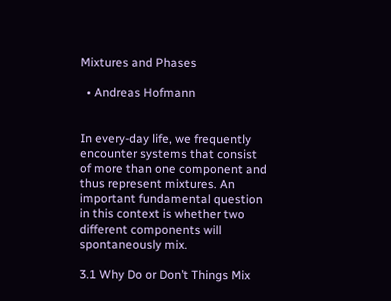Mixtures and Phases

  • Andreas Hofmann


In every-day life, we frequently encounter systems that consist of more than one component and thus represent mixtures. An important fundamental question in this context is whether two different components will spontaneously mix.

3.1 Why Do or Don’t Things Mix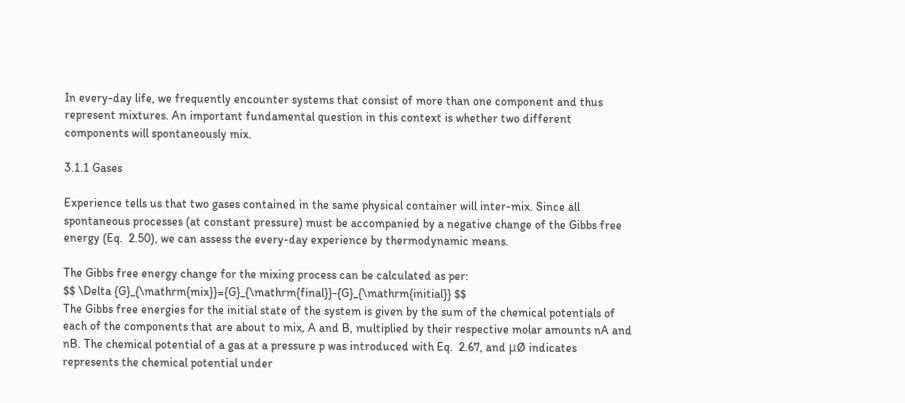In every-day life, we frequently encounter systems that consist of more than one component and thus represent mixtures. An important fundamental question in this context is whether two different components will spontaneously mix.

3.1.1 Gases

Experience tells us that two gases contained in the same physical container will inter-mix. Since all spontaneous processes (at constant pressure) must be accompanied by a negative change of the Gibbs free energy (Eq.  2.50), we can assess the every-day experience by thermodynamic means.

The Gibbs free energy change for the mixing process can be calculated as per:
$$ \Delta {G}_{\mathrm{mix}}={G}_{\mathrm{final}}-{G}_{\mathrm{initial}} $$
The Gibbs free energies for the initial state of the system is given by the sum of the chemical potentials of each of the components that are about to mix, A and B, multiplied by their respective molar amounts nA and nB. The chemical potential of a gas at a pressure p was introduced with Eq.  2.67, and μØ indicates represents the chemical potential under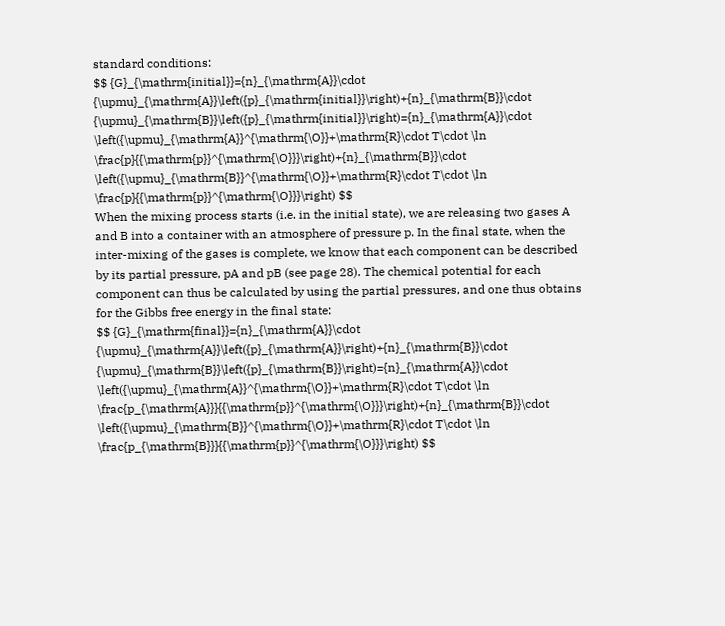standard conditions:
$$ {G}_{\mathrm{initial}}={n}_{\mathrm{A}}\cdot {\upmu}_{\mathrm{A}}\left({p}_{\mathrm{initial}}\right)+{n}_{\mathrm{B}}\cdot {\upmu}_{\mathrm{B}}\left({p}_{\mathrm{initial}}\right)={n}_{\mathrm{A}}\cdot \left({\upmu}_{\mathrm{A}}^{\mathrm{\O}}+\mathrm{R}\cdot T\cdot \ln \frac{p}{{\mathrm{p}}^{\mathrm{\O}}}\right)+{n}_{\mathrm{B}}\cdot \left({\upmu}_{\mathrm{B}}^{\mathrm{\O}}+\mathrm{R}\cdot T\cdot \ln \frac{p}{{\mathrm{p}}^{\mathrm{\O}}}\right) $$
When the mixing process starts (i.e. in the initial state), we are releasing two gases A and B into a container with an atmosphere of pressure p. In the final state, when the inter-mixing of the gases is complete, we know that each component can be described by its partial pressure, pA and pB (see page 28). The chemical potential for each component can thus be calculated by using the partial pressures, and one thus obtains for the Gibbs free energy in the final state:
$$ {G}_{\mathrm{final}}={n}_{\mathrm{A}}\cdot {\upmu}_{\mathrm{A}}\left({p}_{\mathrm{A}}\right)+{n}_{\mathrm{B}}\cdot {\upmu}_{\mathrm{B}}\left({p}_{\mathrm{B}}\right)={n}_{\mathrm{A}}\cdot \left({\upmu}_{\mathrm{A}}^{\mathrm{\O}}+\mathrm{R}\cdot T\cdot \ln \frac{p_{\mathrm{A}}}{{\mathrm{p}}^{\mathrm{\O}}}\right)+{n}_{\mathrm{B}}\cdot \left({\upmu}_{\mathrm{B}}^{\mathrm{\O}}+\mathrm{R}\cdot T\cdot \ln \frac{p_{\mathrm{B}}}{{\mathrm{p}}^{\mathrm{\O}}}\right) $$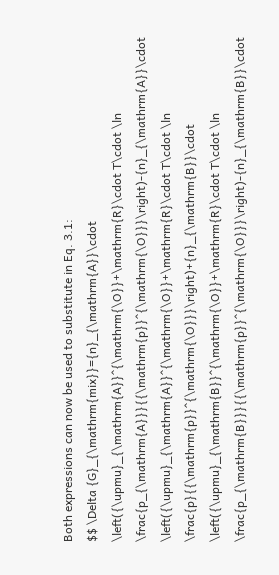Both expressions can now be used to substitute in Eq. 3.1:
$$ \Delta {G}_{\mathrm{mix}}={n}_{\mathrm{A}}\cdot \left({\upmu}_{\mathrm{A}}^{\mathrm{\O}}+\mathrm{R}\cdot T\cdot \ln \frac{p_{\mathrm{A}}}{{\mathrm{p}}^{\mathrm{\O}}}\right)-{n}_{\mathrm{A}}\cdot \left({\upmu}_{\mathrm{A}}^{\mathrm{\O}}+\mathrm{R}\cdot T\cdot \ln \frac{p}{{\mathrm{p}}^{\mathrm{\O}}}\right)+{n}_{\mathrm{B}}\cdot \left({\upmu}_{\mathrm{B}}^{\mathrm{\O}}+\mathrm{R}\cdot T\cdot \ln \frac{p_{\mathrm{B}}}{{\mathrm{p}}^{\mathrm{\O}}}\right)-{n}_{\mathrm{B}}\cdot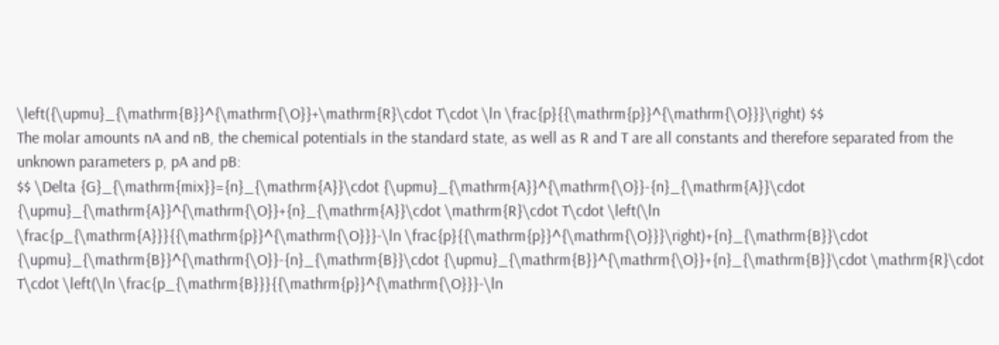\left({\upmu}_{\mathrm{B}}^{\mathrm{\O}}+\mathrm{R}\cdot T\cdot \ln \frac{p}{{\mathrm{p}}^{\mathrm{\O}}}\right) $$
The molar amounts nA and nB, the chemical potentials in the standard state, as well as R and T are all constants and therefore separated from the unknown parameters p, pA and pB:
$$ \Delta {G}_{\mathrm{mix}}={n}_{\mathrm{A}}\cdot {\upmu}_{\mathrm{A}}^{\mathrm{\O}}-{n}_{\mathrm{A}}\cdot {\upmu}_{\mathrm{A}}^{\mathrm{\O}}+{n}_{\mathrm{A}}\cdot \mathrm{R}\cdot T\cdot \left(\ln \frac{p_{\mathrm{A}}}{{\mathrm{p}}^{\mathrm{\O}}}-\ln \frac{p}{{\mathrm{p}}^{\mathrm{\O}}}\right)+{n}_{\mathrm{B}}\cdot {\upmu}_{\mathrm{B}}^{\mathrm{\O}}-{n}_{\mathrm{B}}\cdot {\upmu}_{\mathrm{B}}^{\mathrm{\O}}+{n}_{\mathrm{B}}\cdot \mathrm{R}\cdot T\cdot \left(\ln \frac{p_{\mathrm{B}}}{{\mathrm{p}}^{\mathrm{\O}}}-\ln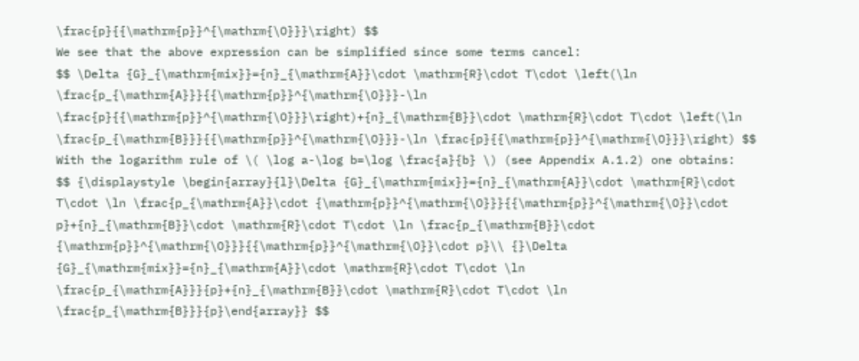\frac{p}{{\mathrm{p}}^{\mathrm{\O}}}\right) $$
We see that the above expression can be simplified since some terms cancel:
$$ \Delta {G}_{\mathrm{mix}}={n}_{\mathrm{A}}\cdot \mathrm{R}\cdot T\cdot \left(\ln \frac{p_{\mathrm{A}}}{{\mathrm{p}}^{\mathrm{\O}}}-\ln \frac{p}{{\mathrm{p}}^{\mathrm{\O}}}\right)+{n}_{\mathrm{B}}\cdot \mathrm{R}\cdot T\cdot \left(\ln \frac{p_{\mathrm{B}}}{{\mathrm{p}}^{\mathrm{\O}}}-\ln \frac{p}{{\mathrm{p}}^{\mathrm{\O}}}\right) $$
With the logarithm rule of \( \log a-\log b=\log \frac{a}{b} \) (see Appendix A.1.2) one obtains:
$$ {\displaystyle \begin{array}{l}\Delta {G}_{\mathrm{mix}}={n}_{\mathrm{A}}\cdot \mathrm{R}\cdot T\cdot \ln \frac{p_{\mathrm{A}}\cdot {\mathrm{p}}^{\mathrm{\O}}}{{\mathrm{p}}^{\mathrm{\O}}\cdot p}+{n}_{\mathrm{B}}\cdot \mathrm{R}\cdot T\cdot \ln \frac{p_{\mathrm{B}}\cdot {\mathrm{p}}^{\mathrm{\O}}}{{\mathrm{p}}^{\mathrm{\O}}\cdot p}\\ {}\Delta {G}_{\mathrm{mix}}={n}_{\mathrm{A}}\cdot \mathrm{R}\cdot T\cdot \ln \frac{p_{\mathrm{A}}}{p}+{n}_{\mathrm{B}}\cdot \mathrm{R}\cdot T\cdot \ln \frac{p_{\mathrm{B}}}{p}\end{array}} $$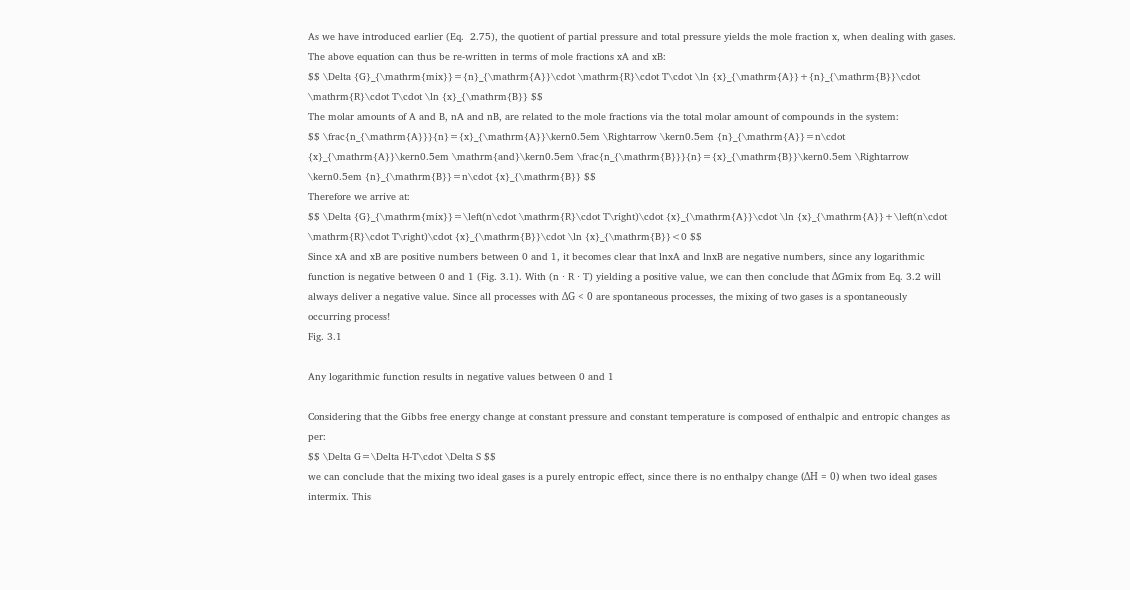As we have introduced earlier (Eq.  2.75), the quotient of partial pressure and total pressure yields the mole fraction x, when dealing with gases. The above equation can thus be re-written in terms of mole fractions xA and xB:
$$ \Delta {G}_{\mathrm{mix}}={n}_{\mathrm{A}}\cdot \mathrm{R}\cdot T\cdot \ln {x}_{\mathrm{A}}+{n}_{\mathrm{B}}\cdot \mathrm{R}\cdot T\cdot \ln {x}_{\mathrm{B}} $$
The molar amounts of A and B, nA and nB, are related to the mole fractions via the total molar amount of compounds in the system:
$$ \frac{n_{\mathrm{A}}}{n}={x}_{\mathrm{A}}\kern0.5em \Rightarrow \kern0.5em {n}_{\mathrm{A}}=n\cdot {x}_{\mathrm{A}}\kern0.5em \mathrm{and}\kern0.5em \frac{n_{\mathrm{B}}}{n}={x}_{\mathrm{B}}\kern0.5em \Rightarrow \kern0.5em {n}_{\mathrm{B}}=n\cdot {x}_{\mathrm{B}} $$
Therefore we arrive at:
$$ \Delta {G}_{\mathrm{mix}}=\left(n\cdot \mathrm{R}\cdot T\right)\cdot {x}_{\mathrm{A}}\cdot \ln {x}_{\mathrm{A}}+\left(n\cdot \mathrm{R}\cdot T\right)\cdot {x}_{\mathrm{B}}\cdot \ln {x}_{\mathrm{B}}<0 $$
Since xA and xB are positive numbers between 0 and 1, it becomes clear that lnxA and lnxB are negative numbers, since any logarithmic function is negative between 0 and 1 (Fig. 3.1). With (n ⋅ R ⋅ T) yielding a positive value, we can then conclude that ΔGmix from Eq. 3.2 will always deliver a negative value. Since all processes with ΔG < 0 are spontaneous processes, the mixing of two gases is a spontaneously occurring process!
Fig. 3.1

Any logarithmic function results in negative values between 0 and 1

Considering that the Gibbs free energy change at constant pressure and constant temperature is composed of enthalpic and entropic changes as per:
$$ \Delta G=\Delta H-T\cdot \Delta S $$
we can conclude that the mixing two ideal gases is a purely entropic effect, since there is no enthalpy change (ΔH = 0) when two ideal gases intermix. This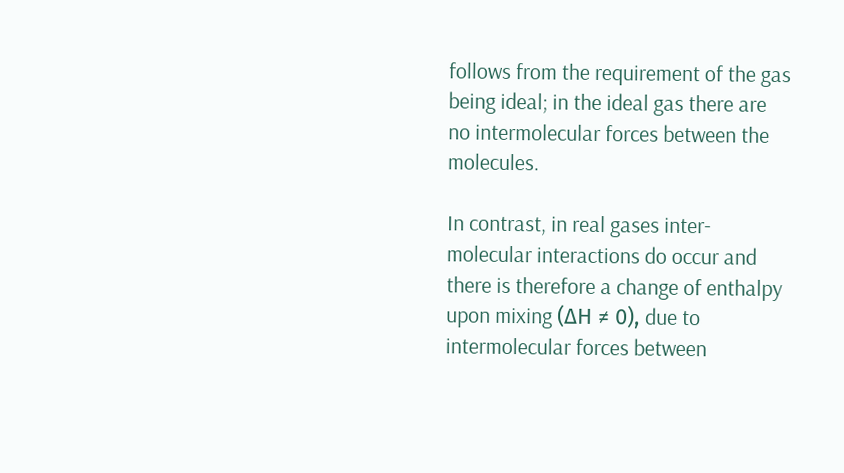follows from the requirement of the gas being ideal; in the ideal gas there are no intermolecular forces between the molecules.

In contrast, in real gases inter-molecular interactions do occur and there is therefore a change of enthalpy upon mixing (ΔH ≠ 0), due to intermolecular forces between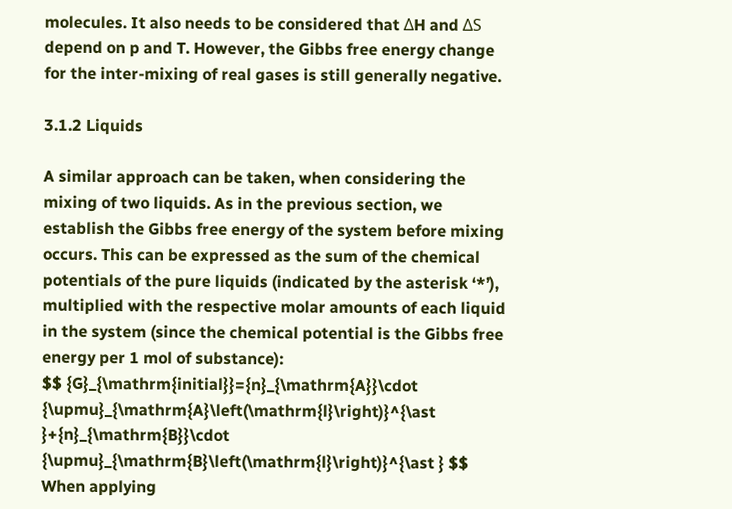molecules. It also needs to be considered that ΔH and ΔS depend on p and T. However, the Gibbs free energy change for the inter-mixing of real gases is still generally negative.

3.1.2 Liquids

A similar approach can be taken, when considering the mixing of two liquids. As in the previous section, we establish the Gibbs free energy of the system before mixing occurs. This can be expressed as the sum of the chemical potentials of the pure liquids (indicated by the asterisk ‘*’), multiplied with the respective molar amounts of each liquid in the system (since the chemical potential is the Gibbs free energy per 1 mol of substance):
$$ {G}_{\mathrm{initial}}={n}_{\mathrm{A}}\cdot {\upmu}_{\mathrm{A}\left(\mathrm{l}\right)}^{\ast }+{n}_{\mathrm{B}}\cdot {\upmu}_{\mathrm{B}\left(\mathrm{l}\right)}^{\ast } $$
When applying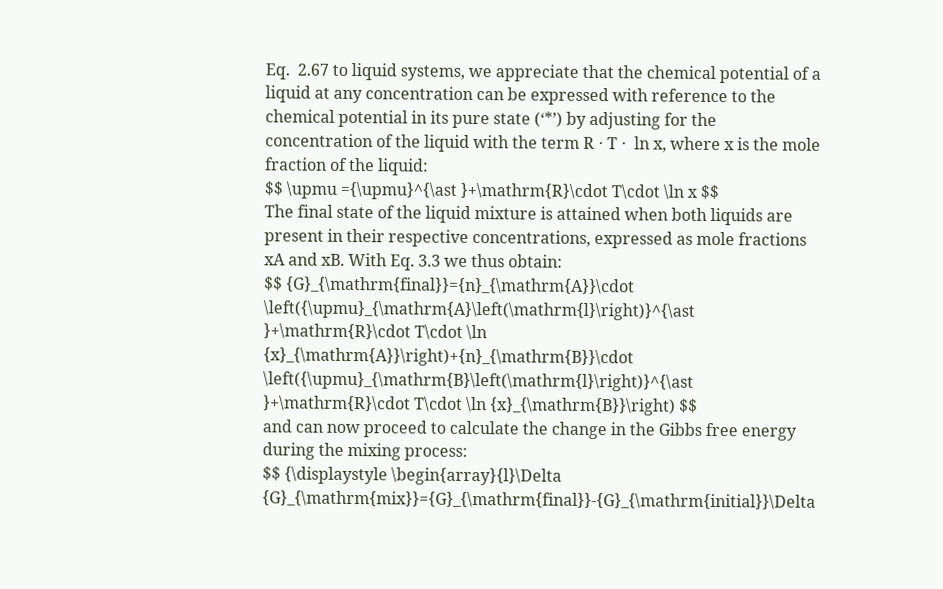Eq.  2.67 to liquid systems, we appreciate that the chemical potential of a liquid at any concentration can be expressed with reference to the chemical potential in its pure state (‘*’) by adjusting for the concentration of the liquid with the term R ⋅ T ⋅  ln x, where x is the mole fraction of the liquid:
$$ \upmu ={\upmu}^{\ast }+\mathrm{R}\cdot T\cdot \ln x $$
The final state of the liquid mixture is attained when both liquids are present in their respective concentrations, expressed as mole fractions xA and xB. With Eq. 3.3 we thus obtain:
$$ {G}_{\mathrm{final}}={n}_{\mathrm{A}}\cdot \left({\upmu}_{\mathrm{A}\left(\mathrm{l}\right)}^{\ast }+\mathrm{R}\cdot T\cdot \ln {x}_{\mathrm{A}}\right)+{n}_{\mathrm{B}}\cdot \left({\upmu}_{\mathrm{B}\left(\mathrm{l}\right)}^{\ast }+\mathrm{R}\cdot T\cdot \ln {x}_{\mathrm{B}}\right) $$
and can now proceed to calculate the change in the Gibbs free energy during the mixing process:
$$ {\displaystyle \begin{array}{l}\Delta {G}_{\mathrm{mix}}={G}_{\mathrm{final}}-{G}_{\mathrm{initial}}\Delta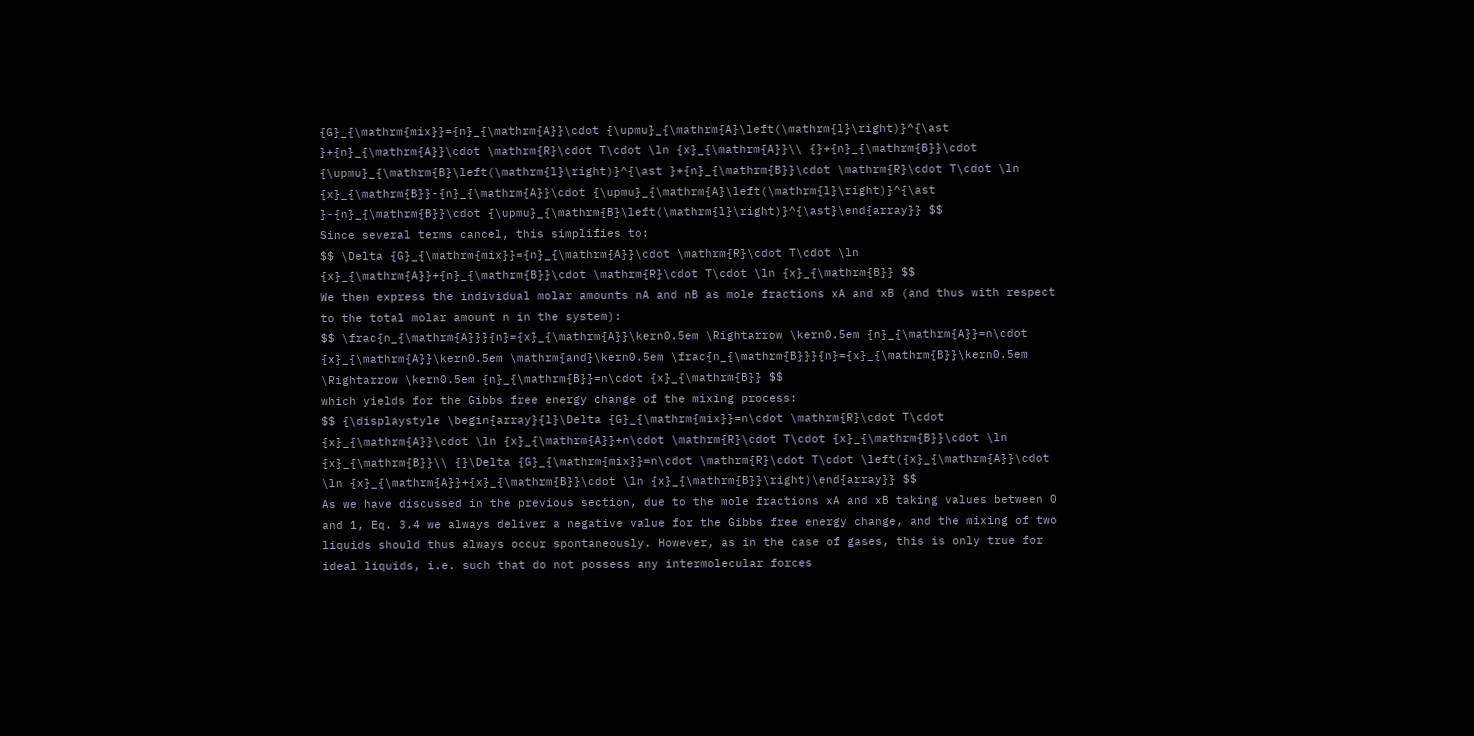{G}_{\mathrm{mix}}={n}_{\mathrm{A}}\cdot {\upmu}_{\mathrm{A}\left(\mathrm{l}\right)}^{\ast }+{n}_{\mathrm{A}}\cdot \mathrm{R}\cdot T\cdot \ln {x}_{\mathrm{A}}\\ {}+{n}_{\mathrm{B}}\cdot {\upmu}_{\mathrm{B}\left(\mathrm{l}\right)}^{\ast }+{n}_{\mathrm{B}}\cdot \mathrm{R}\cdot T\cdot \ln {x}_{\mathrm{B}}-{n}_{\mathrm{A}}\cdot {\upmu}_{\mathrm{A}\left(\mathrm{l}\right)}^{\ast }-{n}_{\mathrm{B}}\cdot {\upmu}_{\mathrm{B}\left(\mathrm{l}\right)}^{\ast}\end{array}} $$
Since several terms cancel, this simplifies to:
$$ \Delta {G}_{\mathrm{mix}}={n}_{\mathrm{A}}\cdot \mathrm{R}\cdot T\cdot \ln {x}_{\mathrm{A}}+{n}_{\mathrm{B}}\cdot \mathrm{R}\cdot T\cdot \ln {x}_{\mathrm{B}} $$
We then express the individual molar amounts nA and nB as mole fractions xA and xB (and thus with respect to the total molar amount n in the system):
$$ \frac{n_{\mathrm{A}}}{n}={x}_{\mathrm{A}}\kern0.5em \Rightarrow \kern0.5em {n}_{\mathrm{A}}=n\cdot {x}_{\mathrm{A}}\kern0.5em \mathrm{and}\kern0.5em \frac{n_{\mathrm{B}}}{n}={x}_{\mathrm{B}}\kern0.5em \Rightarrow \kern0.5em {n}_{\mathrm{B}}=n\cdot {x}_{\mathrm{B}} $$
which yields for the Gibbs free energy change of the mixing process:
$$ {\displaystyle \begin{array}{l}\Delta {G}_{\mathrm{mix}}=n\cdot \mathrm{R}\cdot T\cdot {x}_{\mathrm{A}}\cdot \ln {x}_{\mathrm{A}}+n\cdot \mathrm{R}\cdot T\cdot {x}_{\mathrm{B}}\cdot \ln {x}_{\mathrm{B}}\\ {}\Delta {G}_{\mathrm{mix}}=n\cdot \mathrm{R}\cdot T\cdot \left({x}_{\mathrm{A}}\cdot \ln {x}_{\mathrm{A}}+{x}_{\mathrm{B}}\cdot \ln {x}_{\mathrm{B}}\right)\end{array}} $$
As we have discussed in the previous section, due to the mole fractions xA and xB taking values between 0 and 1, Eq. 3.4 we always deliver a negative value for the Gibbs free energy change, and the mixing of two liquids should thus always occur spontaneously. However, as in the case of gases, this is only true for ideal liquids, i.e. such that do not possess any intermolecular forces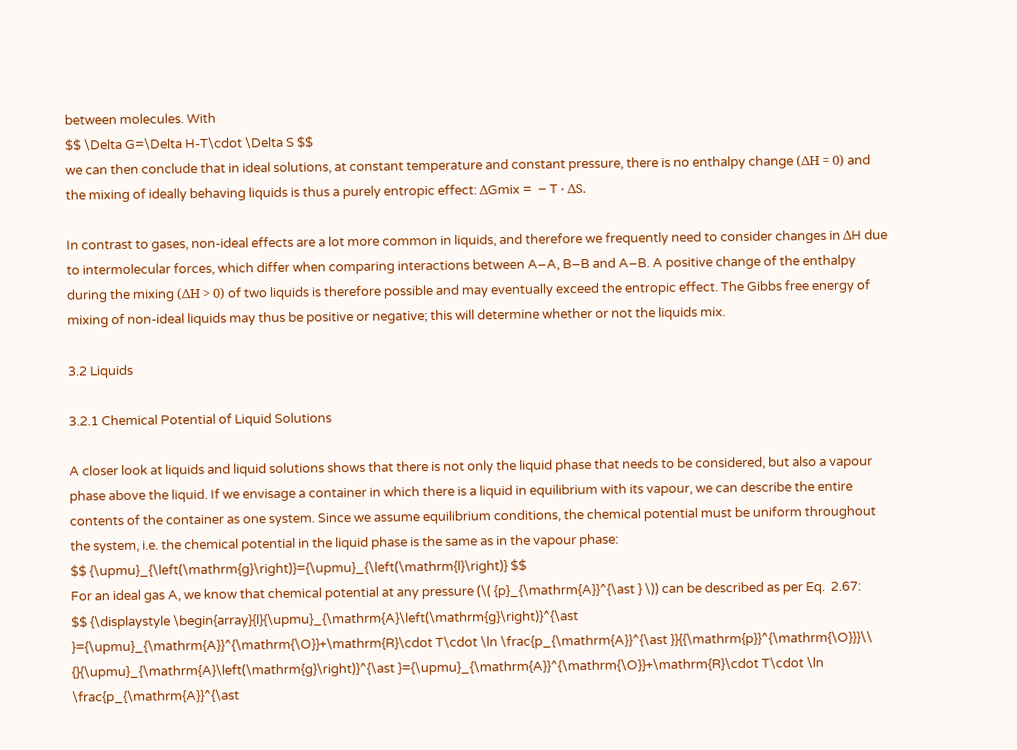between molecules. With
$$ \Delta G=\Delta H-T\cdot \Delta S $$
we can then conclude that in ideal solutions, at constant temperature and constant pressure, there is no enthalpy change (ΔH = 0) and the mixing of ideally behaving liquids is thus a purely entropic effect: ΔGmix =  − T ⋅ ΔS.

In contrast to gases, non-ideal effects are a lot more common in liquids, and therefore we frequently need to consider changes in ΔH due to intermolecular forces, which differ when comparing interactions between A–A, B–B and A–B. A positive change of the enthalpy during the mixing (ΔH > 0) of two liquids is therefore possible and may eventually exceed the entropic effect. The Gibbs free energy of mixing of non-ideal liquids may thus be positive or negative; this will determine whether or not the liquids mix.

3.2 Liquids

3.2.1 Chemical Potential of Liquid Solutions

A closer look at liquids and liquid solutions shows that there is not only the liquid phase that needs to be considered, but also a vapour phase above the liquid. If we envisage a container in which there is a liquid in equilibrium with its vapour, we can describe the entire contents of the container as one system. Since we assume equilibrium conditions, the chemical potential must be uniform throughout the system, i.e. the chemical potential in the liquid phase is the same as in the vapour phase:
$$ {\upmu}_{\left(\mathrm{g}\right)}={\upmu}_{\left(\mathrm{l}\right)} $$
For an ideal gas A, we know that chemical potential at any pressure (\( {p}_{\mathrm{A}}^{\ast } \)) can be described as per Eq.  2.67:
$$ {\displaystyle \begin{array}{l}{\upmu}_{\mathrm{A}\left(\mathrm{g}\right)}^{\ast }={\upmu}_{\mathrm{A}}^{\mathrm{\O}}+\mathrm{R}\cdot T\cdot \ln \frac{p_{\mathrm{A}}^{\ast }}{{\mathrm{p}}^{\mathrm{\O}}}\\ {}{\upmu}_{\mathrm{A}\left(\mathrm{g}\right)}^{\ast }={\upmu}_{\mathrm{A}}^{\mathrm{\O}}+\mathrm{R}\cdot T\cdot \ln \frac{p_{\mathrm{A}}^{\ast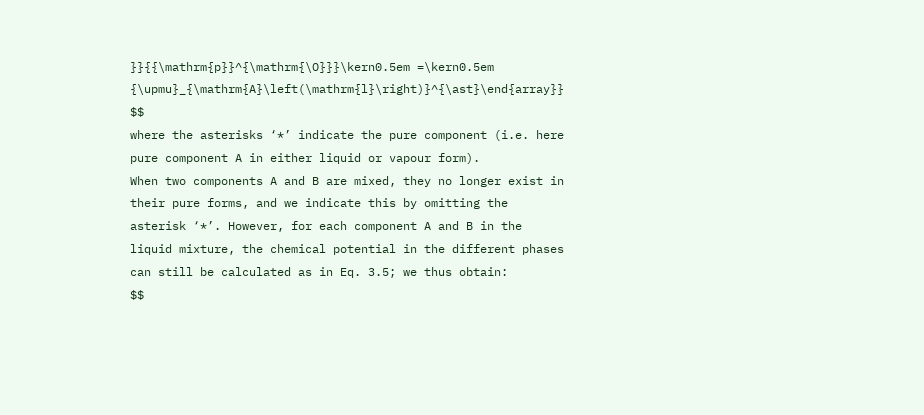}}{{\mathrm{p}}^{\mathrm{\O}}}\kern0.5em =\kern0.5em {\upmu}_{\mathrm{A}\left(\mathrm{l}\right)}^{\ast}\end{array}} $$
where the asterisks ‘*’ indicate the pure component (i.e. here pure component A in either liquid or vapour form).
When two components A and B are mixed, they no longer exist in their pure forms, and we indicate this by omitting the asterisk ‘*’. However, for each component A and B in the liquid mixture, the chemical potential in the different phases can still be calculated as in Eq. 3.5; we thus obtain:
$$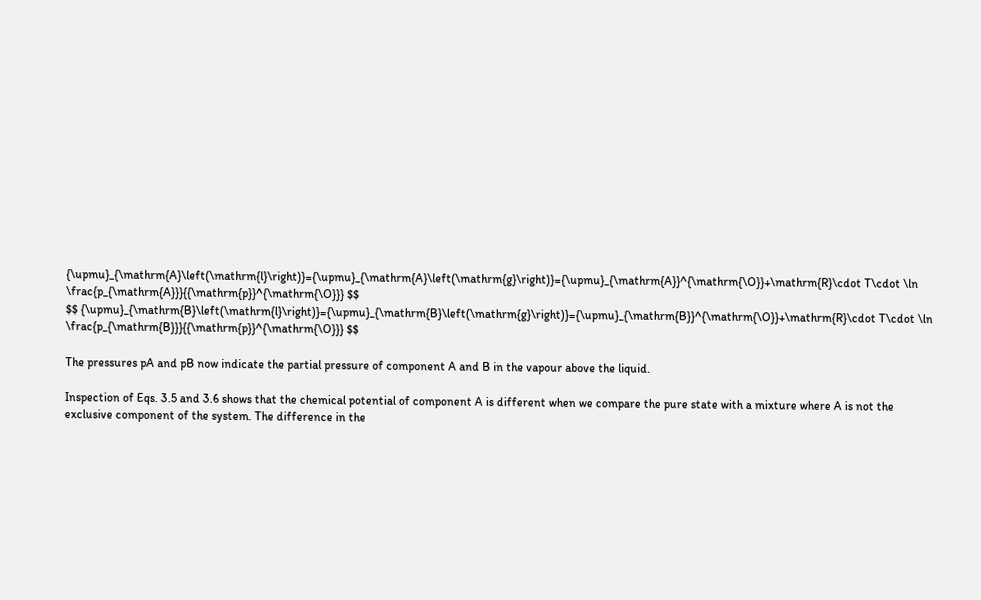{\upmu}_{\mathrm{A}\left(\mathrm{l}\right)}={\upmu}_{\mathrm{A}\left(\mathrm{g}\right)}={\upmu}_{\mathrm{A}}^{\mathrm{\O}}+\mathrm{R}\cdot T\cdot \ln \frac{p_{\mathrm{A}}}{{\mathrm{p}}^{\mathrm{\O}}} $$
$$ {\upmu}_{\mathrm{B}\left(\mathrm{l}\right)}={\upmu}_{\mathrm{B}\left(\mathrm{g}\right)}={\upmu}_{\mathrm{B}}^{\mathrm{\O}}+\mathrm{R}\cdot T\cdot \ln \frac{p_{\mathrm{B}}}{{\mathrm{p}}^{\mathrm{\O}}} $$

The pressures pA and pB now indicate the partial pressure of component A and B in the vapour above the liquid.

Inspection of Eqs. 3.5 and 3.6 shows that the chemical potential of component A is different when we compare the pure state with a mixture where A is not the exclusive component of the system. The difference in the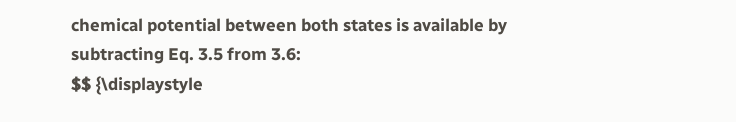chemical potential between both states is available by subtracting Eq. 3.5 from 3.6:
$$ {\displaystyle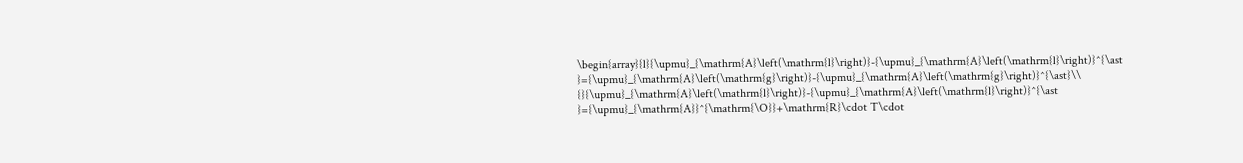\begin{array}{l}{\upmu}_{\mathrm{A}\left(\mathrm{l}\right)}-{\upmu}_{\mathrm{A}\left(\mathrm{l}\right)}^{\ast }={\upmu}_{\mathrm{A}\left(\mathrm{g}\right)}-{\upmu}_{\mathrm{A}\left(\mathrm{g}\right)}^{\ast}\\ {}{\upmu}_{\mathrm{A}\left(\mathrm{l}\right)}-{\upmu}_{\mathrm{A}\left(\mathrm{l}\right)}^{\ast }={\upmu}_{\mathrm{A}}^{\mathrm{\O}}+\mathrm{R}\cdot T\cdot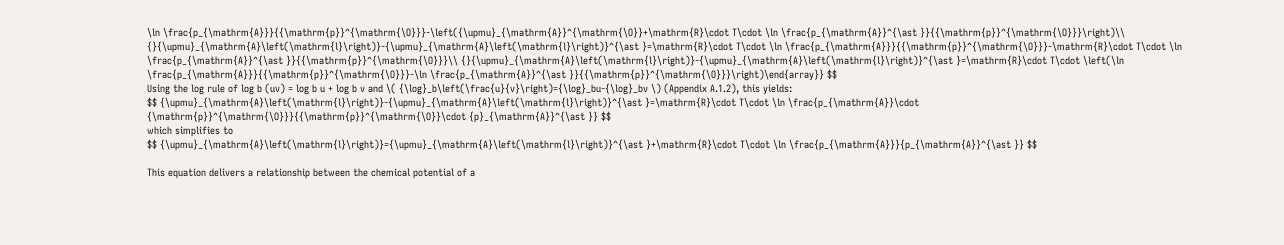\ln \frac{p_{\mathrm{A}}}{{\mathrm{p}}^{\mathrm{\O}}}-\left({\upmu}_{\mathrm{A}}^{\mathrm{\O}}+\mathrm{R}\cdot T\cdot \ln \frac{p_{\mathrm{A}}^{\ast }}{{\mathrm{p}}^{\mathrm{\O}}}\right)\\ {}{\upmu}_{\mathrm{A}\left(\mathrm{l}\right)}-{\upmu}_{\mathrm{A}\left(\mathrm{l}\right)}^{\ast }=\mathrm{R}\cdot T\cdot \ln \frac{p_{\mathrm{A}}}{{\mathrm{p}}^{\mathrm{\O}}}-\mathrm{R}\cdot T\cdot \ln \frac{p_{\mathrm{A}}^{\ast }}{{\mathrm{p}}^{\mathrm{\O}}}\\ {}{\upmu}_{\mathrm{A}\left(\mathrm{l}\right)}-{\upmu}_{\mathrm{A}\left(\mathrm{l}\right)}^{\ast }=\mathrm{R}\cdot T\cdot \left(\ln \frac{p_{\mathrm{A}}}{{\mathrm{p}}^{\mathrm{\O}}}-\ln \frac{p_{\mathrm{A}}^{\ast }}{{\mathrm{p}}^{\mathrm{\O}}}\right)\end{array}} $$
Using the log rule of log b (uv) = log b u + log b v and \( {\log}_b\left(\frac{u}{v}\right)={\log}_bu-{\log}_bv \) (Appendix A.1.2), this yields:
$$ {\upmu}_{\mathrm{A}\left(\mathrm{l}\right)}-{\upmu}_{\mathrm{A}\left(\mathrm{l}\right)}^{\ast }=\mathrm{R}\cdot T\cdot \ln \frac{p_{\mathrm{A}}\cdot {\mathrm{p}}^{\mathrm{\O}}}{{\mathrm{p}}^{\mathrm{\O}}\cdot {p}_{\mathrm{A}}^{\ast }} $$
which simplifies to
$$ {\upmu}_{\mathrm{A}\left(\mathrm{l}\right)}={\upmu}_{\mathrm{A}\left(\mathrm{l}\right)}^{\ast }+\mathrm{R}\cdot T\cdot \ln \frac{p_{\mathrm{A}}}{p_{\mathrm{A}}^{\ast }} $$

This equation delivers a relationship between the chemical potential of a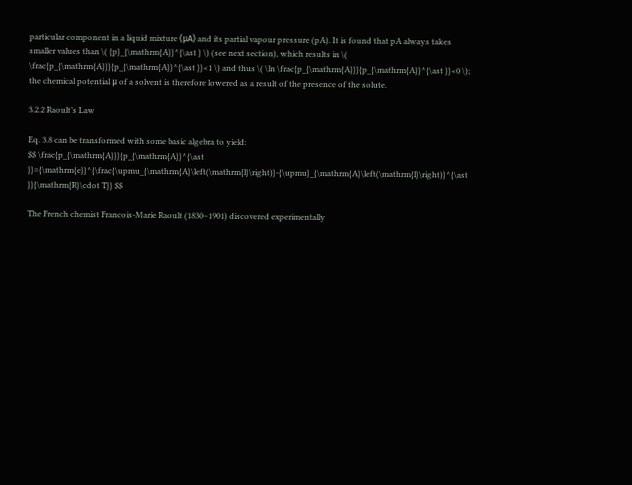particular component in a liquid mixture (μA) and its partial vapour pressure (pA). It is found that pA always takes smaller values than \( {p}_{\mathrm{A}}^{\ast } \) (see next section), which results in \( \frac{p_{\mathrm{A}}}{p_{\mathrm{A}}^{\ast }}<1 \) and thus \( \ln \frac{p_{\mathrm{A}}}{p_{\mathrm{A}}^{\ast }}<0 \); the chemical potential μ of a solvent is therefore lowered as a result of the presence of the solute.

3.2.2 Raoult’s Law

Eq. 3.8 can be transformed with some basic algebra to yield:
$$ \frac{p_{\mathrm{A}}}{p_{\mathrm{A}}^{\ast }}={\mathrm{e}}^{\frac{\upmu_{\mathrm{A}\left(\mathrm{l}\right)}-{\upmu}_{\mathrm{A}\left(\mathrm{l}\right)}^{\ast }}{\mathrm{R}\cdot T}} $$

The French chemist Francois-Marie Raoult (1830–1901) discovered experimentally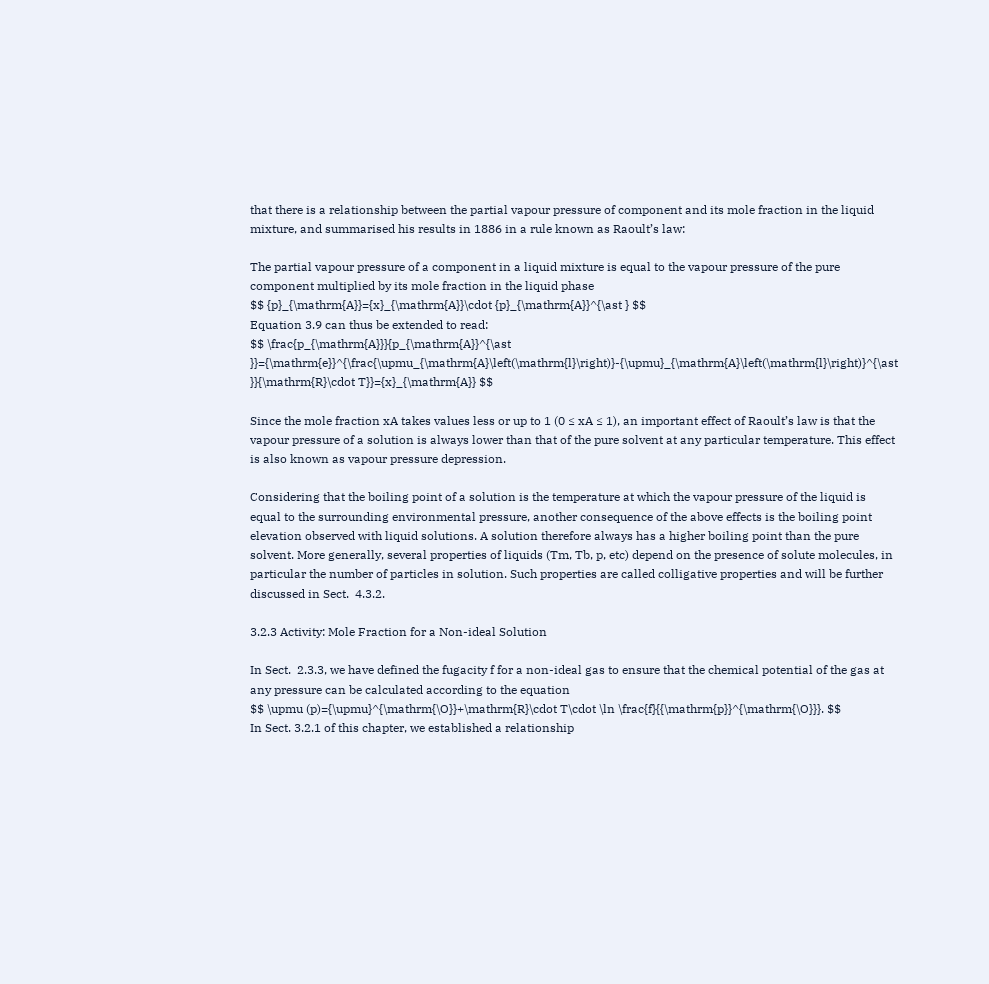that there is a relationship between the partial vapour pressure of component and its mole fraction in the liquid mixture, and summarised his results in 1886 in a rule known as Raoult’s law:

The partial vapour pressure of a component in a liquid mixture is equal to the vapour pressure of the pure component multiplied by its mole fraction in the liquid phase
$$ {p}_{\mathrm{A}}={x}_{\mathrm{A}}\cdot {p}_{\mathrm{A}}^{\ast } $$
Equation 3.9 can thus be extended to read:
$$ \frac{p_{\mathrm{A}}}{p_{\mathrm{A}}^{\ast }}={\mathrm{e}}^{\frac{\upmu_{\mathrm{A}\left(\mathrm{l}\right)}-{\upmu}_{\mathrm{A}\left(\mathrm{l}\right)}^{\ast }}{\mathrm{R}\cdot T}}={x}_{\mathrm{A}} $$

Since the mole fraction xA takes values less or up to 1 (0 ≤ xA ≤ 1), an important effect of Raoult’s law is that the vapour pressure of a solution is always lower than that of the pure solvent at any particular temperature. This effect is also known as vapour pressure depression.

Considering that the boiling point of a solution is the temperature at which the vapour pressure of the liquid is equal to the surrounding environmental pressure, another consequence of the above effects is the boiling point elevation observed with liquid solutions. A solution therefore always has a higher boiling point than the pure solvent. More generally, several properties of liquids (Tm, Tb, p, etc) depend on the presence of solute molecules, in particular the number of particles in solution. Such properties are called colligative properties and will be further discussed in Sect.  4.3.2.

3.2.3 Activity: Mole Fraction for a Non-ideal Solution

In Sect.  2.3.3, we have defined the fugacity f for a non-ideal gas to ensure that the chemical potential of the gas at any pressure can be calculated according to the equation
$$ \upmu (p)={\upmu}^{\mathrm{\O}}+\mathrm{R}\cdot T\cdot \ln \frac{f}{{\mathrm{p}}^{\mathrm{\O}}}. $$
In Sect. 3.2.1 of this chapter, we established a relationship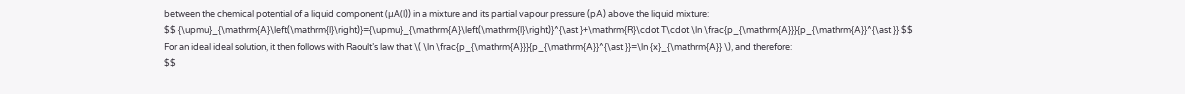between the chemical potential of a liquid component (μA(l)) in a mixture and its partial vapour pressure (pA) above the liquid mixture:
$$ {\upmu}_{\mathrm{A}\left(\mathrm{l}\right)}={\upmu}_{\mathrm{A}\left(\mathrm{l}\right)}^{\ast }+\mathrm{R}\cdot T\cdot \ln \frac{p_{\mathrm{A}}}{p_{\mathrm{A}}^{\ast }} $$
For an ideal ideal solution, it then follows with Raoult’s law that \( \ln \frac{p_{\mathrm{A}}}{p_{\mathrm{A}}^{\ast }}=\ln {x}_{\mathrm{A}} \), and therefore:
$$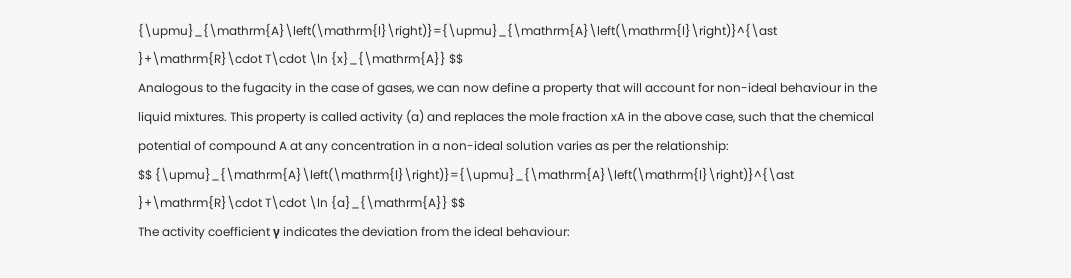{\upmu}_{\mathrm{A}\left(\mathrm{l}\right)}={\upmu}_{\mathrm{A}\left(\mathrm{l}\right)}^{\ast }+\mathrm{R}\cdot T\cdot \ln {x}_{\mathrm{A}} $$
Analogous to the fugacity in the case of gases, we can now define a property that will account for non-ideal behaviour in the liquid mixtures. This property is called activity (a) and replaces the mole fraction xA in the above case, such that the chemical potential of compound A at any concentration in a non-ideal solution varies as per the relationship:
$$ {\upmu}_{\mathrm{A}\left(\mathrm{l}\right)}={\upmu}_{\mathrm{A}\left(\mathrm{l}\right)}^{\ast }+\mathrm{R}\cdot T\cdot \ln {a}_{\mathrm{A}} $$
The activity coefficient γ indicates the deviation from the ideal behaviour: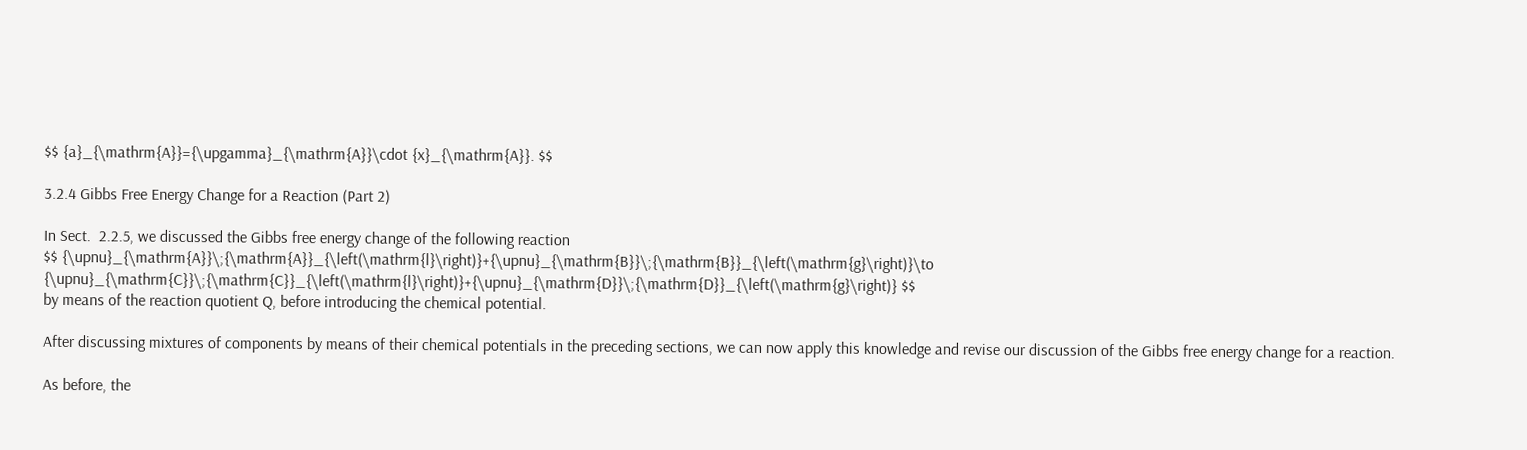$$ {a}_{\mathrm{A}}={\upgamma}_{\mathrm{A}}\cdot {x}_{\mathrm{A}}. $$

3.2.4 Gibbs Free Energy Change for a Reaction (Part 2)

In Sect.  2.2.5, we discussed the Gibbs free energy change of the following reaction
$$ {\upnu}_{\mathrm{A}}\;{\mathrm{A}}_{\left(\mathrm{l}\right)}+{\upnu}_{\mathrm{B}}\;{\mathrm{B}}_{\left(\mathrm{g}\right)}\to {\upnu}_{\mathrm{C}}\;{\mathrm{C}}_{\left(\mathrm{l}\right)}+{\upnu}_{\mathrm{D}}\;{\mathrm{D}}_{\left(\mathrm{g}\right)} $$
by means of the reaction quotient Q, before introducing the chemical potential.

After discussing mixtures of components by means of their chemical potentials in the preceding sections, we can now apply this knowledge and revise our discussion of the Gibbs free energy change for a reaction.

As before, the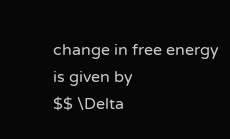change in free energy is given by
$$ \Delta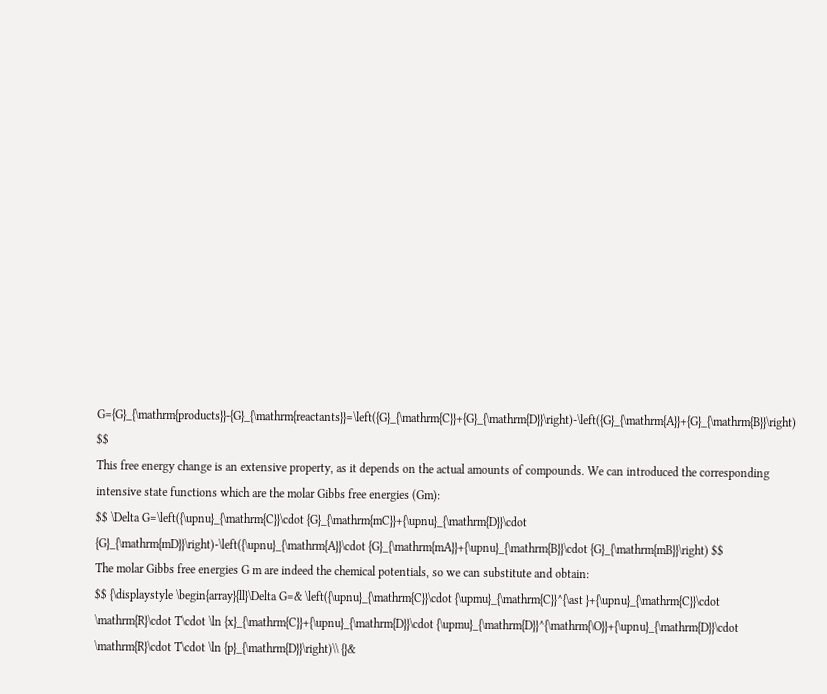G={G}_{\mathrm{products}}-{G}_{\mathrm{reactants}}=\left({G}_{\mathrm{C}}+{G}_{\mathrm{D}}\right)-\left({G}_{\mathrm{A}}+{G}_{\mathrm{B}}\right) $$
This free energy change is an extensive property, as it depends on the actual amounts of compounds. We can introduced the corresponding intensive state functions which are the molar Gibbs free energies (Gm):
$$ \Delta G=\left({\upnu}_{\mathrm{C}}\cdot {G}_{\mathrm{mC}}+{\upnu}_{\mathrm{D}}\cdot {G}_{\mathrm{mD}}\right)-\left({\upnu}_{\mathrm{A}}\cdot {G}_{\mathrm{mA}}+{\upnu}_{\mathrm{B}}\cdot {G}_{\mathrm{mB}}\right) $$
The molar Gibbs free energies G m are indeed the chemical potentials, so we can substitute and obtain:
$$ {\displaystyle \begin{array}{ll}\Delta G=& \left({\upnu}_{\mathrm{C}}\cdot {\upmu}_{\mathrm{C}}^{\ast }+{\upnu}_{\mathrm{C}}\cdot \mathrm{R}\cdot T\cdot \ln {x}_{\mathrm{C}}+{\upnu}_{\mathrm{D}}\cdot {\upmu}_{\mathrm{D}}^{\mathrm{\O}}+{\upnu}_{\mathrm{D}}\cdot \mathrm{R}\cdot T\cdot \ln {p}_{\mathrm{D}}\right)\\ {}&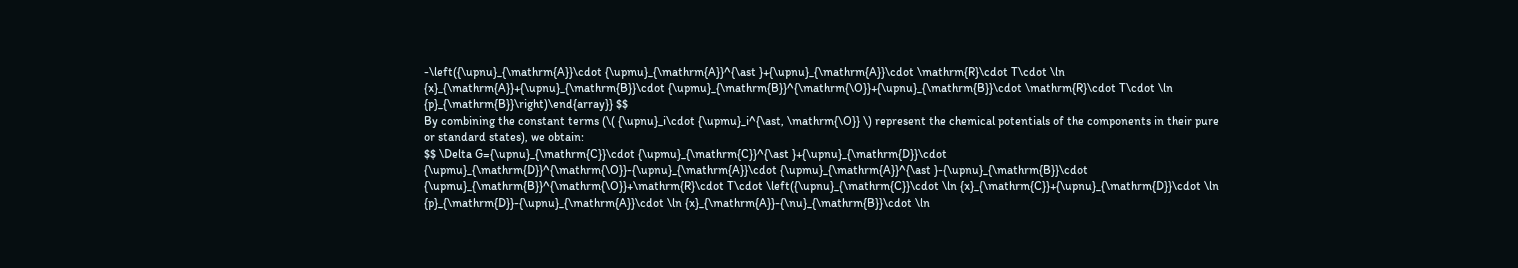-\left({\upnu}_{\mathrm{A}}\cdot {\upmu}_{\mathrm{A}}^{\ast }+{\upnu}_{\mathrm{A}}\cdot \mathrm{R}\cdot T\cdot \ln {x}_{\mathrm{A}}+{\upnu}_{\mathrm{B}}\cdot {\upmu}_{\mathrm{B}}^{\mathrm{\O}}+{\upnu}_{\mathrm{B}}\cdot \mathrm{R}\cdot T\cdot \ln {p}_{\mathrm{B}}\right)\end{array}} $$
By combining the constant terms (\( {\upnu}_i\cdot {\upmu}_i^{\ast, \mathrm{\O}} \) represent the chemical potentials of the components in their pure or standard states), we obtain:
$$ \Delta G={\upnu}_{\mathrm{C}}\cdot {\upmu}_{\mathrm{C}}^{\ast }+{\upnu}_{\mathrm{D}}\cdot {\upmu}_{\mathrm{D}}^{\mathrm{\O}}-{\upnu}_{\mathrm{A}}\cdot {\upmu}_{\mathrm{A}}^{\ast }-{\upnu}_{\mathrm{B}}\cdot {\upmu}_{\mathrm{B}}^{\mathrm{\O}}+\mathrm{R}\cdot T\cdot \left({\upnu}_{\mathrm{C}}\cdot \ln {x}_{\mathrm{C}}+{\upnu}_{\mathrm{D}}\cdot \ln {p}_{\mathrm{D}}-{\upnu}_{\mathrm{A}}\cdot \ln {x}_{\mathrm{A}}-{\nu}_{\mathrm{B}}\cdot \ln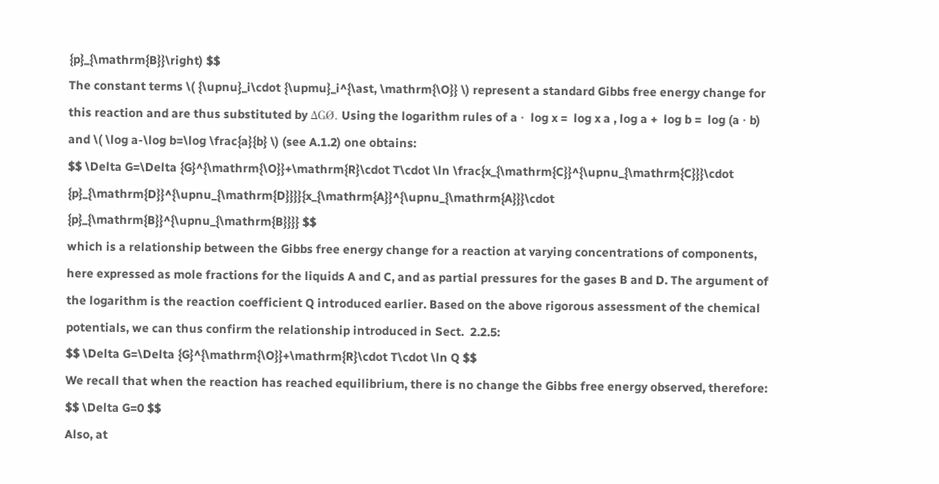{p}_{\mathrm{B}}\right) $$
The constant terms \( {\upnu}_i\cdot {\upmu}_i^{\ast, \mathrm{\O}} \) represent a standard Gibbs free energy change for this reaction and are thus substituted by ΔGØ. Using the logarithm rules of a ⋅  log x =  log x a , log a +  log b =  log (a ⋅ b) and \( \log a-\log b=\log \frac{a}{b} \) (see A.1.2) one obtains:
$$ \Delta G=\Delta {G}^{\mathrm{\O}}+\mathrm{R}\cdot T\cdot \ln \frac{x_{\mathrm{C}}^{\upnu_{\mathrm{C}}}\cdot {p}_{\mathrm{D}}^{\upnu_{\mathrm{D}}}}{x_{\mathrm{A}}^{\upnu_{\mathrm{A}}}\cdot {p}_{\mathrm{B}}^{\upnu_{\mathrm{B}}}} $$
which is a relationship between the Gibbs free energy change for a reaction at varying concentrations of components, here expressed as mole fractions for the liquids A and C, and as partial pressures for the gases B and D. The argument of the logarithm is the reaction coefficient Q introduced earlier. Based on the above rigorous assessment of the chemical potentials, we can thus confirm the relationship introduced in Sect.  2.2.5:
$$ \Delta G=\Delta {G}^{\mathrm{\O}}+\mathrm{R}\cdot T\cdot \ln Q $$
We recall that when the reaction has reached equilibrium, there is no change the Gibbs free energy observed, therefore:
$$ \Delta G=0 $$
Also, at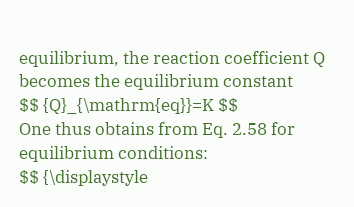equilibrium, the reaction coefficient Q becomes the equilibrium constant
$$ {Q}_{\mathrm{eq}}=K $$
One thus obtains from Eq. 2.58 for equilibrium conditions:
$$ {\displaystyle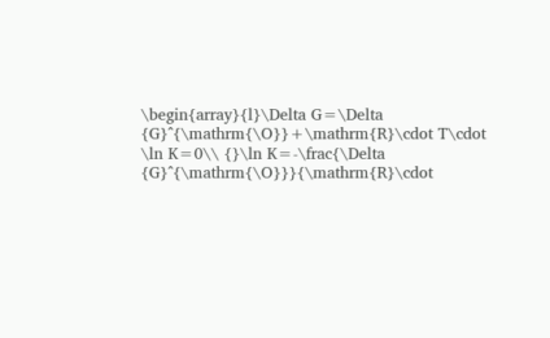\begin{array}{l}\Delta G=\Delta {G}^{\mathrm{\O}}+\mathrm{R}\cdot T\cdot \ln K=0\\ {}\ln K=-\frac{\Delta {G}^{\mathrm{\O}}}{\mathrm{R}\cdot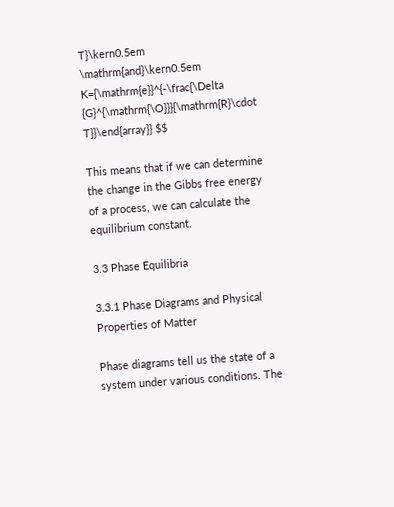T}\kern0.5em \mathrm{and}\kern0.5em K={\mathrm{e}}^{-\frac{\Delta {G}^{\mathrm{\O}}}{\mathrm{R}\cdot T}}\end{array}} $$

This means that if we can determine the change in the Gibbs free energy of a process, we can calculate the equilibrium constant.

3.3 Phase Equilibria

3.3.1 Phase Diagrams and Physical Properties of Matter

Phase diagrams tell us the state of a system under various conditions. The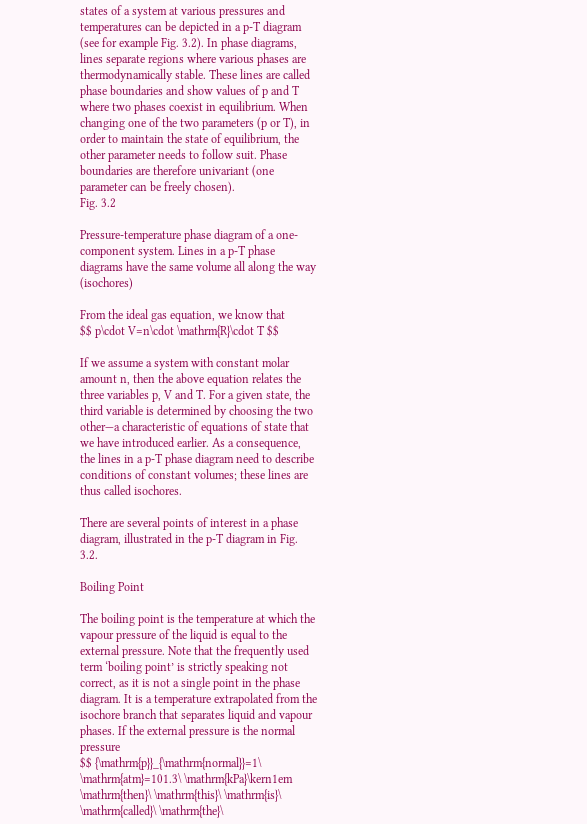states of a system at various pressures and temperatures can be depicted in a p-T diagram (see for example Fig. 3.2). In phase diagrams, lines separate regions where various phases are thermodynamically stable. These lines are called phase boundaries and show values of p and T where two phases coexist in equilibrium. When changing one of the two parameters (p or T), in order to maintain the state of equilibrium, the other parameter needs to follow suit. Phase boundaries are therefore univariant (one parameter can be freely chosen).
Fig. 3.2

Pressure-temperature phase diagram of a one-component system. Lines in a p-T phase diagrams have the same volume all along the way (isochores)

From the ideal gas equation, we know that
$$ p\cdot V=n\cdot \mathrm{R}\cdot T $$

If we assume a system with constant molar amount n, then the above equation relates the three variables p, V and T. For a given state, the third variable is determined by choosing the two other—a characteristic of equations of state that we have introduced earlier. As a consequence, the lines in a p-T phase diagram need to describe conditions of constant volumes; these lines are thus called isochores.

There are several points of interest in a phase diagram, illustrated in the p-T diagram in Fig. 3.2.

Boiling Point

The boiling point is the temperature at which the vapour pressure of the liquid is equal to the external pressure. Note that the frequently used term ‘boiling point’ is strictly speaking not correct, as it is not a single point in the phase diagram. It is a temperature extrapolated from the isochore branch that separates liquid and vapour phases. If the external pressure is the normal pressure
$$ {\mathrm{p}}_{\mathrm{normal}}=1\ \mathrm{atm}=101.3\ \mathrm{kPa}\kern1em \mathrm{then}\ \mathrm{this}\ \mathrm{is}\ \mathrm{called}\ \mathrm{the}\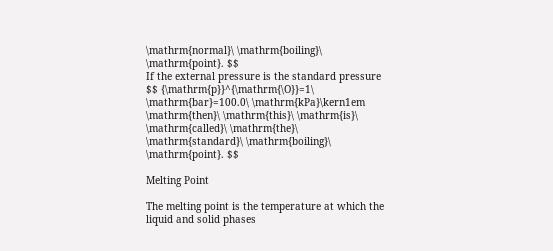\mathrm{normal}\ \mathrm{boiling}\ \mathrm{point}. $$
If the external pressure is the standard pressure
$$ {\mathrm{p}}^{\mathrm{\O}}=1\ \mathrm{bar}=100.0\ \mathrm{kPa}\kern1em \mathrm{then}\ \mathrm{this}\ \mathrm{is}\ \mathrm{called}\ \mathrm{the}\ \mathrm{standard}\ \mathrm{boiling}\ \mathrm{point}. $$

Melting Point

The melting point is the temperature at which the liquid and solid phases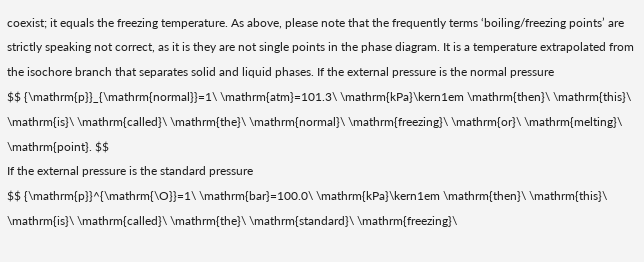coexist; it equals the freezing temperature. As above, please note that the frequently terms ‘boiling/freezing points’ are strictly speaking not correct, as it is they are not single points in the phase diagram. It is a temperature extrapolated from the isochore branch that separates solid and liquid phases. If the external pressure is the normal pressure
$$ {\mathrm{p}}_{\mathrm{normal}}=1\ \mathrm{atm}=101.3\ \mathrm{kPa}\kern1em \mathrm{then}\ \mathrm{this}\ \mathrm{is}\ \mathrm{called}\ \mathrm{the}\ \mathrm{normal}\ \mathrm{freezing}\ \mathrm{or}\ \mathrm{melting}\ \mathrm{point}. $$
If the external pressure is the standard pressure
$$ {\mathrm{p}}^{\mathrm{\O}}=1\ \mathrm{bar}=100.0\ \mathrm{kPa}\kern1em \mathrm{then}\ \mathrm{this}\ \mathrm{is}\ \mathrm{called}\ \mathrm{the}\ \mathrm{standard}\ \mathrm{freezing}\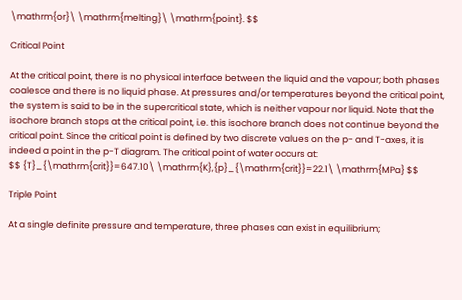\mathrm{or}\ \mathrm{melting}\ \mathrm{point}. $$

Critical Point

At the critical point, there is no physical interface between the liquid and the vapour; both phases coalesce and there is no liquid phase. At pressures and/or temperatures beyond the critical point, the system is said to be in the supercritical state, which is neither vapour nor liquid. Note that the isochore branch stops at the critical point, i.e. this isochore branch does not continue beyond the critical point. Since the critical point is defined by two discrete values on the p- and T-axes, it is indeed a point in the p-T diagram. The critical point of water occurs at:
$$ {T}_{\mathrm{crit}}=647.10\ \mathrm{K},{p}_{\mathrm{crit}}=22.1\ \mathrm{MPa} $$

Triple Point

At a single definite pressure and temperature, three phases can exist in equilibrium;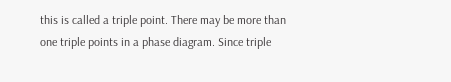this is called a triple point. There may be more than one triple points in a phase diagram. Since triple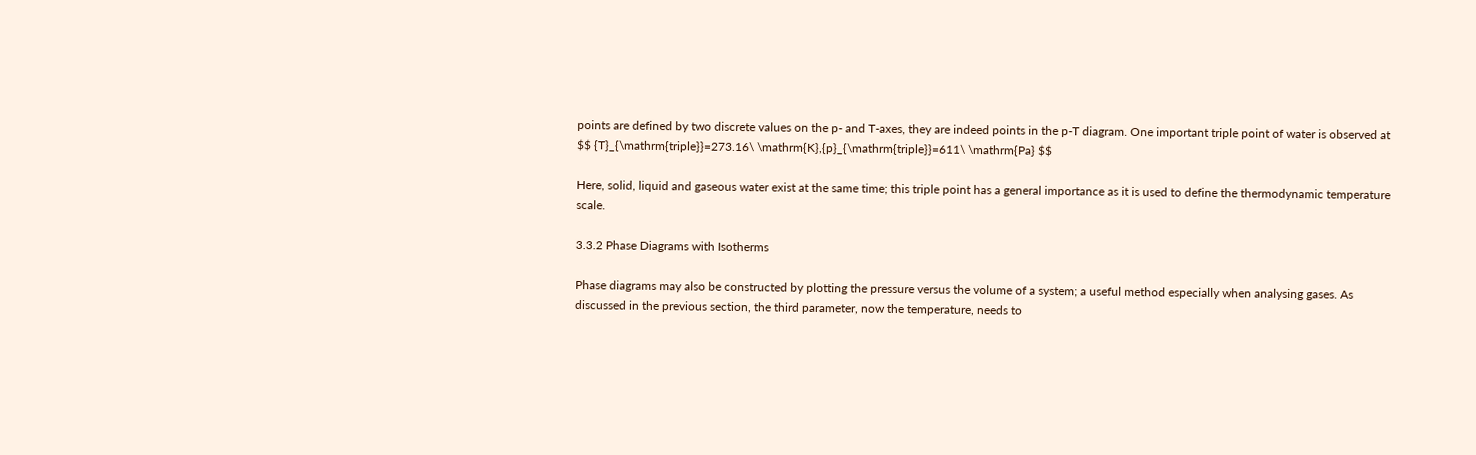points are defined by two discrete values on the p- and T-axes, they are indeed points in the p-T diagram. One important triple point of water is observed at
$$ {T}_{\mathrm{triple}}=273.16\ \mathrm{K},{p}_{\mathrm{triple}}=611\ \mathrm{Pa} $$

Here, solid, liquid and gaseous water exist at the same time; this triple point has a general importance as it is used to define the thermodynamic temperature scale.

3.3.2 Phase Diagrams with Isotherms

Phase diagrams may also be constructed by plotting the pressure versus the volume of a system; a useful method especially when analysing gases. As discussed in the previous section, the third parameter, now the temperature, needs to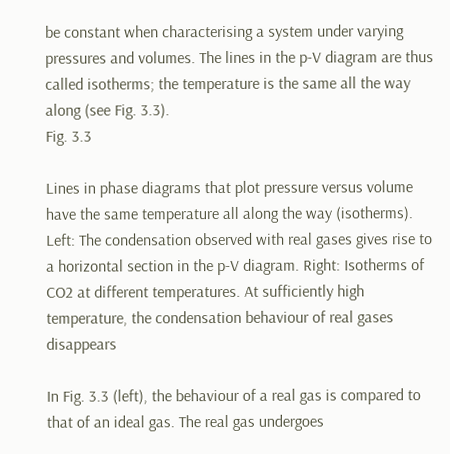be constant when characterising a system under varying pressures and volumes. The lines in the p-V diagram are thus called isotherms; the temperature is the same all the way along (see Fig. 3.3).
Fig. 3.3

Lines in phase diagrams that plot pressure versus volume have the same temperature all along the way (isotherms). Left: The condensation observed with real gases gives rise to a horizontal section in the p-V diagram. Right: Isotherms of CO2 at different temperatures. At sufficiently high temperature, the condensation behaviour of real gases disappears

In Fig. 3.3 (left), the behaviour of a real gas is compared to that of an ideal gas. The real gas undergoes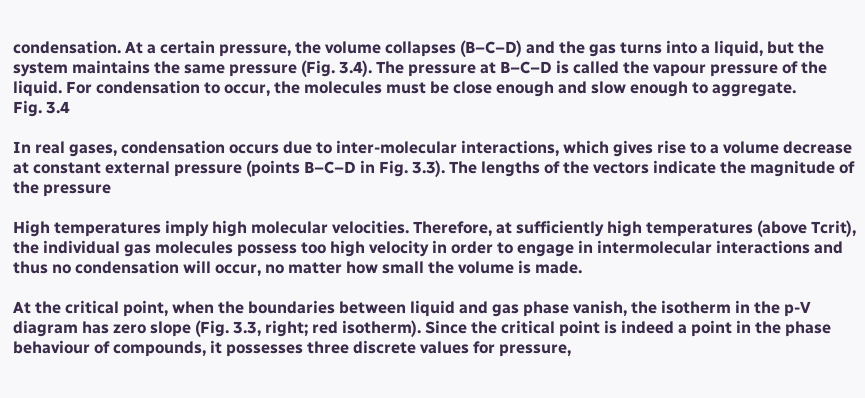condensation. At a certain pressure, the volume collapses (B–C–D) and the gas turns into a liquid, but the system maintains the same pressure (Fig. 3.4). The pressure at B–C–D is called the vapour pressure of the liquid. For condensation to occur, the molecules must be close enough and slow enough to aggregate.
Fig. 3.4

In real gases, condensation occurs due to inter-molecular interactions, which gives rise to a volume decrease at constant external pressure (points B–C–D in Fig. 3.3). The lengths of the vectors indicate the magnitude of the pressure

High temperatures imply high molecular velocities. Therefore, at sufficiently high temperatures (above Tcrit), the individual gas molecules possess too high velocity in order to engage in intermolecular interactions and thus no condensation will occur, no matter how small the volume is made.

At the critical point, when the boundaries between liquid and gas phase vanish, the isotherm in the p-V diagram has zero slope (Fig. 3.3, right; red isotherm). Since the critical point is indeed a point in the phase behaviour of compounds, it possesses three discrete values for pressure,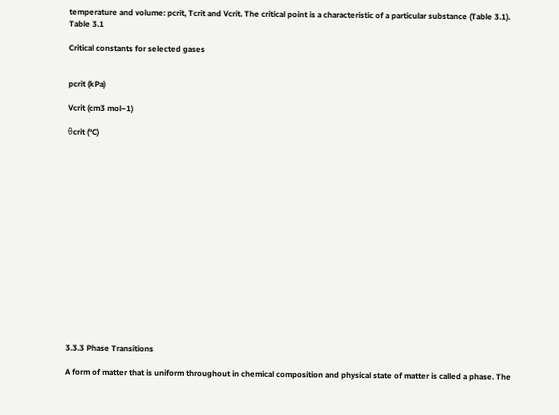temperature and volume: pcrit, Tcrit and Vcrit. The critical point is a characteristic of a particular substance (Table 3.1).
Table 3.1

Critical constants for selected gases


pcrit (kPa)

Vcrit (cm3 mol−1)

θcrit (°C)

















3.3.3 Phase Transitions

A form of matter that is uniform throughout in chemical composition and physical state of matter is called a phase. The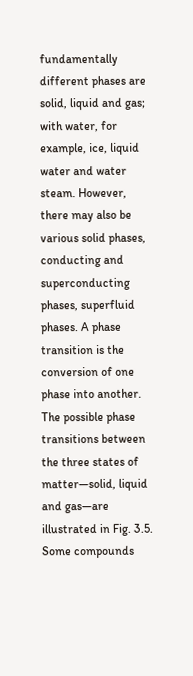fundamentally different phases are solid, liquid and gas; with water, for example, ice, liquid water and water steam. However, there may also be various solid phases, conducting and superconducting phases, superfluid phases. A phase transition is the conversion of one phase into another. The possible phase transitions between the three states of matter—solid, liquid and gas—are illustrated in Fig. 3.5. Some compounds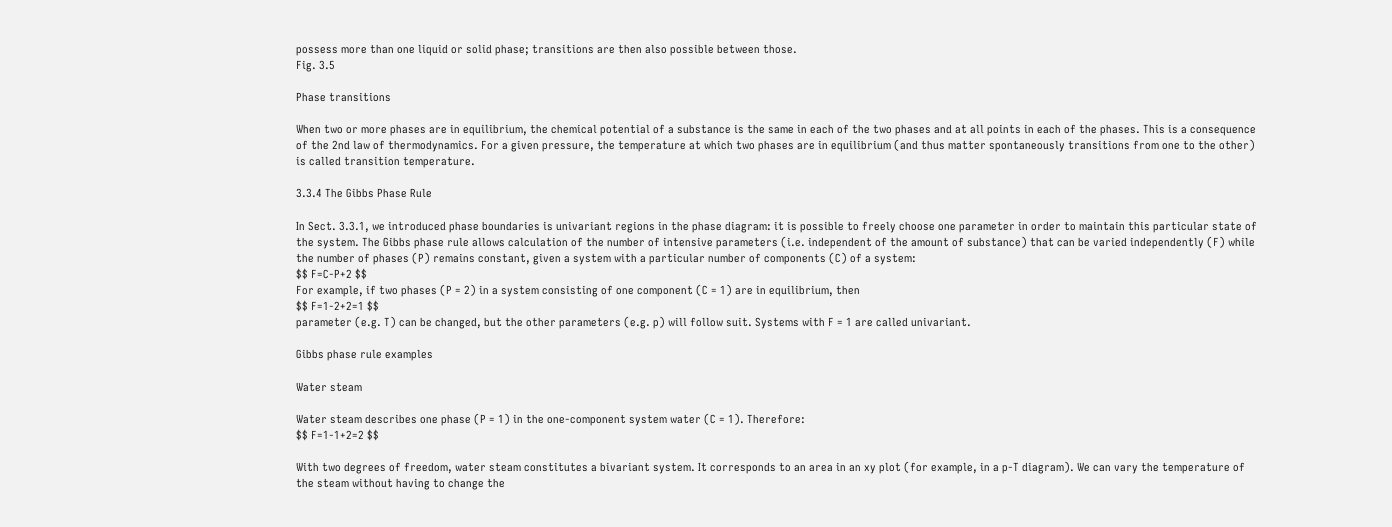possess more than one liquid or solid phase; transitions are then also possible between those.
Fig. 3.5

Phase transitions

When two or more phases are in equilibrium, the chemical potential of a substance is the same in each of the two phases and at all points in each of the phases. This is a consequence of the 2nd law of thermodynamics. For a given pressure, the temperature at which two phases are in equilibrium (and thus matter spontaneously transitions from one to the other) is called transition temperature.

3.3.4 The Gibbs Phase Rule

In Sect. 3.3.1, we introduced phase boundaries is univariant regions in the phase diagram: it is possible to freely choose one parameter in order to maintain this particular state of the system. The Gibbs phase rule allows calculation of the number of intensive parameters (i.e. independent of the amount of substance) that can be varied independently (F) while the number of phases (P) remains constant, given a system with a particular number of components (C) of a system:
$$ F=C-P+2 $$
For example, if two phases (P = 2) in a system consisting of one component (C = 1) are in equilibrium, then
$$ F=1-2+2=1 $$
parameter (e.g. T) can be changed, but the other parameters (e.g. p) will follow suit. Systems with F = 1 are called univariant.

Gibbs phase rule examples

Water steam

Water steam describes one phase (P = 1) in the one-component system water (C = 1). Therefore:
$$ F=1-1+2=2 $$

With two degrees of freedom, water steam constitutes a bivariant system. It corresponds to an area in an xy plot (for example, in a p-T diagram). We can vary the temperature of the steam without having to change the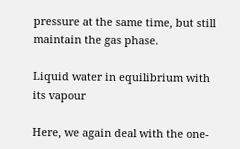pressure at the same time, but still maintain the gas phase.

Liquid water in equilibrium with its vapour

Here, we again deal with the one-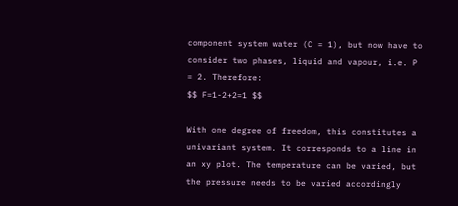component system water (C = 1), but now have to consider two phases, liquid and vapour, i.e. P = 2. Therefore:
$$ F=1-2+2=1 $$

With one degree of freedom, this constitutes a univariant system. It corresponds to a line in an xy plot. The temperature can be varied, but the pressure needs to be varied accordingly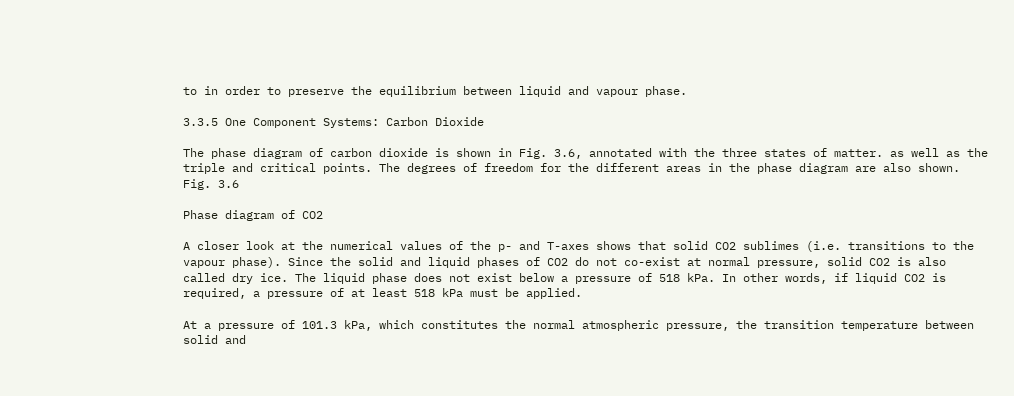to in order to preserve the equilibrium between liquid and vapour phase.

3.3.5 One Component Systems: Carbon Dioxide

The phase diagram of carbon dioxide is shown in Fig. 3.6, annotated with the three states of matter. as well as the triple and critical points. The degrees of freedom for the different areas in the phase diagram are also shown.
Fig. 3.6

Phase diagram of CO2

A closer look at the numerical values of the p- and T-axes shows that solid CO2 sublimes (i.e. transitions to the vapour phase). Since the solid and liquid phases of CO2 do not co-exist at normal pressure, solid CO2 is also called dry ice. The liquid phase does not exist below a pressure of 518 kPa. In other words, if liquid CO2 is required, a pressure of at least 518 kPa must be applied.

At a pressure of 101.3 kPa, which constitutes the normal atmospheric pressure, the transition temperature between solid and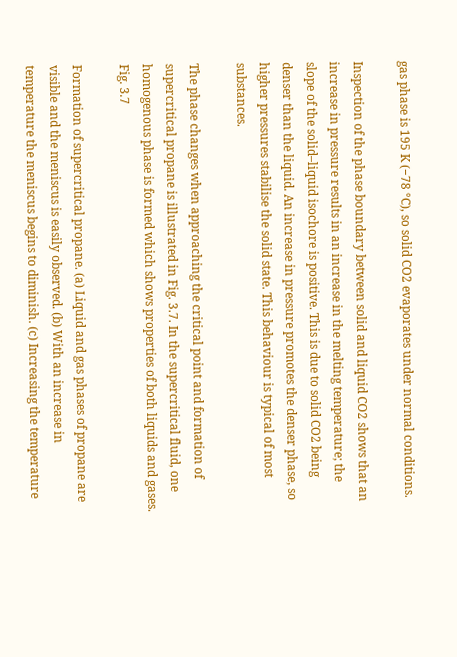gas phase is 195 K (−78 °C), so solid CO2 evaporates under normal conditions.

Inspection of the phase boundary between solid and liquid CO2 shows that an increase in pressure results in an increase in the melting temperature; the slope of the solid–liquid isochore is positive. This is due to solid CO2 being denser than the liquid. An increase in pressure promotes the denser phase, so higher pressures stabilise the solid state. This behaviour is typical of most substances.

The phase changes when approaching the critical point and formation of supercritical propane is illustrated in Fig. 3.7. In the supercritical fluid, one homogenous phase is formed which shows properties of both liquids and gases.
Fig. 3.7

Formation of supercritical propane. (a) Liquid and gas phases of propane are visible and the meniscus is easily observed. (b) With an increase in temperature the meniscus begins to diminish. (c) Increasing the temperature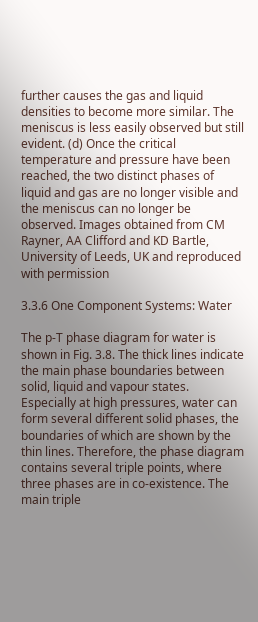further causes the gas and liquid densities to become more similar. The meniscus is less easily observed but still evident. (d) Once the critical temperature and pressure have been reached, the two distinct phases of liquid and gas are no longer visible and the meniscus can no longer be observed. Images obtained from CM Rayner, AA Clifford and KD Bartle, University of Leeds, UK and reproduced with permission

3.3.6 One Component Systems: Water

The p-T phase diagram for water is shown in Fig. 3.8. The thick lines indicate the main phase boundaries between solid, liquid and vapour states. Especially at high pressures, water can form several different solid phases, the boundaries of which are shown by the thin lines. Therefore, the phase diagram contains several triple points, where three phases are in co-existence. The main triple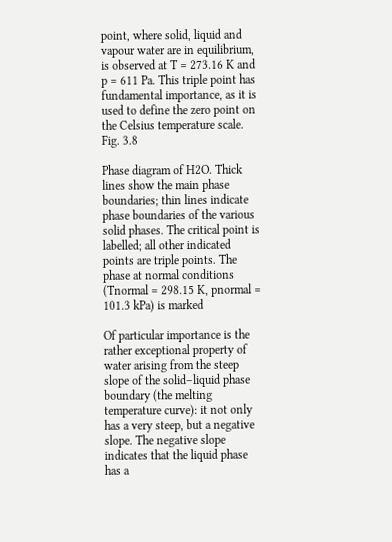point, where solid, liquid and vapour water are in equilibrium, is observed at T = 273.16 K and p = 611 Pa. This triple point has fundamental importance, as it is used to define the zero point on the Celsius temperature scale.
Fig. 3.8

Phase diagram of H2O. Thick lines show the main phase boundaries; thin lines indicate phase boundaries of the various solid phases. The critical point is labelled; all other indicated points are triple points. The phase at normal conditions (Tnormal = 298.15 K, pnormal = 101.3 kPa) is marked

Of particular importance is the rather exceptional property of water arising from the steep slope of the solid–liquid phase boundary (the melting temperature curve): it not only has a very steep, but a negative slope. The negative slope indicates that the liquid phase has a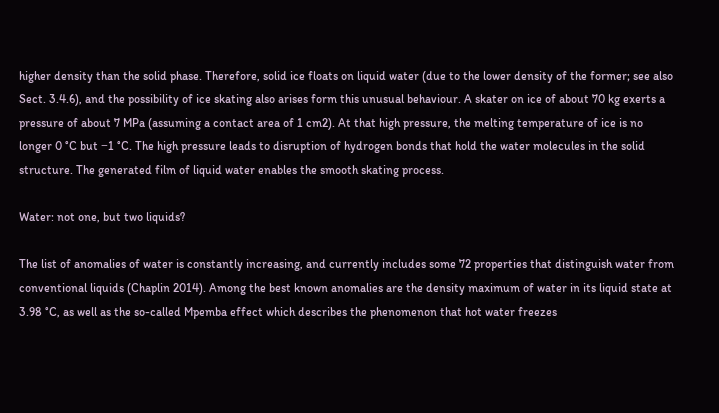higher density than the solid phase. Therefore, solid ice floats on liquid water (due to the lower density of the former; see also Sect. 3.4.6), and the possibility of ice skating also arises form this unusual behaviour. A skater on ice of about 70 kg exerts a pressure of about 7 MPa (assuming a contact area of 1 cm2). At that high pressure, the melting temperature of ice is no longer 0 °C but −1 °C. The high pressure leads to disruption of hydrogen bonds that hold the water molecules in the solid structure. The generated film of liquid water enables the smooth skating process.

Water: not one, but two liquids?

The list of anomalies of water is constantly increasing, and currently includes some 72 properties that distinguish water from conventional liquids (Chaplin 2014). Among the best known anomalies are the density maximum of water in its liquid state at 3.98 °C, as well as the so-called Mpemba effect which describes the phenomenon that hot water freezes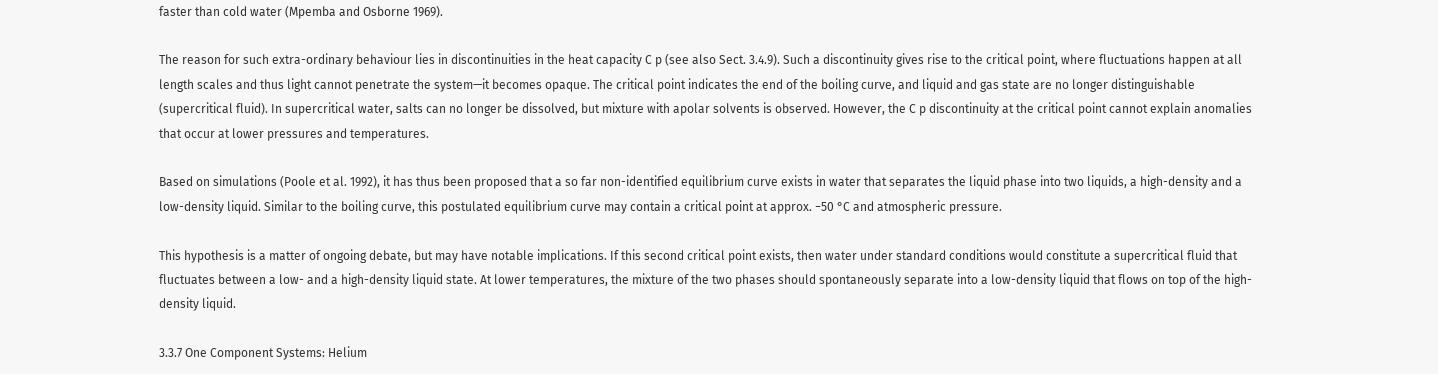faster than cold water (Mpemba and Osborne 1969).

The reason for such extra-ordinary behaviour lies in discontinuities in the heat capacity C p (see also Sect. 3.4.9). Such a discontinuity gives rise to the critical point, where fluctuations happen at all length scales and thus light cannot penetrate the system—it becomes opaque. The critical point indicates the end of the boiling curve, and liquid and gas state are no longer distinguishable (supercritical fluid). In supercritical water, salts can no longer be dissolved, but mixture with apolar solvents is observed. However, the C p discontinuity at the critical point cannot explain anomalies that occur at lower pressures and temperatures.

Based on simulations (Poole et al. 1992), it has thus been proposed that a so far non-identified equilibrium curve exists in water that separates the liquid phase into two liquids, a high-density and a low-density liquid. Similar to the boiling curve, this postulated equilibrium curve may contain a critical point at approx. −50 °C and atmospheric pressure.

This hypothesis is a matter of ongoing debate, but may have notable implications. If this second critical point exists, then water under standard conditions would constitute a supercritical fluid that fluctuates between a low- and a high-density liquid state. At lower temperatures, the mixture of the two phases should spontaneously separate into a low-density liquid that flows on top of the high-density liquid.

3.3.7 One Component Systems: Helium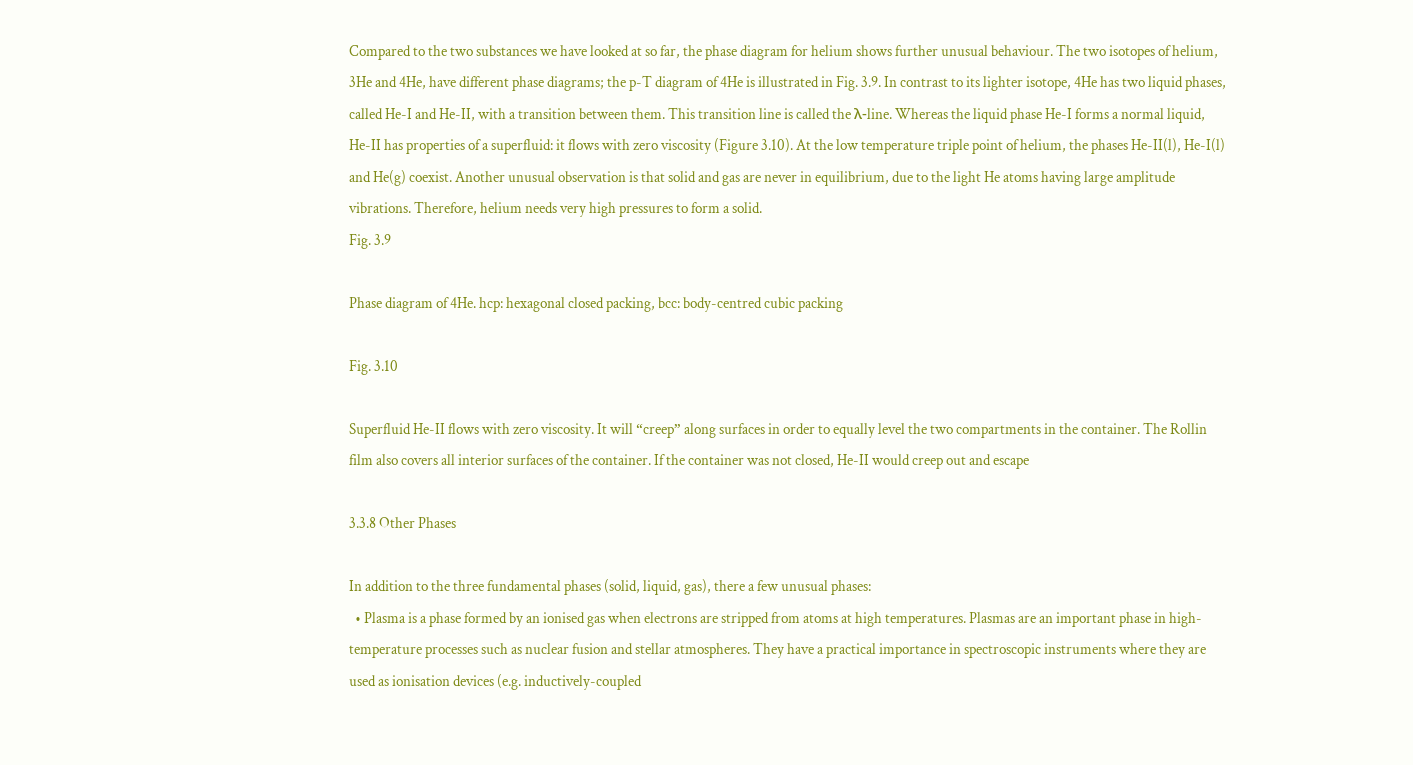Compared to the two substances we have looked at so far, the phase diagram for helium shows further unusual behaviour. The two isotopes of helium, 3He and 4He, have different phase diagrams; the p-T diagram of 4He is illustrated in Fig. 3.9. In contrast to its lighter isotope, 4He has two liquid phases, called He-I and He-II, with a transition between them. This transition line is called the λ-line. Whereas the liquid phase He-I forms a normal liquid, He-II has properties of a superfluid: it flows with zero viscosity (Figure 3.10). At the low temperature triple point of helium, the phases He-II(l), He-I(l) and He(g) coexist. Another unusual observation is that solid and gas are never in equilibrium, due to the light He atoms having large amplitude vibrations. Therefore, helium needs very high pressures to form a solid.
Fig. 3.9

Phase diagram of 4He. hcp: hexagonal closed packing, bcc: body-centred cubic packing

Fig. 3.10

Superfluid He-II flows with zero viscosity. It will “creep” along surfaces in order to equally level the two compartments in the container. The Rollin film also covers all interior surfaces of the container. If the container was not closed, He-II would creep out and escape

3.3.8 Other Phases

In addition to the three fundamental phases (solid, liquid, gas), there a few unusual phases:
  • Plasma is a phase formed by an ionised gas when electrons are stripped from atoms at high temperatures. Plasmas are an important phase in high-temperature processes such as nuclear fusion and stellar atmospheres. They have a practical importance in spectroscopic instruments where they are used as ionisation devices (e.g. inductively-coupled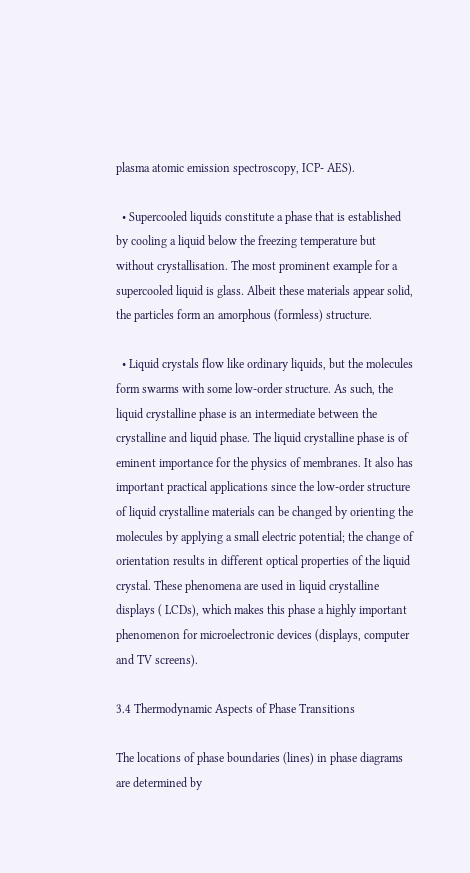plasma atomic emission spectroscopy, ICP- AES).

  • Supercooled liquids constitute a phase that is established by cooling a liquid below the freezing temperature but without crystallisation. The most prominent example for a supercooled liquid is glass. Albeit these materials appear solid, the particles form an amorphous (formless) structure.

  • Liquid crystals flow like ordinary liquids, but the molecules form swarms with some low-order structure. As such, the liquid crystalline phase is an intermediate between the crystalline and liquid phase. The liquid crystalline phase is of eminent importance for the physics of membranes. It also has important practical applications since the low-order structure of liquid crystalline materials can be changed by orienting the molecules by applying a small electric potential; the change of orientation results in different optical properties of the liquid crystal. These phenomena are used in liquid crystalline displays ( LCDs), which makes this phase a highly important phenomenon for microelectronic devices (displays, computer and TV screens).

3.4 Thermodynamic Aspects of Phase Transitions

The locations of phase boundaries (lines) in phase diagrams are determined by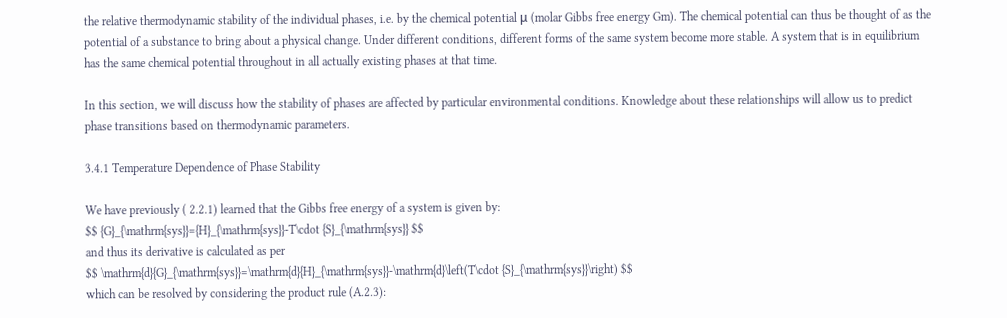the relative thermodynamic stability of the individual phases, i.e. by the chemical potential μ (molar Gibbs free energy Gm). The chemical potential can thus be thought of as the potential of a substance to bring about a physical change. Under different conditions, different forms of the same system become more stable. A system that is in equilibrium has the same chemical potential throughout in all actually existing phases at that time.

In this section, we will discuss how the stability of phases are affected by particular environmental conditions. Knowledge about these relationships will allow us to predict phase transitions based on thermodynamic parameters.

3.4.1 Temperature Dependence of Phase Stability

We have previously ( 2.2.1) learned that the Gibbs free energy of a system is given by:
$$ {G}_{\mathrm{sys}}={H}_{\mathrm{sys}}-T\cdot {S}_{\mathrm{sys}} $$
and thus its derivative is calculated as per
$$ \mathrm{d}{G}_{\mathrm{sys}}=\mathrm{d}{H}_{\mathrm{sys}}-\mathrm{d}\left(T\cdot {S}_{\mathrm{sys}}\right) $$
which can be resolved by considering the product rule (A.2.3):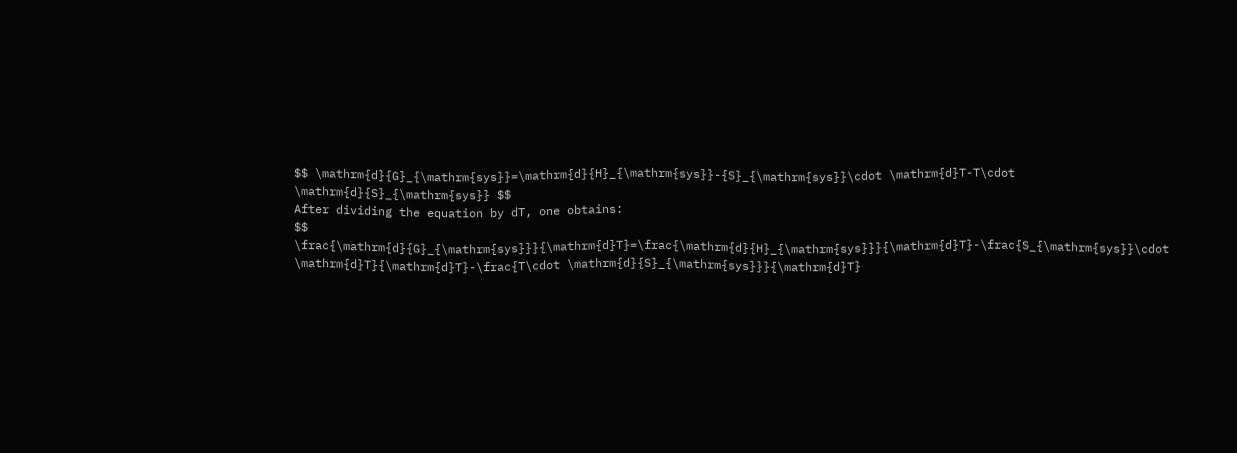$$ \mathrm{d}{G}_{\mathrm{sys}}=\mathrm{d}{H}_{\mathrm{sys}}-{S}_{\mathrm{sys}}\cdot \mathrm{d}T-T\cdot \mathrm{d}{S}_{\mathrm{sys}} $$
After dividing the equation by dT, one obtains:
$$ \frac{\mathrm{d}{G}_{\mathrm{sys}}}{\mathrm{d}T}=\frac{\mathrm{d}{H}_{\mathrm{sys}}}{\mathrm{d}T}-\frac{S_{\mathrm{sys}}\cdot \mathrm{d}T}{\mathrm{d}T}-\frac{T\cdot \mathrm{d}{S}_{\mathrm{sys}}}{\mathrm{d}T}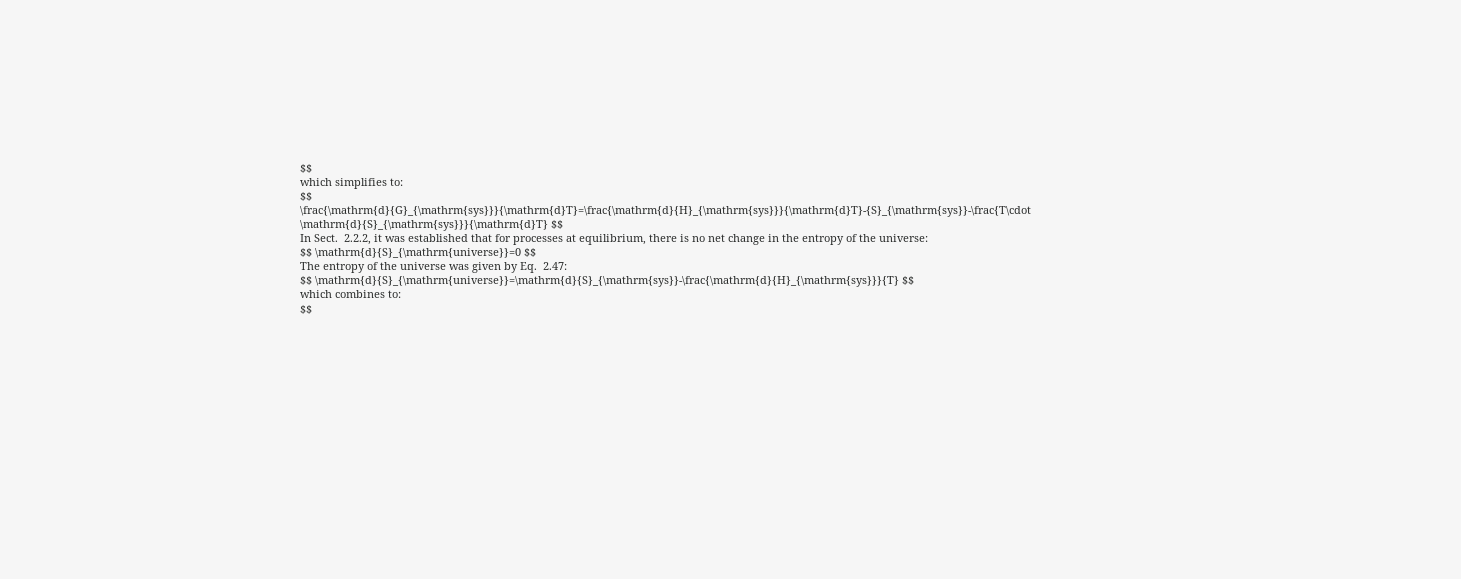$$
which simplifies to:
$$ \frac{\mathrm{d}{G}_{\mathrm{sys}}}{\mathrm{d}T}=\frac{\mathrm{d}{H}_{\mathrm{sys}}}{\mathrm{d}T}-{S}_{\mathrm{sys}}-\frac{T\cdot \mathrm{d}{S}_{\mathrm{sys}}}{\mathrm{d}T} $$
In Sect.  2.2.2, it was established that for processes at equilibrium, there is no net change in the entropy of the universe:
$$ \mathrm{d}{S}_{\mathrm{universe}}=0 $$
The entropy of the universe was given by Eq.  2.47:
$$ \mathrm{d}{S}_{\mathrm{universe}}=\mathrm{d}{S}_{\mathrm{sys}}-\frac{\mathrm{d}{H}_{\mathrm{sys}}}{T} $$
which combines to:
$$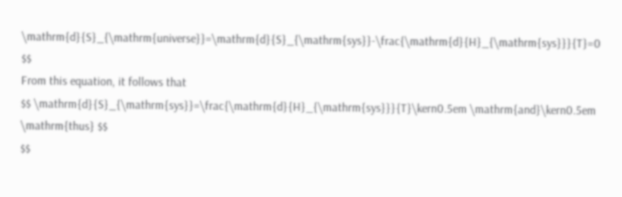\mathrm{d}{S}_{\mathrm{universe}}=\mathrm{d}{S}_{\mathrm{sys}}-\frac{\mathrm{d}{H}_{\mathrm{sys}}}{T}=0 $$
From this equation, it follows that
$$ \mathrm{d}{S}_{\mathrm{sys}}=\frac{\mathrm{d}{H}_{\mathrm{sys}}}{T}\kern0.5em \mathrm{and}\kern0.5em \mathrm{thus} $$
$$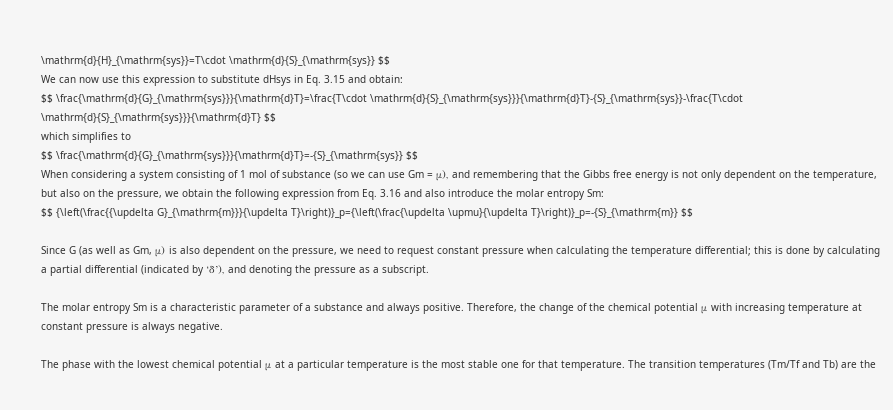\mathrm{d}{H}_{\mathrm{sys}}=T\cdot \mathrm{d}{S}_{\mathrm{sys}} $$
We can now use this expression to substitute dHsys in Eq. 3.15 and obtain:
$$ \frac{\mathrm{d}{G}_{\mathrm{sys}}}{\mathrm{d}T}=\frac{T\cdot \mathrm{d}{S}_{\mathrm{sys}}}{\mathrm{d}T}-{S}_{\mathrm{sys}}-\frac{T\cdot \mathrm{d}{S}_{\mathrm{sys}}}{\mathrm{d}T} $$
which simplifies to
$$ \frac{\mathrm{d}{G}_{\mathrm{sys}}}{\mathrm{d}T}=-{S}_{\mathrm{sys}} $$
When considering a system consisting of 1 mol of substance (so we can use Gm = μ), and remembering that the Gibbs free energy is not only dependent on the temperature, but also on the pressure, we obtain the following expression from Eq. 3.16 and also introduce the molar entropy Sm:
$$ {\left(\frac{{\updelta G}_{\mathrm{m}}}{\updelta T}\right)}_p={\left(\frac{\updelta \upmu}{\updelta T}\right)}_p=-{S}_{\mathrm{m}} $$

Since G (as well as Gm, μ) is also dependent on the pressure, we need to request constant pressure when calculating the temperature differential; this is done by calculating a partial differential (indicated by ‘δ’), and denoting the pressure as a subscript.

The molar entropy Sm is a characteristic parameter of a substance and always positive. Therefore, the change of the chemical potential μ with increasing temperature at constant pressure is always negative.

The phase with the lowest chemical potential μ at a particular temperature is the most stable one for that temperature. The transition temperatures (Tm/Tf and Tb) are the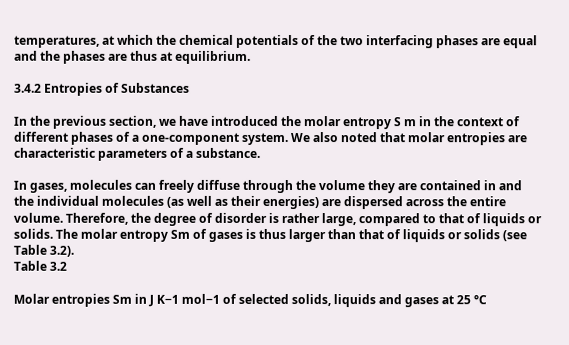temperatures, at which the chemical potentials of the two interfacing phases are equal and the phases are thus at equilibrium.

3.4.2 Entropies of Substances

In the previous section, we have introduced the molar entropy S m in the context of different phases of a one-component system. We also noted that molar entropies are characteristic parameters of a substance.

In gases, molecules can freely diffuse through the volume they are contained in and the individual molecules (as well as their energies) are dispersed across the entire volume. Therefore, the degree of disorder is rather large, compared to that of liquids or solids. The molar entropy Sm of gases is thus larger than that of liquids or solids (see Table 3.2).
Table 3.2

Molar entropies Sm in J K−1 mol−1 of selected solids, liquids and gases at 25 °C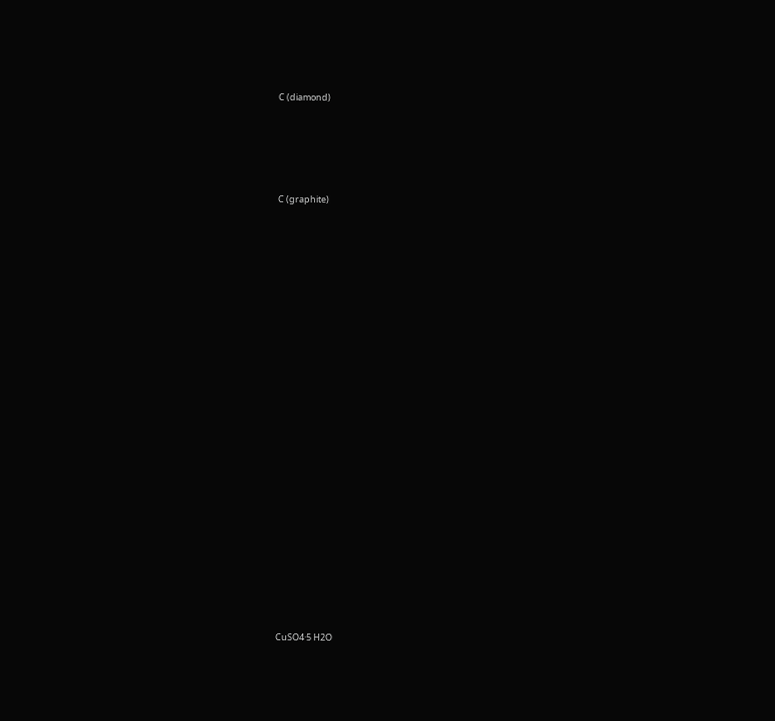C (diamond)






C (graphite)





























CuSO4·5 H2O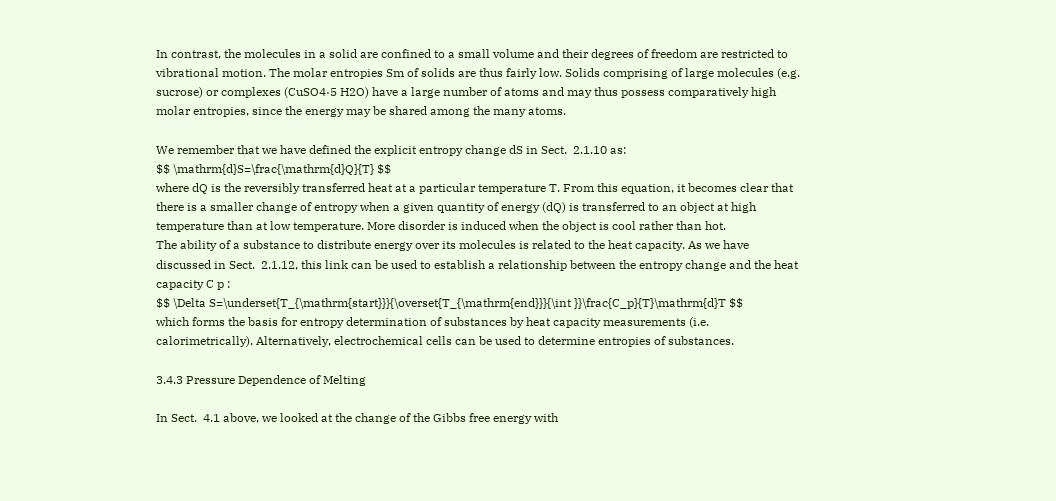In contrast, the molecules in a solid are confined to a small volume and their degrees of freedom are restricted to vibrational motion. The molar entropies Sm of solids are thus fairly low. Solids comprising of large molecules (e.g. sucrose) or complexes (CuSO4·5 H2O) have a large number of atoms and may thus possess comparatively high molar entropies, since the energy may be shared among the many atoms.

We remember that we have defined the explicit entropy change dS in Sect.  2.1.10 as:
$$ \mathrm{d}S=\frac{\mathrm{d}Q}{T} $$
where dQ is the reversibly transferred heat at a particular temperature T. From this equation, it becomes clear that there is a smaller change of entropy when a given quantity of energy (dQ) is transferred to an object at high temperature than at low temperature. More disorder is induced when the object is cool rather than hot.
The ability of a substance to distribute energy over its molecules is related to the heat capacity. As we have discussed in Sect.  2.1.12, this link can be used to establish a relationship between the entropy change and the heat capacity C p :
$$ \Delta S=\underset{T_{\mathrm{start}}}{\overset{T_{\mathrm{end}}}{\int }}\frac{C_p}{T}\mathrm{d}T $$
which forms the basis for entropy determination of substances by heat capacity measurements (i.e. calorimetrically). Alternatively, electrochemical cells can be used to determine entropies of substances.

3.4.3 Pressure Dependence of Melting

In Sect.  4.1 above, we looked at the change of the Gibbs free energy with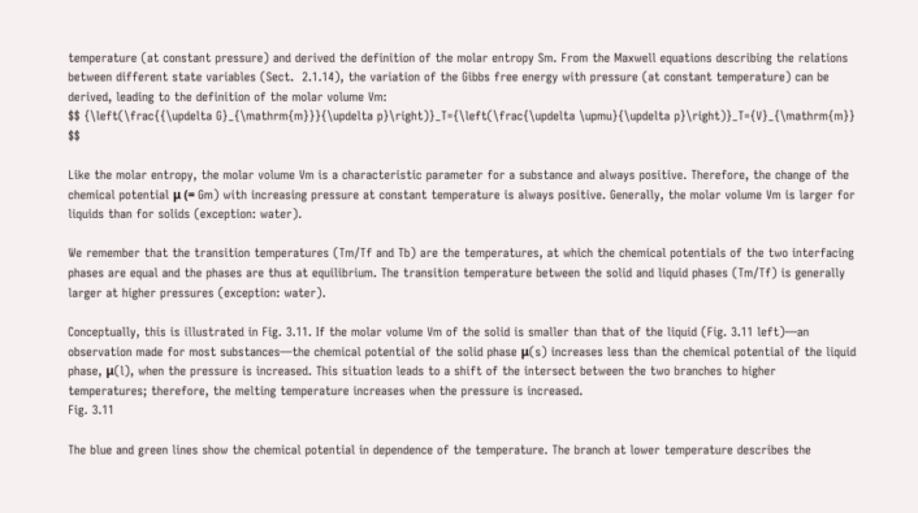temperature (at constant pressure) and derived the definition of the molar entropy Sm. From the Maxwell equations describing the relations between different state variables (Sect.  2.1.14), the variation of the Gibbs free energy with pressure (at constant temperature) can be derived, leading to the definition of the molar volume Vm:
$$ {\left(\frac{{\updelta G}_{\mathrm{m}}}{\updelta p}\right)}_T={\left(\frac{\updelta \upmu}{\updelta p}\right)}_T={V}_{\mathrm{m}} $$

Like the molar entropy, the molar volume Vm is a characteristic parameter for a substance and always positive. Therefore, the change of the chemical potential μ (= Gm) with increasing pressure at constant temperature is always positive. Generally, the molar volume Vm is larger for liquids than for solids (exception: water).

We remember that the transition temperatures (Tm/Tf and Tb) are the temperatures, at which the chemical potentials of the two interfacing phases are equal and the phases are thus at equilibrium. The transition temperature between the solid and liquid phases (Tm/Tf) is generally larger at higher pressures (exception: water).

Conceptually, this is illustrated in Fig. 3.11. If the molar volume Vm of the solid is smaller than that of the liquid (Fig. 3.11 left)—an observation made for most substances—the chemical potential of the solid phase μ(s) increases less than the chemical potential of the liquid phase, μ(l), when the pressure is increased. This situation leads to a shift of the intersect between the two branches to higher temperatures; therefore, the melting temperature increases when the pressure is increased.
Fig. 3.11

The blue and green lines show the chemical potential in dependence of the temperature. The branch at lower temperature describes the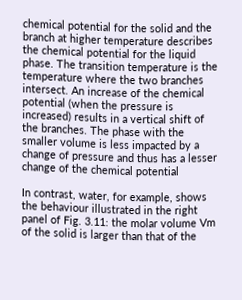chemical potential for the solid and the branch at higher temperature describes the chemical potential for the liquid phase. The transition temperature is the temperature where the two branches intersect. An increase of the chemical potential (when the pressure is increased) results in a vertical shift of the branches. The phase with the smaller volume is less impacted by a change of pressure and thus has a lesser change of the chemical potential

In contrast, water, for example, shows the behaviour illustrated in the right panel of Fig. 3.11: the molar volume Vm of the solid is larger than that of the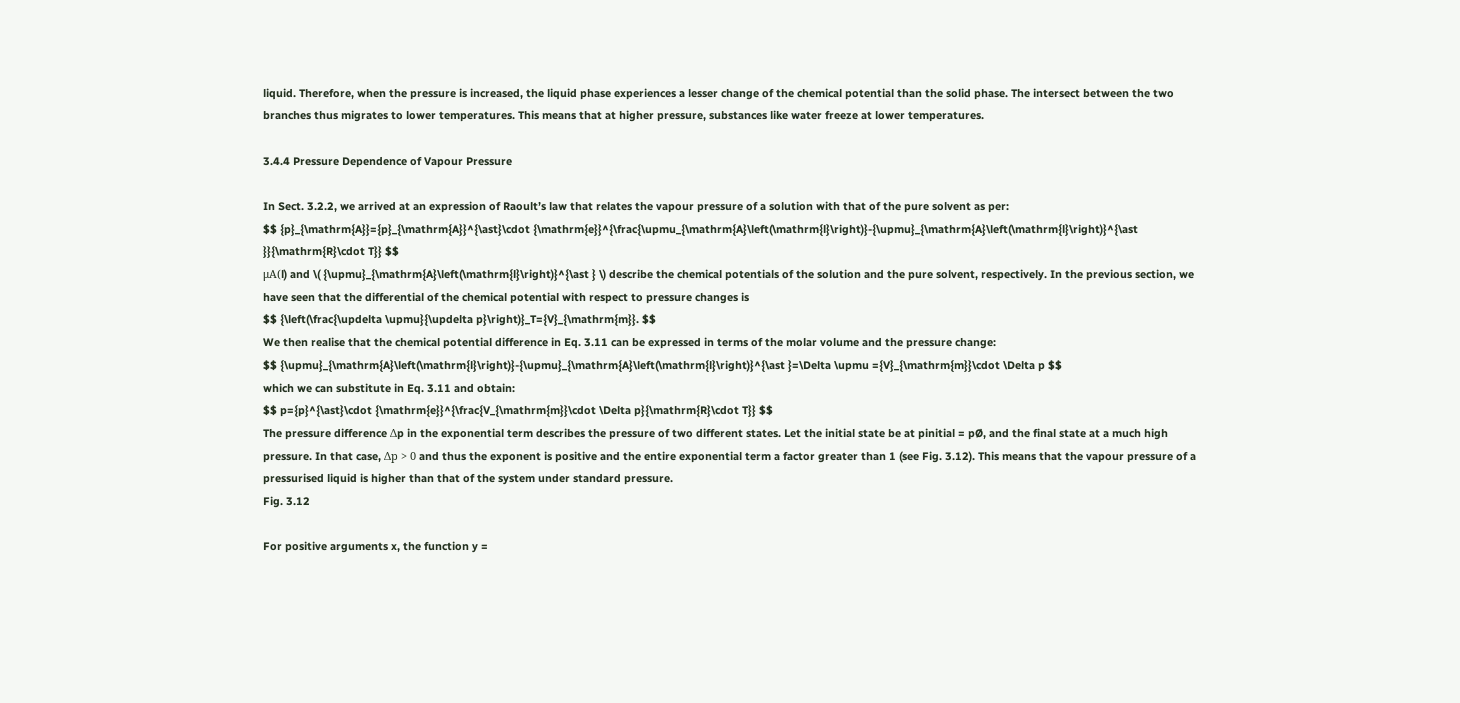liquid. Therefore, when the pressure is increased, the liquid phase experiences a lesser change of the chemical potential than the solid phase. The intersect between the two branches thus migrates to lower temperatures. This means that at higher pressure, substances like water freeze at lower temperatures.

3.4.4 Pressure Dependence of Vapour Pressure

In Sect. 3.2.2, we arrived at an expression of Raoult’s law that relates the vapour pressure of a solution with that of the pure solvent as per:
$$ {p}_{\mathrm{A}}={p}_{\mathrm{A}}^{\ast}\cdot {\mathrm{e}}^{\frac{\upmu_{\mathrm{A}\left(\mathrm{l}\right)}-{\upmu}_{\mathrm{A}\left(\mathrm{l}\right)}^{\ast }}{\mathrm{R}\cdot T}} $$
μA(l) and \( {\upmu}_{\mathrm{A}\left(\mathrm{l}\right)}^{\ast } \) describe the chemical potentials of the solution and the pure solvent, respectively. In the previous section, we have seen that the differential of the chemical potential with respect to pressure changes is
$$ {\left(\frac{\updelta \upmu}{\updelta p}\right)}_T={V}_{\mathrm{m}}. $$
We then realise that the chemical potential difference in Eq. 3.11 can be expressed in terms of the molar volume and the pressure change:
$$ {\upmu}_{\mathrm{A}\left(\mathrm{l}\right)}-{\upmu}_{\mathrm{A}\left(\mathrm{l}\right)}^{\ast }=\Delta \upmu ={V}_{\mathrm{m}}\cdot \Delta p $$
which we can substitute in Eq. 3.11 and obtain:
$$ p={p}^{\ast}\cdot {\mathrm{e}}^{\frac{V_{\mathrm{m}}\cdot \Delta p}{\mathrm{R}\cdot T}} $$
The pressure difference Δp in the exponential term describes the pressure of two different states. Let the initial state be at pinitial = pØ, and the final state at a much high pressure. In that case, Δp > 0 and thus the exponent is positive and the entire exponential term a factor greater than 1 (see Fig. 3.12). This means that the vapour pressure of a pressurised liquid is higher than that of the system under standard pressure.
Fig. 3.12

For positive arguments x, the function y =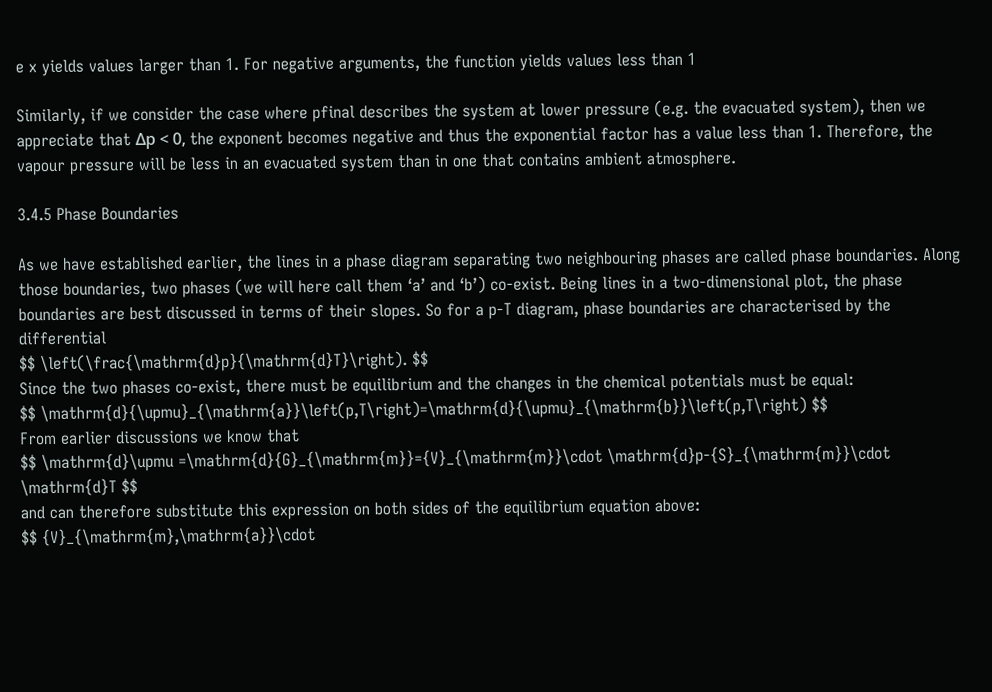e x yields values larger than 1. For negative arguments, the function yields values less than 1

Similarly, if we consider the case where pfinal describes the system at lower pressure (e.g. the evacuated system), then we appreciate that Δp < 0, the exponent becomes negative and thus the exponential factor has a value less than 1. Therefore, the vapour pressure will be less in an evacuated system than in one that contains ambient atmosphere.

3.4.5 Phase Boundaries

As we have established earlier, the lines in a phase diagram separating two neighbouring phases are called phase boundaries. Along those boundaries, two phases (we will here call them ‘a’ and ‘b’) co-exist. Being lines in a two-dimensional plot, the phase boundaries are best discussed in terms of their slopes. So for a p-T diagram, phase boundaries are characterised by the differential
$$ \left(\frac{\mathrm{d}p}{\mathrm{d}T}\right). $$
Since the two phases co-exist, there must be equilibrium and the changes in the chemical potentials must be equal:
$$ \mathrm{d}{\upmu}_{\mathrm{a}}\left(p,T\right)=\mathrm{d}{\upmu}_{\mathrm{b}}\left(p,T\right) $$
From earlier discussions we know that
$$ \mathrm{d}\upmu =\mathrm{d}{G}_{\mathrm{m}}={V}_{\mathrm{m}}\cdot \mathrm{d}p-{S}_{\mathrm{m}}\cdot \mathrm{d}T $$
and can therefore substitute this expression on both sides of the equilibrium equation above:
$$ {V}_{\mathrm{m},\mathrm{a}}\cdot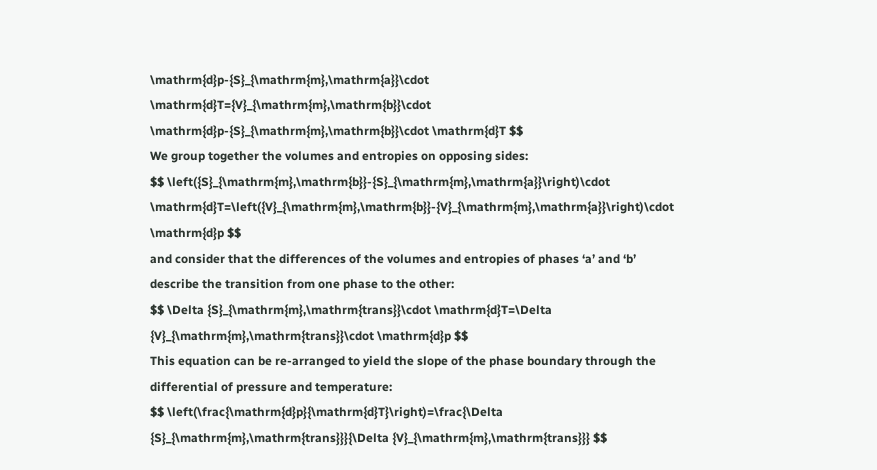\mathrm{d}p-{S}_{\mathrm{m},\mathrm{a}}\cdot \mathrm{d}T={V}_{\mathrm{m},\mathrm{b}}\cdot \mathrm{d}p-{S}_{\mathrm{m},\mathrm{b}}\cdot \mathrm{d}T $$
We group together the volumes and entropies on opposing sides:
$$ \left({S}_{\mathrm{m},\mathrm{b}}-{S}_{\mathrm{m},\mathrm{a}}\right)\cdot \mathrm{d}T=\left({V}_{\mathrm{m},\mathrm{b}}-{V}_{\mathrm{m},\mathrm{a}}\right)\cdot \mathrm{d}p $$
and consider that the differences of the volumes and entropies of phases ‘a’ and ‘b’ describe the transition from one phase to the other:
$$ \Delta {S}_{\mathrm{m},\mathrm{trans}}\cdot \mathrm{d}T=\Delta {V}_{\mathrm{m},\mathrm{trans}}\cdot \mathrm{d}p $$
This equation can be re-arranged to yield the slope of the phase boundary through the differential of pressure and temperature:
$$ \left(\frac{\mathrm{d}p}{\mathrm{d}T}\right)=\frac{\Delta {S}_{\mathrm{m},\mathrm{trans}}}{\Delta {V}_{\mathrm{m},\mathrm{trans}}} $$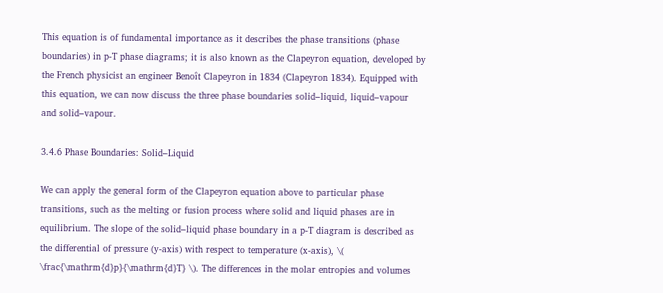This equation is of fundamental importance as it describes the phase transitions (phase boundaries) in p-T phase diagrams; it is also known as the Clapeyron equation, developed by the French physicist an engineer Benoît Clapeyron in 1834 (Clapeyron 1834). Equipped with this equation, we can now discuss the three phase boundaries solid–liquid, liquid–vapour and solid–vapour.

3.4.6 Phase Boundaries: Solid–Liquid

We can apply the general form of the Clapeyron equation above to particular phase transitions, such as the melting or fusion process where solid and liquid phases are in equilibrium. The slope of the solid–liquid phase boundary in a p-T diagram is described as the differential of pressure (y-axis) with respect to temperature (x-axis), \( \frac{\mathrm{d}p}{\mathrm{d}T} \). The differences in the molar entropies and volumes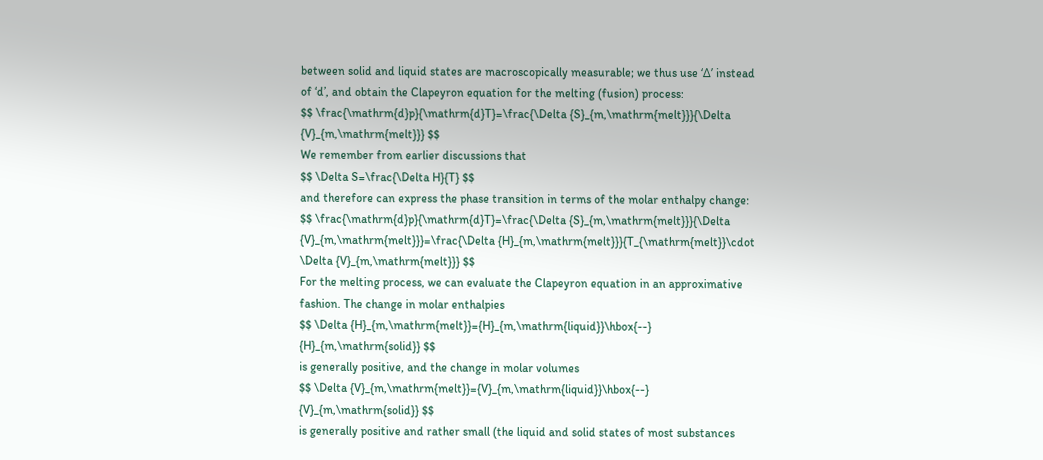between solid and liquid states are macroscopically measurable; we thus use ‘Δ’ instead of ‘d’, and obtain the Clapeyron equation for the melting (fusion) process:
$$ \frac{\mathrm{d}p}{\mathrm{d}T}=\frac{\Delta {S}_{m,\mathrm{melt}}}{\Delta {V}_{m,\mathrm{melt}}} $$
We remember from earlier discussions that
$$ \Delta S=\frac{\Delta H}{T} $$
and therefore can express the phase transition in terms of the molar enthalpy change:
$$ \frac{\mathrm{d}p}{\mathrm{d}T}=\frac{\Delta {S}_{m,\mathrm{melt}}}{\Delta {V}_{m,\mathrm{melt}}}=\frac{\Delta {H}_{m,\mathrm{melt}}}{T_{\mathrm{melt}}\cdot \Delta {V}_{m,\mathrm{melt}}} $$
For the melting process, we can evaluate the Clapeyron equation in an approximative fashion. The change in molar enthalpies
$$ \Delta {H}_{m,\mathrm{melt}}={H}_{m,\mathrm{liquid}}\hbox{--} {H}_{m,\mathrm{solid}} $$
is generally positive, and the change in molar volumes
$$ \Delta {V}_{m,\mathrm{melt}}={V}_{m,\mathrm{liquid}}\hbox{--} {V}_{m,\mathrm{solid}} $$
is generally positive and rather small (the liquid and solid states of most substances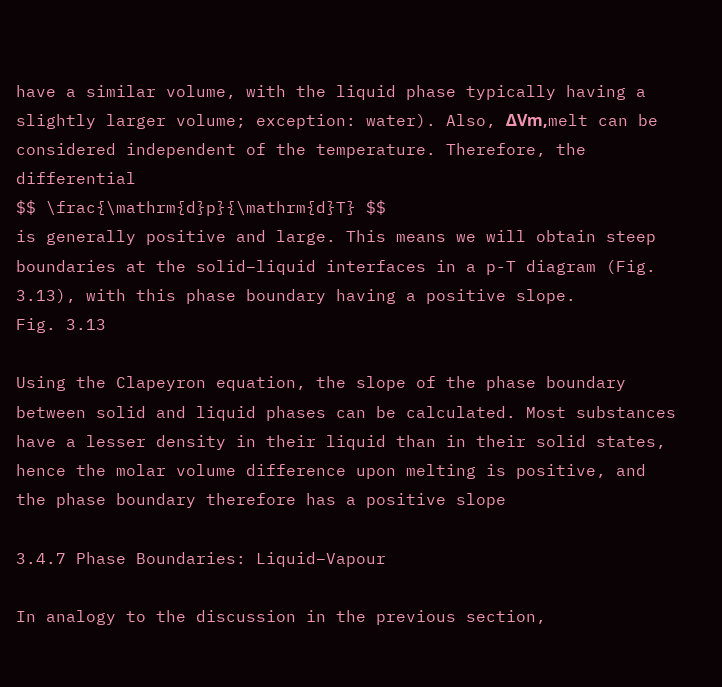have a similar volume, with the liquid phase typically having a slightly larger volume; exception: water). Also, ΔVm,melt can be considered independent of the temperature. Therefore, the differential
$$ \frac{\mathrm{d}p}{\mathrm{d}T} $$
is generally positive and large. This means we will obtain steep boundaries at the solid–liquid interfaces in a p-T diagram (Fig. 3.13), with this phase boundary having a positive slope.
Fig. 3.13

Using the Clapeyron equation, the slope of the phase boundary between solid and liquid phases can be calculated. Most substances have a lesser density in their liquid than in their solid states, hence the molar volume difference upon melting is positive, and the phase boundary therefore has a positive slope

3.4.7 Phase Boundaries: Liquid–Vapour

In analogy to the discussion in the previous section,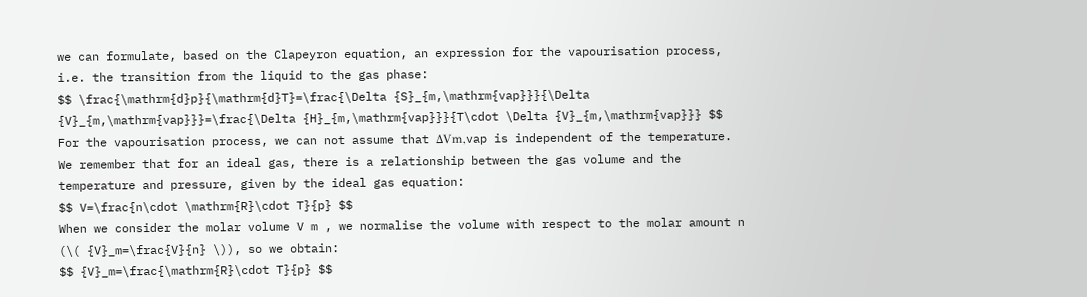we can formulate, based on the Clapeyron equation, an expression for the vapourisation process, i.e. the transition from the liquid to the gas phase:
$$ \frac{\mathrm{d}p}{\mathrm{d}T}=\frac{\Delta {S}_{m,\mathrm{vap}}}{\Delta {V}_{m,\mathrm{vap}}}=\frac{\Delta {H}_{m,\mathrm{vap}}}{T\cdot \Delta {V}_{m,\mathrm{vap}}} $$
For the vapourisation process, we can not assume that ΔVm,vap is independent of the temperature. We remember that for an ideal gas, there is a relationship between the gas volume and the temperature and pressure, given by the ideal gas equation:
$$ V=\frac{n\cdot \mathrm{R}\cdot T}{p} $$
When we consider the molar volume V m , we normalise the volume with respect to the molar amount n (\( {V}_m=\frac{V}{n} \)), so we obtain:
$$ {V}_m=\frac{\mathrm{R}\cdot T}{p} $$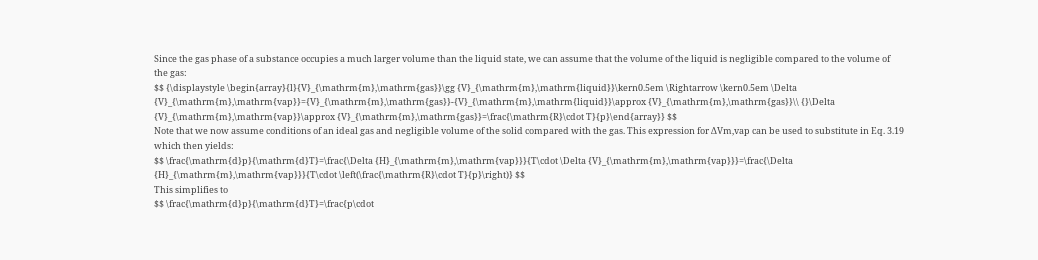Since the gas phase of a substance occupies a much larger volume than the liquid state, we can assume that the volume of the liquid is negligible compared to the volume of the gas:
$$ {\displaystyle \begin{array}{l}{V}_{\mathrm{m},\mathrm{gas}}\gg {V}_{\mathrm{m},\mathrm{liquid}}\kern0.5em \Rightarrow \kern0.5em \Delta {V}_{\mathrm{m},\mathrm{vap}}={V}_{\mathrm{m},\mathrm{gas}}-{V}_{\mathrm{m},\mathrm{liquid}}\approx {V}_{\mathrm{m},\mathrm{gas}}\\ {}\Delta {V}_{\mathrm{m},\mathrm{vap}}\approx {V}_{\mathrm{m},\mathrm{gas}}=\frac{\mathrm{R}\cdot T}{p}\end{array}} $$
Note that we now assume conditions of an ideal gas and negligible volume of the solid compared with the gas. This expression for ΔVm,vap can be used to substitute in Eq. 3.19 which then yields:
$$ \frac{\mathrm{d}p}{\mathrm{d}T}=\frac{\Delta {H}_{\mathrm{m},\mathrm{vap}}}{T\cdot \Delta {V}_{\mathrm{m},\mathrm{vap}}}=\frac{\Delta {H}_{\mathrm{m},\mathrm{vap}}}{T\cdot \left(\frac{\mathrm{R}\cdot T}{p}\right)} $$
This simplifies to
$$ \frac{\mathrm{d}p}{\mathrm{d}T}=\frac{p\cdot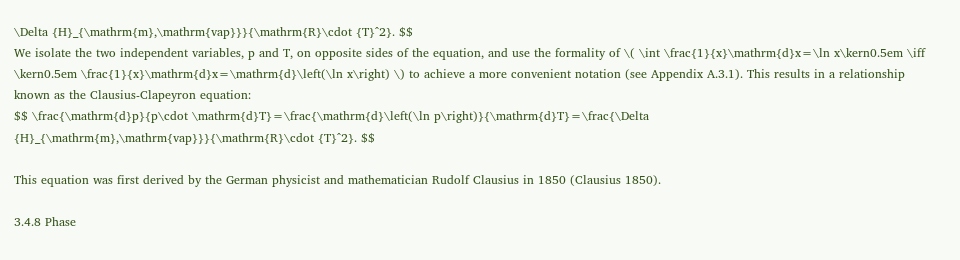\Delta {H}_{\mathrm{m},\mathrm{vap}}}{\mathrm{R}\cdot {T}^2}. $$
We isolate the two independent variables, p and T, on opposite sides of the equation, and use the formality of \( \int \frac{1}{x}\mathrm{d}x=\ln x\kern0.5em \iff \kern0.5em \frac{1}{x}\mathrm{d}x=\mathrm{d}\left(\ln x\right) \) to achieve a more convenient notation (see Appendix A.3.1). This results in a relationship known as the Clausius-Clapeyron equation:
$$ \frac{\mathrm{d}p}{p\cdot \mathrm{d}T}=\frac{\mathrm{d}\left(\ln p\right)}{\mathrm{d}T}=\frac{\Delta {H}_{\mathrm{m},\mathrm{vap}}}{\mathrm{R}\cdot {T}^2}. $$

This equation was first derived by the German physicist and mathematician Rudolf Clausius in 1850 (Clausius 1850).

3.4.8 Phase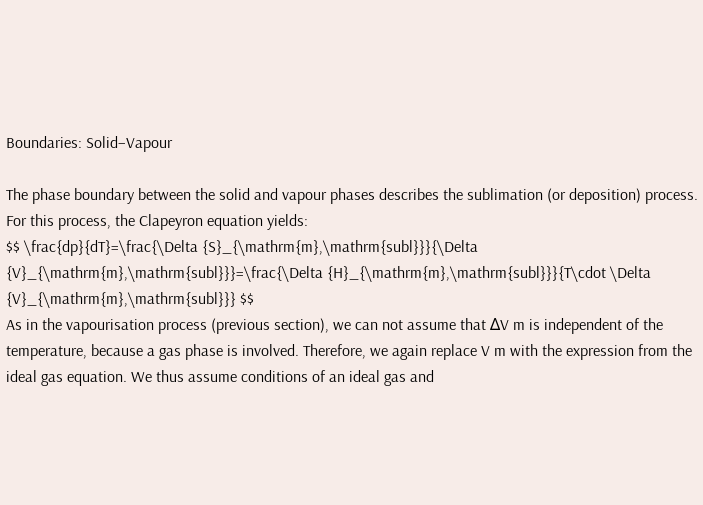Boundaries: Solid–Vapour

The phase boundary between the solid and vapour phases describes the sublimation (or deposition) process. For this process, the Clapeyron equation yields:
$$ \frac{dp}{dT}=\frac{\Delta {S}_{\mathrm{m},\mathrm{subl}}}{\Delta {V}_{\mathrm{m},\mathrm{subl}}}=\frac{\Delta {H}_{\mathrm{m},\mathrm{subl}}}{T\cdot \Delta {V}_{\mathrm{m},\mathrm{subl}}} $$
As in the vapourisation process (previous section), we can not assume that ΔV m is independent of the temperature, because a gas phase is involved. Therefore, we again replace V m with the expression from the ideal gas equation. We thus assume conditions of an ideal gas and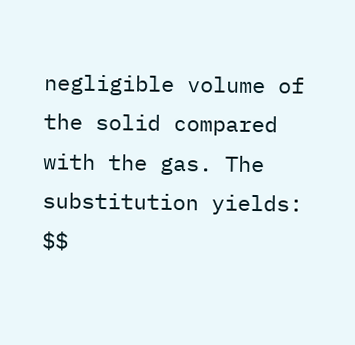negligible volume of the solid compared with the gas. The substitution yields:
$$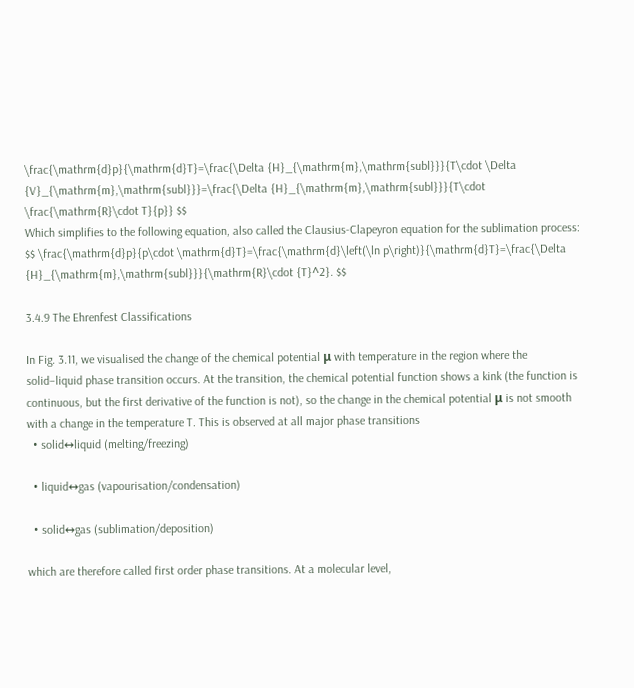\frac{\mathrm{d}p}{\mathrm{d}T}=\frac{\Delta {H}_{\mathrm{m},\mathrm{subl}}}{T\cdot \Delta {V}_{\mathrm{m},\mathrm{subl}}}=\frac{\Delta {H}_{\mathrm{m},\mathrm{subl}}}{T\cdot \frac{\mathrm{R}\cdot T}{p}} $$
Which simplifies to the following equation, also called the Clausius-Clapeyron equation for the sublimation process:
$$ \frac{\mathrm{d}p}{p\cdot \mathrm{d}T}=\frac{\mathrm{d}\left(\ln p\right)}{\mathrm{d}T}=\frac{\Delta {H}_{\mathrm{m},\mathrm{subl}}}{\mathrm{R}\cdot {T}^2}. $$

3.4.9 The Ehrenfest Classifications

In Fig. 3.11, we visualised the change of the chemical potential μ with temperature in the region where the solid–liquid phase transition occurs. At the transition, the chemical potential function shows a kink (the function is continuous, but the first derivative of the function is not), so the change in the chemical potential μ is not smooth with a change in the temperature T. This is observed at all major phase transitions
  • solid↔liquid (melting/freezing)

  • liquid↔gas (vapourisation/condensation)

  • solid↔gas (sublimation/deposition)

which are therefore called first order phase transitions. At a molecular level,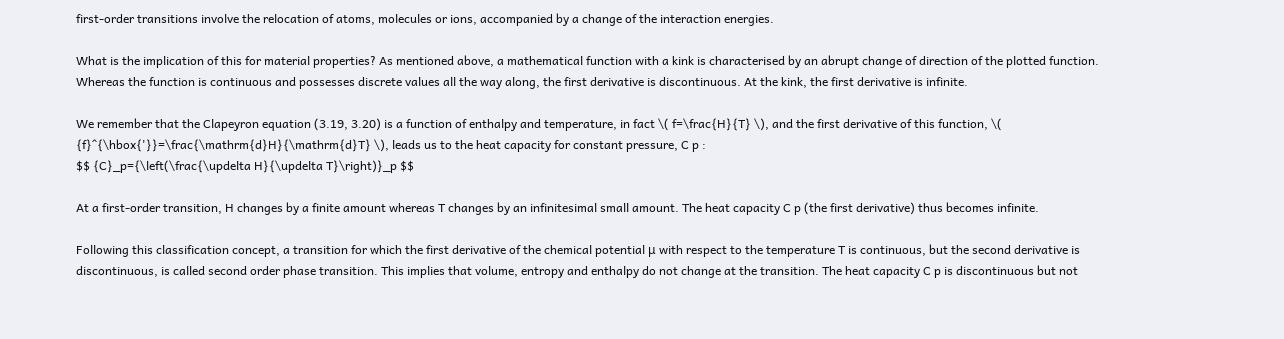first-order transitions involve the relocation of atoms, molecules or ions, accompanied by a change of the interaction energies.

What is the implication of this for material properties? As mentioned above, a mathematical function with a kink is characterised by an abrupt change of direction of the plotted function. Whereas the function is continuous and possesses discrete values all the way along, the first derivative is discontinuous. At the kink, the first derivative is infinite.

We remember that the Clapeyron equation (3.19, 3.20) is a function of enthalpy and temperature, in fact \( f=\frac{H}{T} \), and the first derivative of this function, \( {f}^{\hbox{'}}=\frac{\mathrm{d}H}{\mathrm{d}T} \), leads us to the heat capacity for constant pressure, C p :
$$ {C}_p={\left(\frac{\updelta H}{\updelta T}\right)}_p $$

At a first-order transition, H changes by a finite amount whereas T changes by an infinitesimal small amount. The heat capacity C p (the first derivative) thus becomes infinite.

Following this classification concept, a transition for which the first derivative of the chemical potential μ with respect to the temperature T is continuous, but the second derivative is discontinuous, is called second order phase transition. This implies that volume, entropy and enthalpy do not change at the transition. The heat capacity C p is discontinuous but not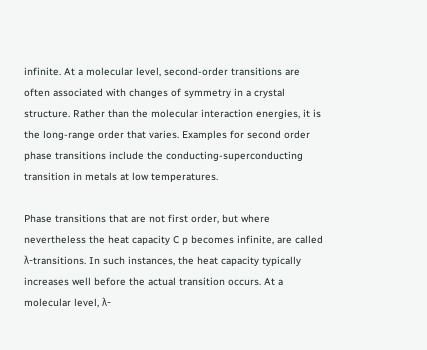infinite. At a molecular level, second-order transitions are often associated with changes of symmetry in a crystal structure. Rather than the molecular interaction energies, it is the long-range order that varies. Examples for second order phase transitions include the conducting-superconducting transition in metals at low temperatures.

Phase transitions that are not first order, but where nevertheless the heat capacity C p becomes infinite, are called λ-transitions. In such instances, the heat capacity typically increases well before the actual transition occurs. At a molecular level, λ-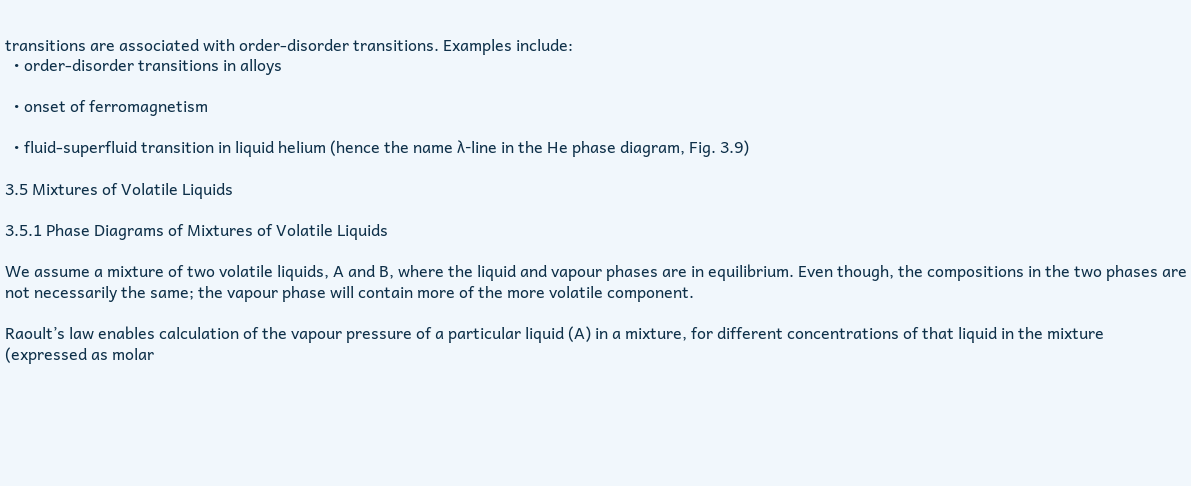transitions are associated with order-disorder transitions. Examples include:
  • order-disorder transitions in alloys

  • onset of ferromagnetism

  • fluid-superfluid transition in liquid helium (hence the name λ-line in the He phase diagram, Fig. 3.9)

3.5 Mixtures of Volatile Liquids

3.5.1 Phase Diagrams of Mixtures of Volatile Liquids

We assume a mixture of two volatile liquids, A and B, where the liquid and vapour phases are in equilibrium. Even though, the compositions in the two phases are not necessarily the same; the vapour phase will contain more of the more volatile component.

Raoult’s law enables calculation of the vapour pressure of a particular liquid (A) in a mixture, for different concentrations of that liquid in the mixture (expressed as molar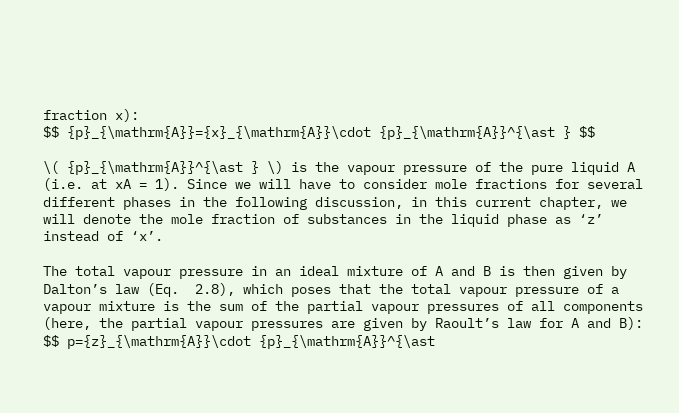fraction x):
$$ {p}_{\mathrm{A}}={x}_{\mathrm{A}}\cdot {p}_{\mathrm{A}}^{\ast } $$

\( {p}_{\mathrm{A}}^{\ast } \) is the vapour pressure of the pure liquid A (i.e. at xA = 1). Since we will have to consider mole fractions for several different phases in the following discussion, in this current chapter, we will denote the mole fraction of substances in the liquid phase as ‘z’ instead of ‘x’.

The total vapour pressure in an ideal mixture of A and B is then given by Dalton’s law (Eq.  2.8), which poses that the total vapour pressure of a vapour mixture is the sum of the partial vapour pressures of all components (here, the partial vapour pressures are given by Raoult’s law for A and B):
$$ p={z}_{\mathrm{A}}\cdot {p}_{\mathrm{A}}^{\ast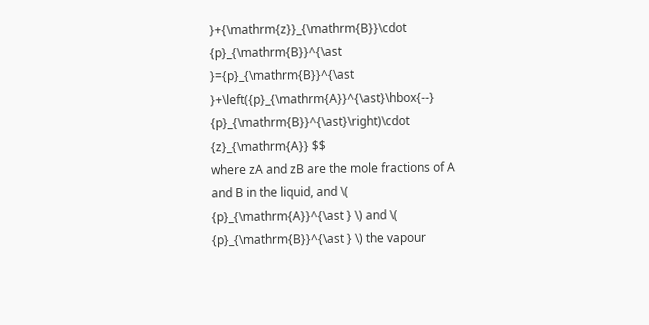}+{\mathrm{z}}_{\mathrm{B}}\cdot {p}_{\mathrm{B}}^{\ast }={p}_{\mathrm{B}}^{\ast }+\left({p}_{\mathrm{A}}^{\ast}\hbox{--} {p}_{\mathrm{B}}^{\ast}\right)\cdot {z}_{\mathrm{A}} $$
where zA and zB are the mole fractions of A and B in the liquid, and \( {p}_{\mathrm{A}}^{\ast } \) and \( {p}_{\mathrm{B}}^{\ast } \) the vapour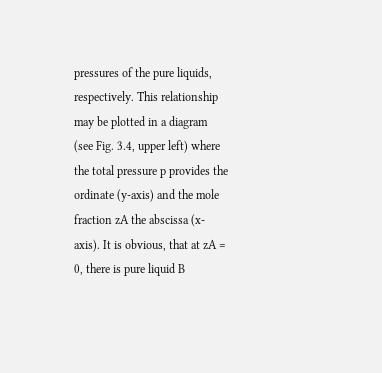pressures of the pure liquids, respectively. This relationship may be plotted in a diagram (see Fig. 3.4, upper left) where the total pressure p provides the ordinate (y-axis) and the mole fraction zA the abscissa (x-axis). It is obvious, that at zA = 0, there is pure liquid B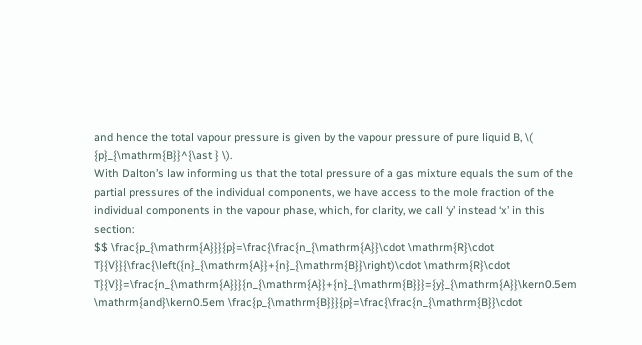and hence the total vapour pressure is given by the vapour pressure of pure liquid B, \( {p}_{\mathrm{B}}^{\ast } \).
With Dalton’s law informing us that the total pressure of a gas mixture equals the sum of the partial pressures of the individual components, we have access to the mole fraction of the individual components in the vapour phase, which, for clarity, we call ‘y’ instead ‘x’ in this section:
$$ \frac{p_{\mathrm{A}}}{p}=\frac{\frac{n_{\mathrm{A}}\cdot \mathrm{R}\cdot T}{V}}{\frac{\left({n}_{\mathrm{A}}+{n}_{\mathrm{B}}\right)\cdot \mathrm{R}\cdot T}{V}}=\frac{n_{\mathrm{A}}}{n_{\mathrm{A}}+{n}_{\mathrm{B}}}={y}_{\mathrm{A}}\kern0.5em \mathrm{and}\kern0.5em \frac{p_{\mathrm{B}}}{p}=\frac{\frac{n_{\mathrm{B}}\cdot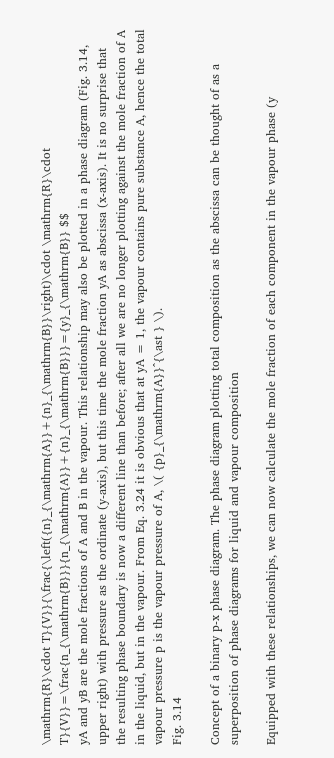\mathrm{R}\cdot T}{V}}{\frac{\left({n}_{\mathrm{A}}+{n}_{\mathrm{B}}\right)\cdot \mathrm{R}\cdot T}{V}}=\frac{n_{\mathrm{B}}}{n_{\mathrm{A}}+{n}_{\mathrm{B}}}={y}_{\mathrm{B}} $$
yA and yB are the mole fractions of A and B in the vapour. This relationship may also be plotted in a phase diagram (Fig. 3.14, upper right) with pressure as the ordinate (y-axis), but this time the mole fraction yA as abscissa (x-axis). It is no surprise that the resulting phase boundary is now a different line than before; after all we are no longer plotting against the mole fraction of A in the liquid, but in the vapour. From Eq. 3.24 it is obvious that at yA = 1, the vapour contains pure substance A, hence the total vapour pressure p is the vapour pressure of A, \( {p}_{\mathrm{A}}^{\ast } \).
Fig. 3.14

Concept of a binary p-x phase diagram. The phase diagram plotting total composition as the abscissa can be thought of as a superposition of phase diagrams for liquid and vapour composition

Equipped with these relationships, we can now calculate the mole fraction of each component in the vapour phase (y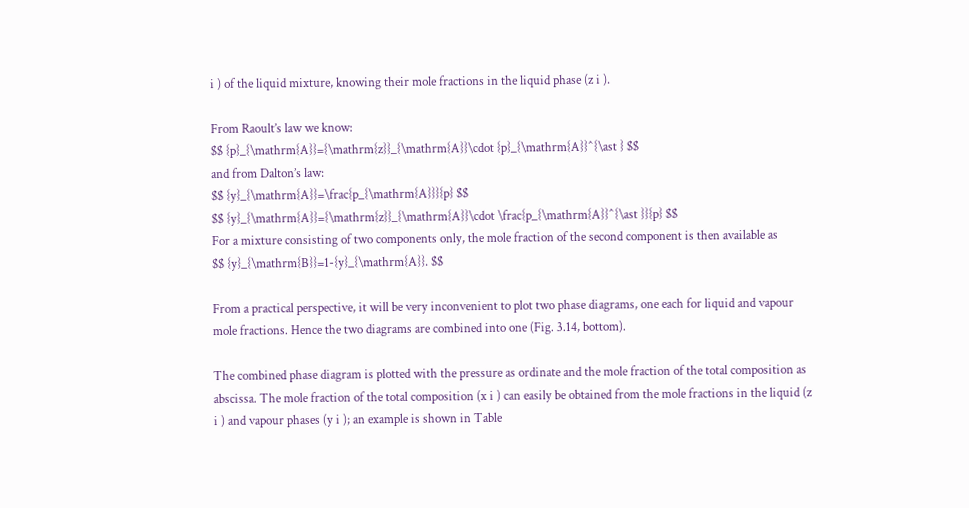i ) of the liquid mixture, knowing their mole fractions in the liquid phase (z i ).

From Raoult’s law we know:
$$ {p}_{\mathrm{A}}={\mathrm{z}}_{\mathrm{A}}\cdot {p}_{\mathrm{A}}^{\ast } $$
and from Dalton’s law:
$$ {y}_{\mathrm{A}}=\frac{p_{\mathrm{A}}}{p} $$
$$ {y}_{\mathrm{A}}={\mathrm{z}}_{\mathrm{A}}\cdot \frac{p_{\mathrm{A}}^{\ast }}{p} $$
For a mixture consisting of two components only, the mole fraction of the second component is then available as
$$ {y}_{\mathrm{B}}=1-{y}_{\mathrm{A}}. $$

From a practical perspective, it will be very inconvenient to plot two phase diagrams, one each for liquid and vapour mole fractions. Hence the two diagrams are combined into one (Fig. 3.14, bottom).

The combined phase diagram is plotted with the pressure as ordinate and the mole fraction of the total composition as abscissa. The mole fraction of the total composition (x i ) can easily be obtained from the mole fractions in the liquid (z i ) and vapour phases (y i ); an example is shown in Table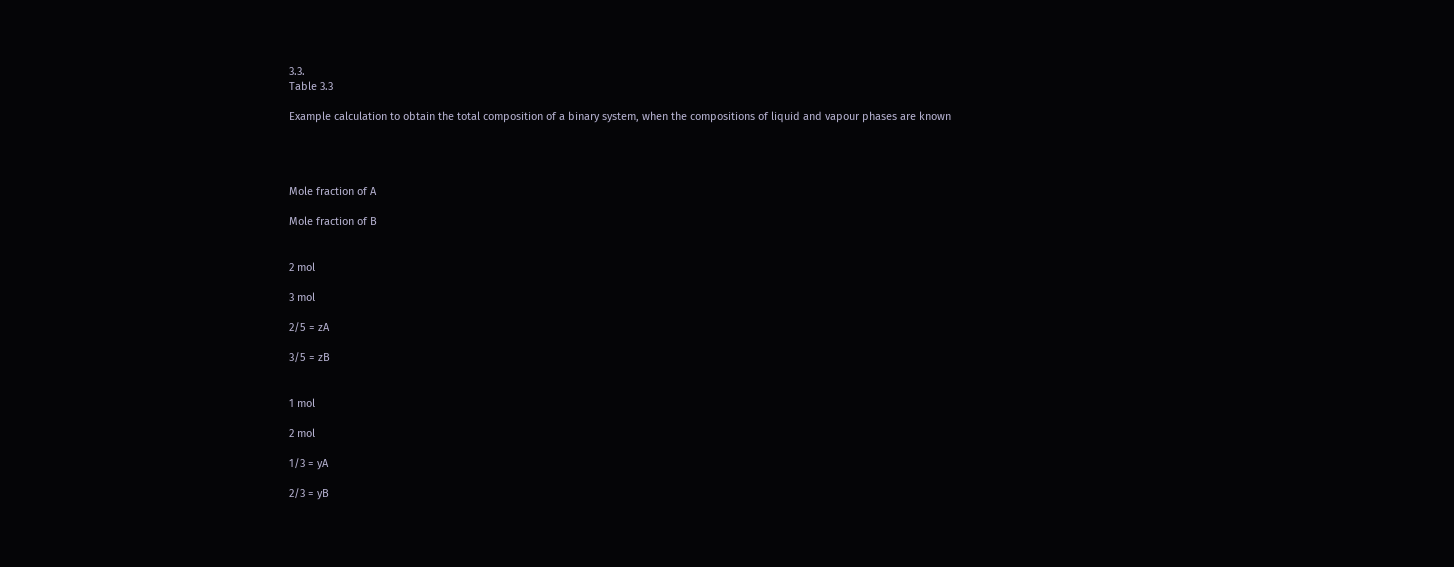3.3.
Table 3.3

Example calculation to obtain the total composition of a binary system, when the compositions of liquid and vapour phases are known




Mole fraction of A

Mole fraction of B


2 mol

3 mol

2/5 = zA

3/5 = zB


1 mol

2 mol

1/3 = yA

2/3 = yB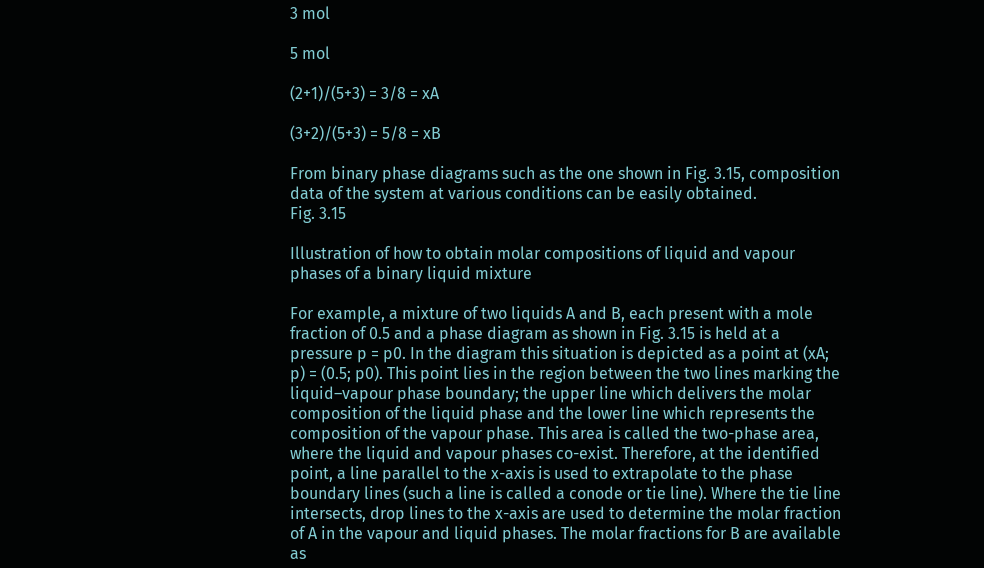3 mol

5 mol

(2+1)/(5+3) = 3/8 = xA

(3+2)/(5+3) = 5/8 = xB

From binary phase diagrams such as the one shown in Fig. 3.15, composition data of the system at various conditions can be easily obtained.
Fig. 3.15

Illustration of how to obtain molar compositions of liquid and vapour phases of a binary liquid mixture

For example, a mixture of two liquids A and B, each present with a mole fraction of 0.5 and a phase diagram as shown in Fig. 3.15 is held at a pressure p = p0. In the diagram this situation is depicted as a point at (xA; p) = (0.5; p0). This point lies in the region between the two lines marking the liquid–vapour phase boundary; the upper line which delivers the molar composition of the liquid phase and the lower line which represents the composition of the vapour phase. This area is called the two-phase area, where the liquid and vapour phases co-exist. Therefore, at the identified point, a line parallel to the x-axis is used to extrapolate to the phase boundary lines (such a line is called a conode or tie line). Where the tie line intersects, drop lines to the x-axis are used to determine the molar fraction of A in the vapour and liquid phases. The molar fractions for B are available as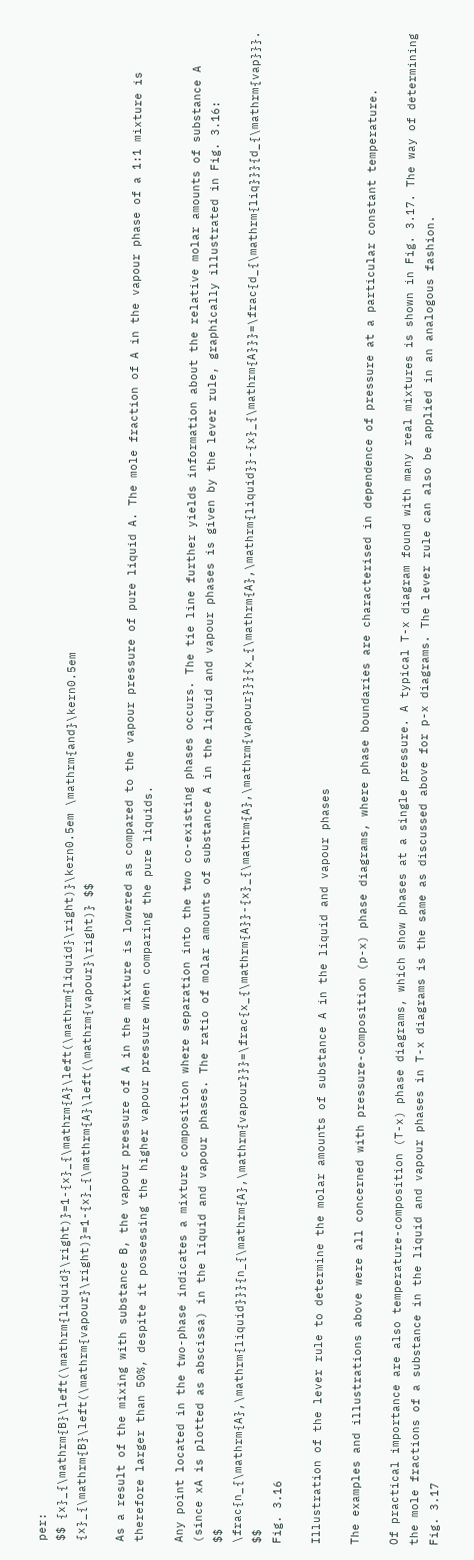per:
$$ {x}_{\mathrm{B}\left(\mathrm{liquid}\right)}=1-{x}_{\mathrm{A}\left(\mathrm{liquid}\right)}\kern0.5em \mathrm{and}\kern0.5em {x}_{\mathrm{B}\left(\mathrm{vapour}\right)}=1-{x}_{\mathrm{A}\left(\mathrm{vapour}\right)} $$

As a result of the mixing with substance B, the vapour pressure of A in the mixture is lowered as compared to the vapour pressure of pure liquid A. The mole fraction of A in the vapour phase of a 1:1 mixture is therefore larger than 50%, despite it possessing the higher vapour pressure when comparing the pure liquids.

Any point located in the two-phase indicates a mixture composition where separation into the two co-existing phases occurs. The tie line further yields information about the relative molar amounts of substance A (since xA is plotted as abscissa) in the liquid and vapour phases. The ratio of molar amounts of substance A in the liquid and vapour phases is given by the lever rule, graphically illustrated in Fig. 3.16:
$$ \frac{n_{\mathrm{A},\mathrm{liquid}}}{n_{\mathrm{A},\mathrm{vapour}}}=\frac{x_{\mathrm{A}}-{x}_{\mathrm{A},\mathrm{vapour}}}{x_{\mathrm{A},\mathrm{liquid}}-{x}_{\mathrm{A}}}=\frac{d_{\mathrm{liq}}}{d_{\mathrm{vap}}}. $$
Fig. 3.16

Illustration of the lever rule to determine the molar amounts of substance A in the liquid and vapour phases

The examples and illustrations above were all concerned with pressure-composition (p-x) phase diagrams, where phase boundaries are characterised in dependence of pressure at a particular constant temperature.

Of practical importance are also temperature-composition (T-x) phase diagrams, which show phases at a single pressure. A typical T-x diagram found with many real mixtures is shown in Fig. 3.17. The way of determining the mole fractions of a substance in the liquid and vapour phases in T-x diagrams is the same as discussed above for p-x diagrams. The lever rule can also be applied in an analogous fashion.
Fig. 3.17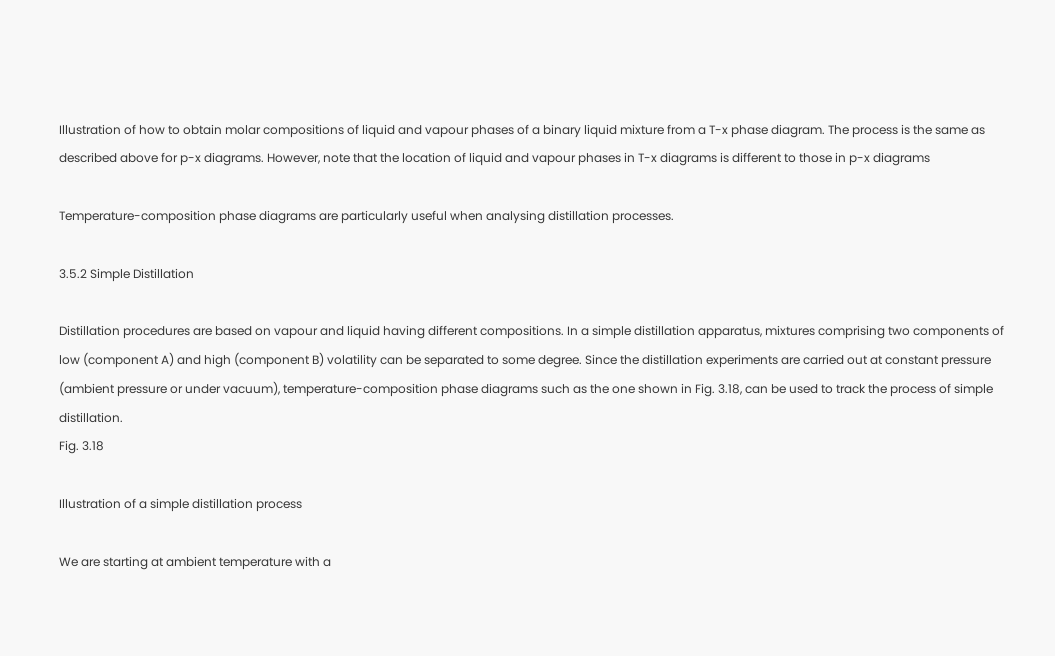Illustration of how to obtain molar compositions of liquid and vapour phases of a binary liquid mixture from a T-x phase diagram. The process is the same as described above for p-x diagrams. However, note that the location of liquid and vapour phases in T-x diagrams is different to those in p-x diagrams

Temperature-composition phase diagrams are particularly useful when analysing distillation processes.

3.5.2 Simple Distillation

Distillation procedures are based on vapour and liquid having different compositions. In a simple distillation apparatus, mixtures comprising two components of low (component A) and high (component B) volatility can be separated to some degree. Since the distillation experiments are carried out at constant pressure (ambient pressure or under vacuum), temperature-composition phase diagrams such as the one shown in Fig. 3.18, can be used to track the process of simple distillation.
Fig. 3.18

Illustration of a simple distillation process

We are starting at ambient temperature with a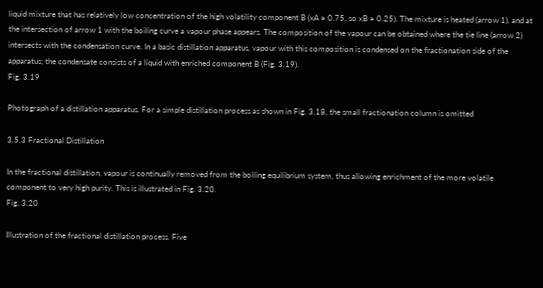liquid mixture that has relatively low concentration of the high volatility component B (xA ≈ 0.75, so xB ≈ 0.25). The mixture is heated (arrow 1), and at the intersection of arrow 1 with the boiling curve a vapour phase appears. The composition of the vapour can be obtained where the tie line (arrow 2) intersects with the condensation curve. In a basic distillation apparatus, vapour with this composition is condensed on the fractionation side of the apparatus; the condensate consists of a liquid with enriched component B (Fig. 3.19).
Fig. 3.19

Photograph of a distillation apparatus. For a simple distillation process as shown in Fig. 3.18, the small fractionation column is omitted

3.5.3 Fractional Distillation

In the fractional distillation, vapour is continually removed from the boiling equilibrium system, thus allowing enrichment of the more volatile component to very high purity. This is illustrated in Fig. 3.20.
Fig. 3.20

Illustration of the fractional distillation process. Five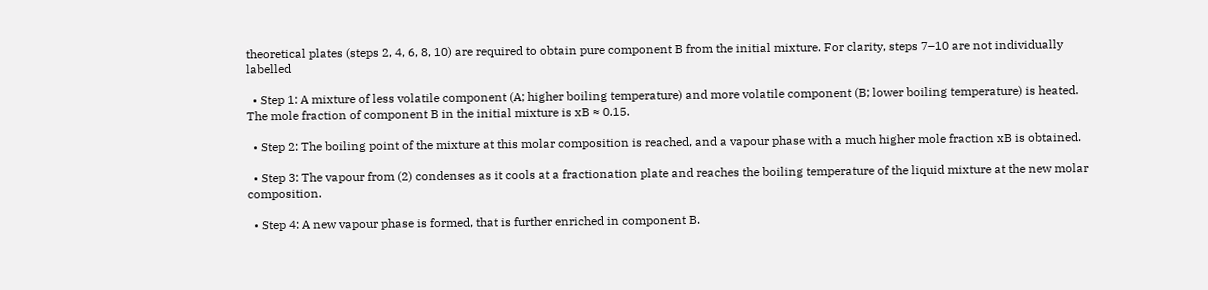theoretical plates (steps 2, 4, 6, 8, 10) are required to obtain pure component B from the initial mixture. For clarity, steps 7–10 are not individually labelled

  • Step 1: A mixture of less volatile component (A; higher boiling temperature) and more volatile component (B; lower boiling temperature) is heated. The mole fraction of component B in the initial mixture is xB ≈ 0.15.

  • Step 2: The boiling point of the mixture at this molar composition is reached, and a vapour phase with a much higher mole fraction xB is obtained.

  • Step 3: The vapour from (2) condenses as it cools at a fractionation plate and reaches the boiling temperature of the liquid mixture at the new molar composition.

  • Step 4: A new vapour phase is formed, that is further enriched in component B.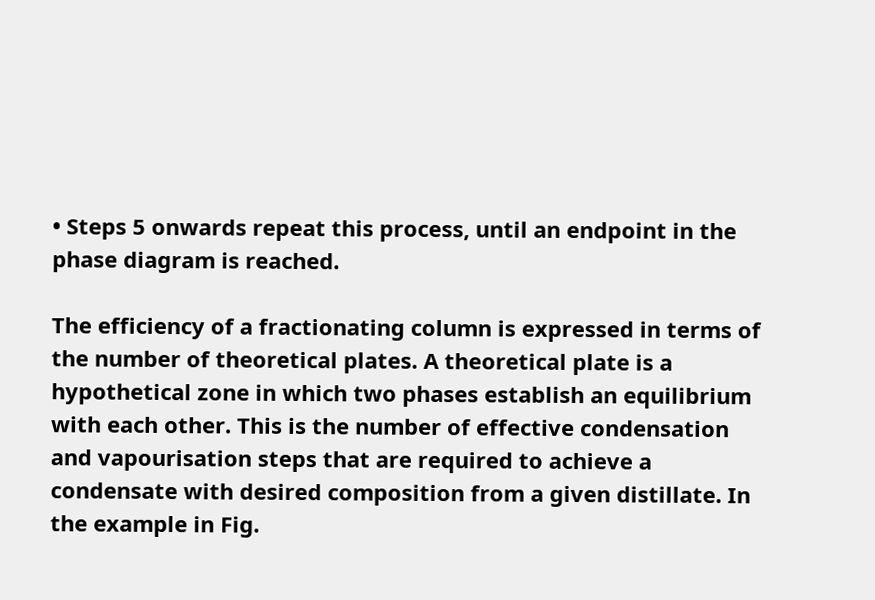• Steps 5 onwards repeat this process, until an endpoint in the phase diagram is reached.

The efficiency of a fractionating column is expressed in terms of the number of theoretical plates. A theoretical plate is a hypothetical zone in which two phases establish an equilibrium with each other. This is the number of effective condensation and vapourisation steps that are required to achieve a condensate with desired composition from a given distillate. In the example in Fig.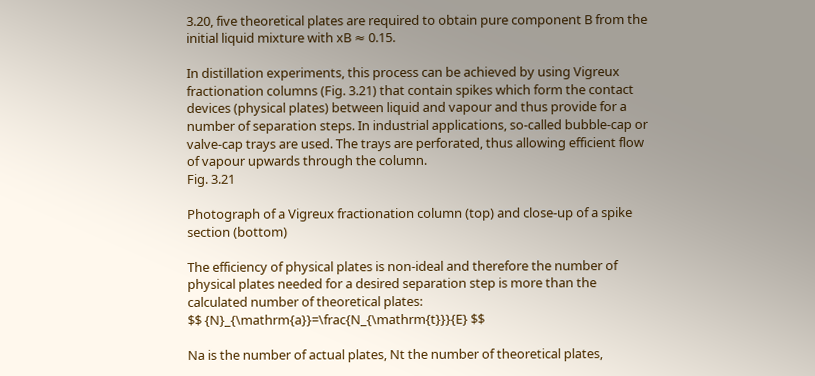3.20, five theoretical plates are required to obtain pure component B from the initial liquid mixture with xB ≈ 0.15.

In distillation experiments, this process can be achieved by using Vigreux fractionation columns (Fig. 3.21) that contain spikes which form the contact devices (physical plates) between liquid and vapour and thus provide for a number of separation steps. In industrial applications, so-called bubble-cap or valve-cap trays are used. The trays are perforated, thus allowing efficient flow of vapour upwards through the column.
Fig. 3.21

Photograph of a Vigreux fractionation column (top) and close-up of a spike section (bottom)

The efficiency of physical plates is non-ideal and therefore the number of physical plates needed for a desired separation step is more than the calculated number of theoretical plates:
$$ {N}_{\mathrm{a}}=\frac{N_{\mathrm{t}}}{E} $$

Na is the number of actual plates, Nt the number of theoretical plates,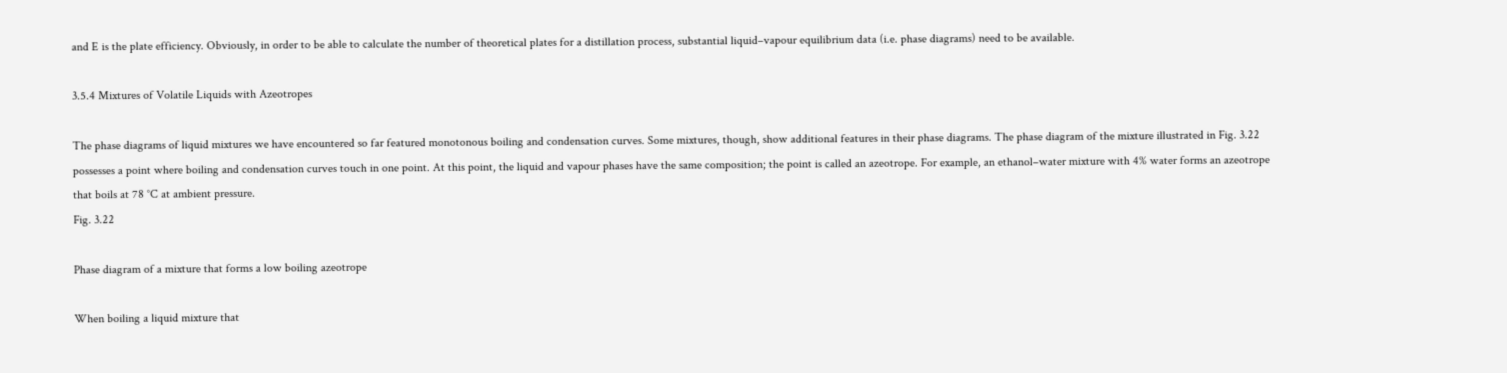and E is the plate efficiency. Obviously, in order to be able to calculate the number of theoretical plates for a distillation process, substantial liquid–vapour equilibrium data (i.e. phase diagrams) need to be available.

3.5.4 Mixtures of Volatile Liquids with Azeotropes

The phase diagrams of liquid mixtures we have encountered so far featured monotonous boiling and condensation curves. Some mixtures, though, show additional features in their phase diagrams. The phase diagram of the mixture illustrated in Fig. 3.22 possesses a point where boiling and condensation curves touch in one point. At this point, the liquid and vapour phases have the same composition; the point is called an azeotrope. For example, an ethanol–water mixture with 4% water forms an azeotrope that boils at 78 °C at ambient pressure.
Fig. 3.22

Phase diagram of a mixture that forms a low boiling azeotrope

When boiling a liquid mixture that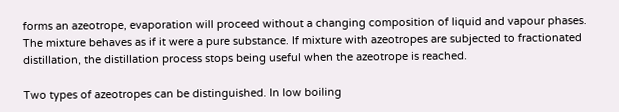forms an azeotrope, evaporation will proceed without a changing composition of liquid and vapour phases. The mixture behaves as if it were a pure substance. If mixture with azeotropes are subjected to fractionated distillation, the distillation process stops being useful when the azeotrope is reached.

Two types of azeotropes can be distinguished. In low boiling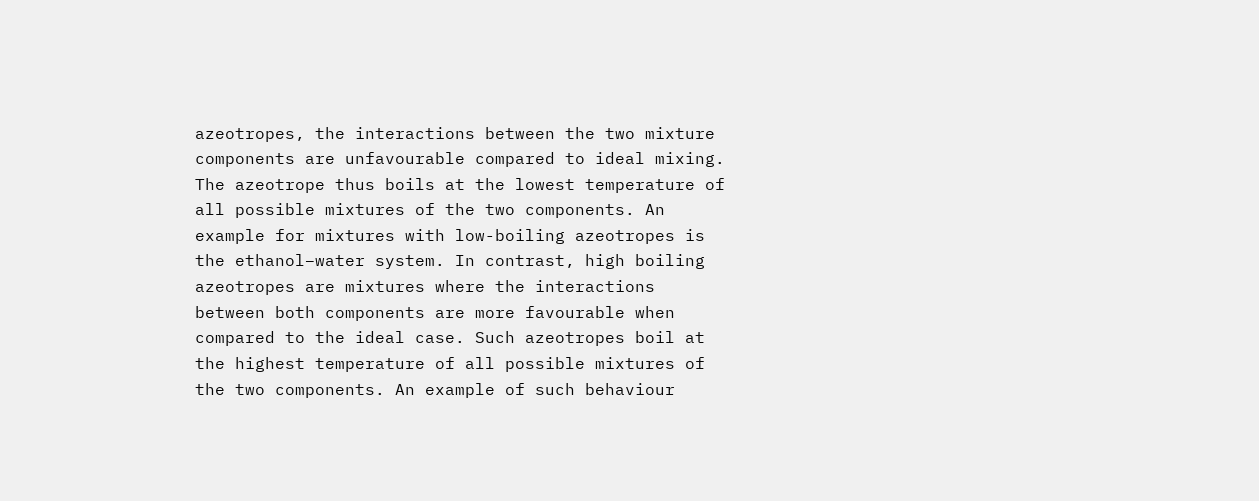azeotropes, the interactions between the two mixture components are unfavourable compared to ideal mixing. The azeotrope thus boils at the lowest temperature of all possible mixtures of the two components. An example for mixtures with low-boiling azeotropes is the ethanol–water system. In contrast, high boiling azeotropes are mixtures where the interactions between both components are more favourable when compared to the ideal case. Such azeotropes boil at the highest temperature of all possible mixtures of the two components. An example of such behaviour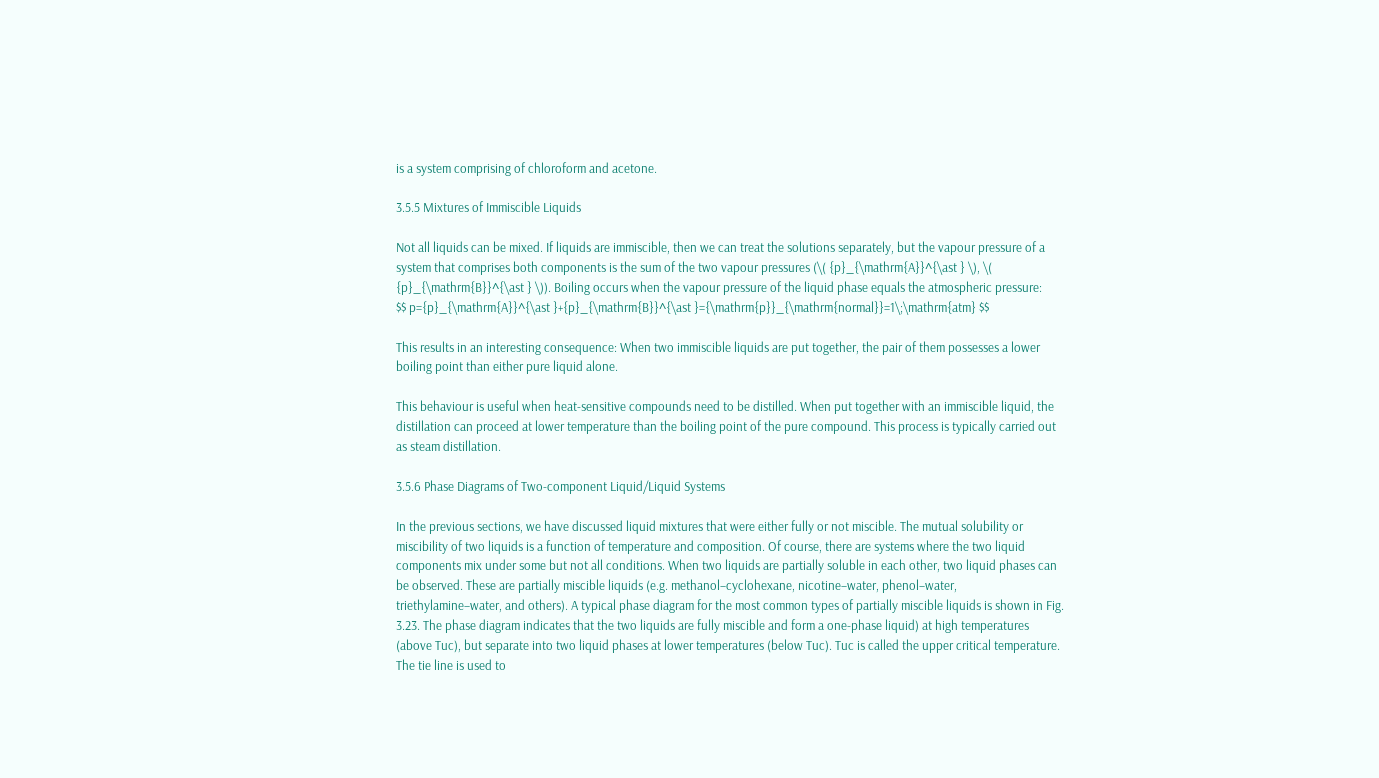is a system comprising of chloroform and acetone.

3.5.5 Mixtures of Immiscible Liquids

Not all liquids can be mixed. If liquids are immiscible, then we can treat the solutions separately, but the vapour pressure of a system that comprises both components is the sum of the two vapour pressures (\( {p}_{\mathrm{A}}^{\ast } \), \( {p}_{\mathrm{B}}^{\ast } \)). Boiling occurs when the vapour pressure of the liquid phase equals the atmospheric pressure:
$$ p={p}_{\mathrm{A}}^{\ast }+{p}_{\mathrm{B}}^{\ast }={\mathrm{p}}_{\mathrm{normal}}=1\;\mathrm{atm} $$

This results in an interesting consequence: When two immiscible liquids are put together, the pair of them possesses a lower boiling point than either pure liquid alone.

This behaviour is useful when heat-sensitive compounds need to be distilled. When put together with an immiscible liquid, the distillation can proceed at lower temperature than the boiling point of the pure compound. This process is typically carried out as steam distillation.

3.5.6 Phase Diagrams of Two-component Liquid/Liquid Systems

In the previous sections, we have discussed liquid mixtures that were either fully or not miscible. The mutual solubility or miscibility of two liquids is a function of temperature and composition. Of course, there are systems where the two liquid components mix under some but not all conditions. When two liquids are partially soluble in each other, two liquid phases can be observed. These are partially miscible liquids (e.g. methanol–cyclohexane, nicotine–water, phenol–water, triethylamine–water, and others). A typical phase diagram for the most common types of partially miscible liquids is shown in Fig. 3.23. The phase diagram indicates that the two liquids are fully miscible and form a one-phase liquid) at high temperatures (above Tuc), but separate into two liquid phases at lower temperatures (below Tuc). Tuc is called the upper critical temperature. The tie line is used to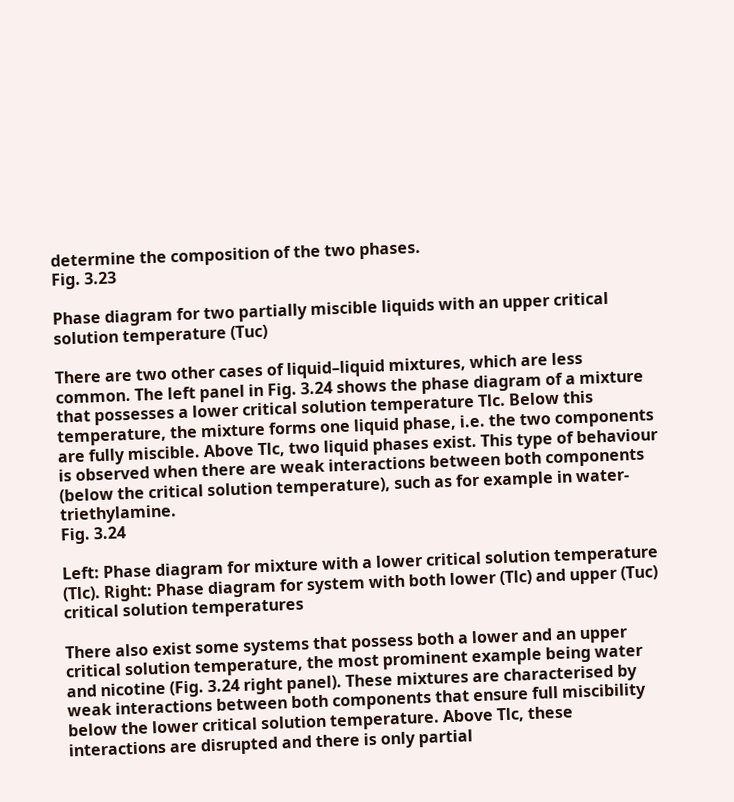determine the composition of the two phases.
Fig. 3.23

Phase diagram for two partially miscible liquids with an upper critical solution temperature (Tuc)

There are two other cases of liquid–liquid mixtures, which are less common. The left panel in Fig. 3.24 shows the phase diagram of a mixture that possesses a lower critical solution temperature Tlc. Below this temperature, the mixture forms one liquid phase, i.e. the two components are fully miscible. Above Tlc, two liquid phases exist. This type of behaviour is observed when there are weak interactions between both components (below the critical solution temperature), such as for example in water-triethylamine.
Fig. 3.24

Left: Phase diagram for mixture with a lower critical solution temperature (Tlc). Right: Phase diagram for system with both lower (Tlc) and upper (Tuc) critical solution temperatures

There also exist some systems that possess both a lower and an upper critical solution temperature, the most prominent example being water and nicotine (Fig. 3.24 right panel). These mixtures are characterised by weak interactions between both components that ensure full miscibility below the lower critical solution temperature. Above Tlc, these interactions are disrupted and there is only partial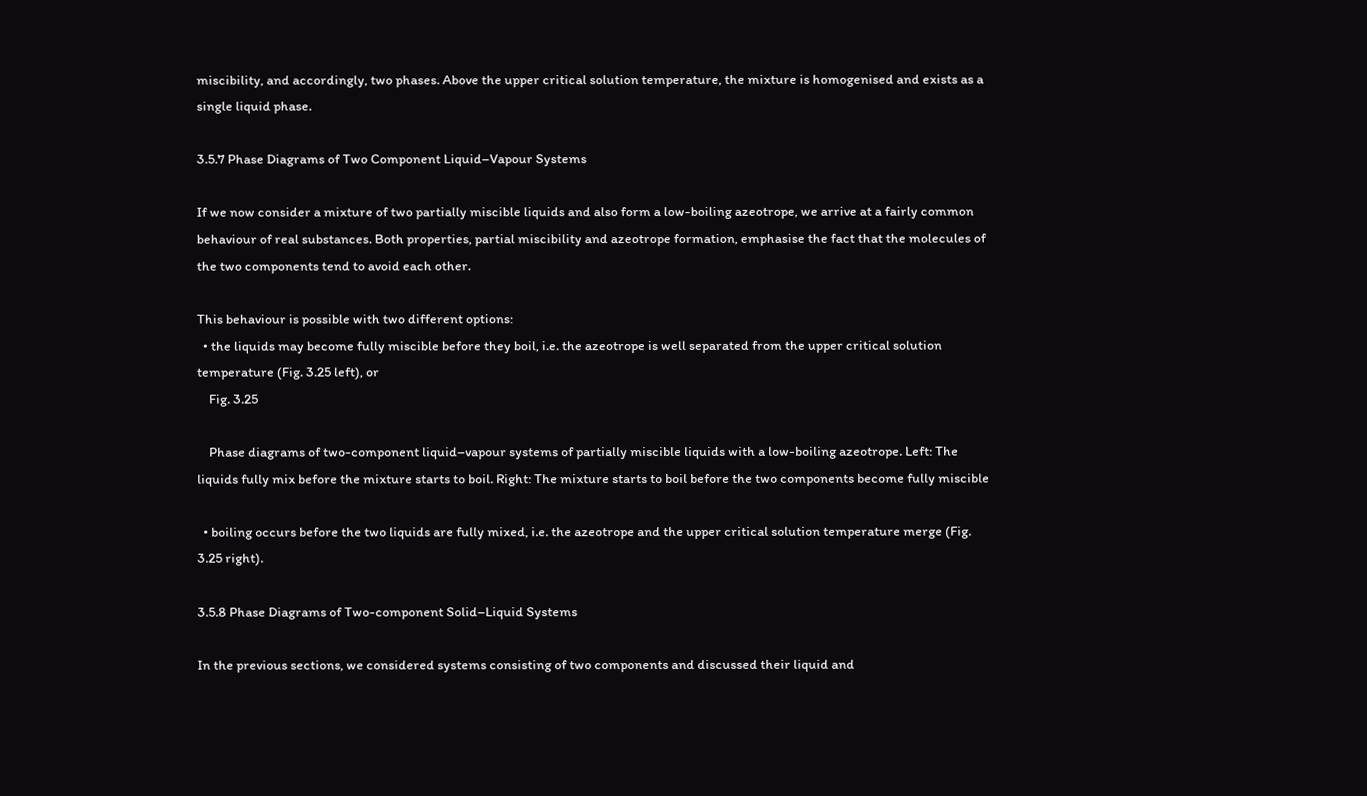miscibility, and accordingly, two phases. Above the upper critical solution temperature, the mixture is homogenised and exists as a single liquid phase.

3.5.7 Phase Diagrams of Two Component Liquid–Vapour Systems

If we now consider a mixture of two partially miscible liquids and also form a low-boiling azeotrope, we arrive at a fairly common behaviour of real substances. Both properties, partial miscibility and azeotrope formation, emphasise the fact that the molecules of the two components tend to avoid each other.

This behaviour is possible with two different options:
  • the liquids may become fully miscible before they boil, i.e. the azeotrope is well separated from the upper critical solution temperature (Fig. 3.25 left), or
    Fig. 3.25

    Phase diagrams of two-component liquid–vapour systems of partially miscible liquids with a low-boiling azeotrope. Left: The liquids fully mix before the mixture starts to boil. Right: The mixture starts to boil before the two components become fully miscible

  • boiling occurs before the two liquids are fully mixed, i.e. the azeotrope and the upper critical solution temperature merge (Fig. 3.25 right).

3.5.8 Phase Diagrams of Two-component Solid–Liquid Systems

In the previous sections, we considered systems consisting of two components and discussed their liquid and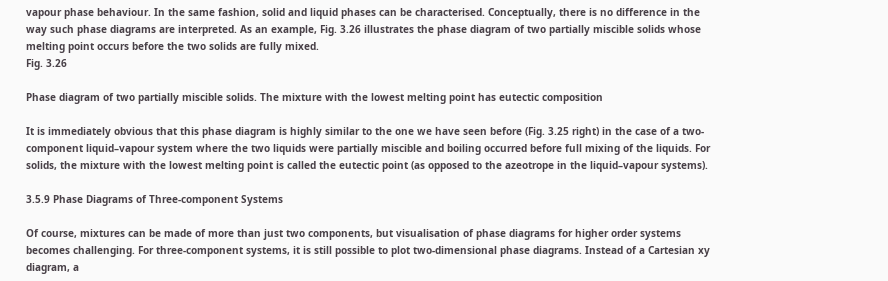vapour phase behaviour. In the same fashion, solid and liquid phases can be characterised. Conceptually, there is no difference in the way such phase diagrams are interpreted. As an example, Fig. 3.26 illustrates the phase diagram of two partially miscible solids whose melting point occurs before the two solids are fully mixed.
Fig. 3.26

Phase diagram of two partially miscible solids. The mixture with the lowest melting point has eutectic composition

It is immediately obvious that this phase diagram is highly similar to the one we have seen before (Fig. 3.25 right) in the case of a two-component liquid–vapour system where the two liquids were partially miscible and boiling occurred before full mixing of the liquids. For solids, the mixture with the lowest melting point is called the eutectic point (as opposed to the azeotrope in the liquid–vapour systems).

3.5.9 Phase Diagrams of Three-component Systems

Of course, mixtures can be made of more than just two components, but visualisation of phase diagrams for higher order systems becomes challenging. For three-component systems, it is still possible to plot two-dimensional phase diagrams. Instead of a Cartesian xy diagram, a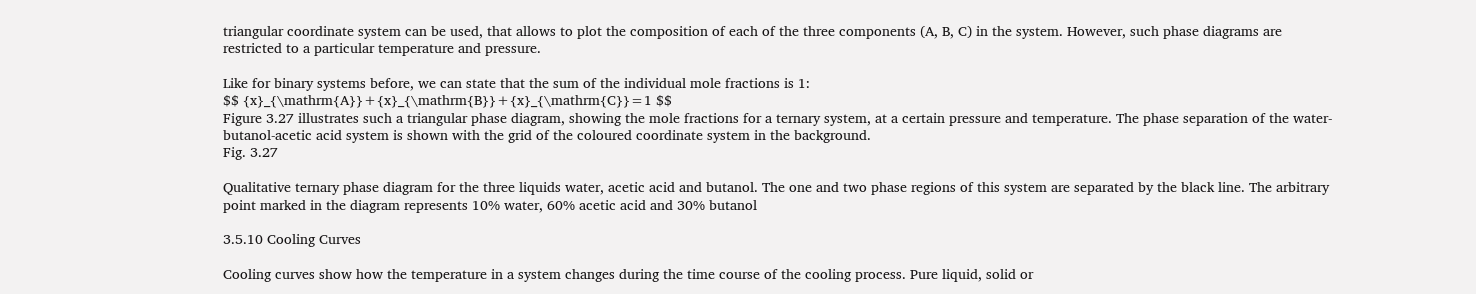triangular coordinate system can be used, that allows to plot the composition of each of the three components (A, B, C) in the system. However, such phase diagrams are restricted to a particular temperature and pressure.

Like for binary systems before, we can state that the sum of the individual mole fractions is 1:
$$ {x}_{\mathrm{A}}+{x}_{\mathrm{B}}+{x}_{\mathrm{C}}=1 $$
Figure 3.27 illustrates such a triangular phase diagram, showing the mole fractions for a ternary system, at a certain pressure and temperature. The phase separation of the water-butanol-acetic acid system is shown with the grid of the coloured coordinate system in the background.
Fig. 3.27

Qualitative ternary phase diagram for the three liquids water, acetic acid and butanol. The one and two phase regions of this system are separated by the black line. The arbitrary point marked in the diagram represents 10% water, 60% acetic acid and 30% butanol

3.5.10 Cooling Curves

Cooling curves show how the temperature in a system changes during the time course of the cooling process. Pure liquid, solid or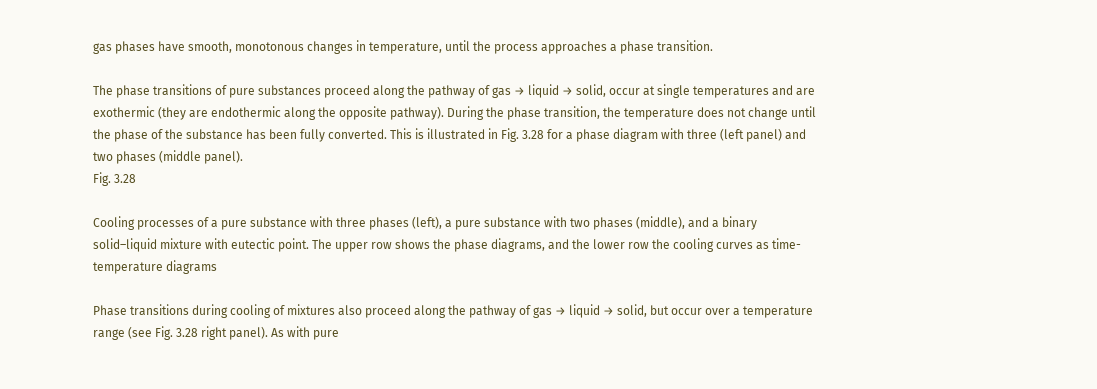gas phases have smooth, monotonous changes in temperature, until the process approaches a phase transition.

The phase transitions of pure substances proceed along the pathway of gas → liquid → solid, occur at single temperatures and are exothermic (they are endothermic along the opposite pathway). During the phase transition, the temperature does not change until the phase of the substance has been fully converted. This is illustrated in Fig. 3.28 for a phase diagram with three (left panel) and two phases (middle panel).
Fig. 3.28

Cooling processes of a pure substance with three phases (left), a pure substance with two phases (middle), and a binary solid–liquid mixture with eutectic point. The upper row shows the phase diagrams, and the lower row the cooling curves as time-temperature diagrams

Phase transitions during cooling of mixtures also proceed along the pathway of gas → liquid → solid, but occur over a temperature range (see Fig. 3.28 right panel). As with pure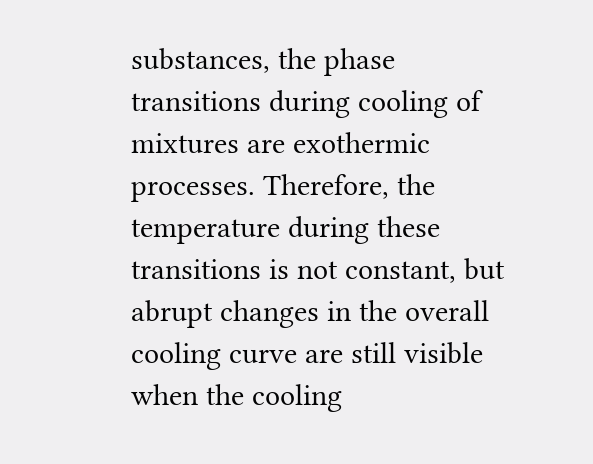substances, the phase transitions during cooling of mixtures are exothermic processes. Therefore, the temperature during these transitions is not constant, but abrupt changes in the overall cooling curve are still visible when the cooling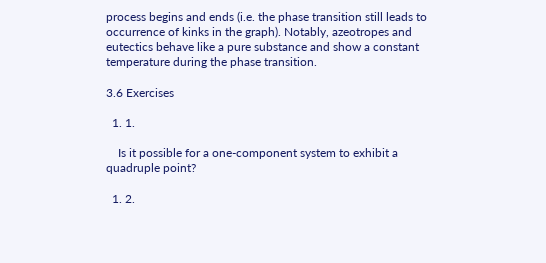process begins and ends (i.e. the phase transition still leads to occurrence of kinks in the graph). Notably, azeotropes and eutectics behave like a pure substance and show a constant temperature during the phase transition.

3.6 Exercises

  1. 1.

    Is it possible for a one-component system to exhibit a quadruple point?

  1. 2.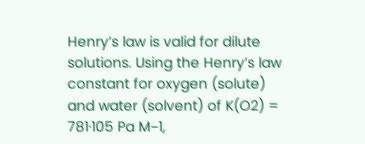Henry’s law is valid for dilute solutions. Using the Henry’s law constant for oxygen (solute) and water (solvent) of K(O2) = 781·105 Pa M−1,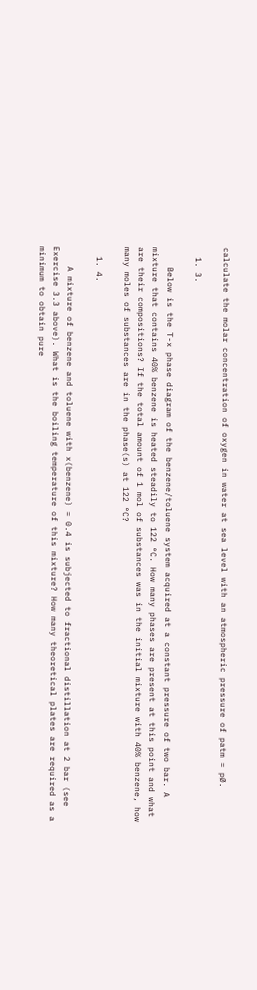calculate the molar concentration of oxygen in water at sea level with an atmospheric pressure of patm = pØ.

  1. 3.

    Below is the T-x phase diagram of the benzene/toluene system acquired at a constant pressure of two bar. A mixture that contains 40% benzene is heated steadily to 122 °C. How many phases are present at this point and what are their compositions? If the total amount of 1 mol of substances was in the initial mixture with 40% benzene, how many moles of substances are in the phase(s) at 122 °C?

  1. 4.

    A mixture of benzene and toluene with x(benzene) = 0.4 is subjected to fractional distillation at 2 bar (see Exercise 3.3 above). What is the boiling temperature of this mixture? How many theoretical plates are required as a minimum to obtain pure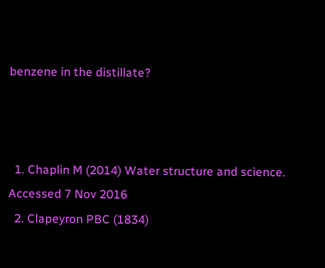benzene in the distillate?



  1. Chaplin M (2014) Water structure and science. Accessed 7 Nov 2016
  2. Clapeyron PBC (1834)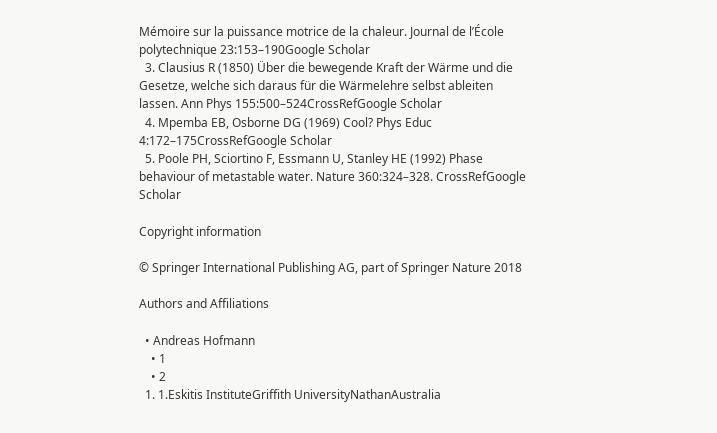Mémoire sur la puissance motrice de la chaleur. Journal de l’École polytechnique 23:153–190Google Scholar
  3. Clausius R (1850) Über die bewegende Kraft der Wärme und die Gesetze, welche sich daraus für die Wärmelehre selbst ableiten lassen. Ann Phys 155:500–524CrossRefGoogle Scholar
  4. Mpemba EB, Osborne DG (1969) Cool? Phys Educ 4:172–175CrossRefGoogle Scholar
  5. Poole PH, Sciortino F, Essmann U, Stanley HE (1992) Phase behaviour of metastable water. Nature 360:324–328. CrossRefGoogle Scholar

Copyright information

© Springer International Publishing AG, part of Springer Nature 2018

Authors and Affiliations

  • Andreas Hofmann
    • 1
    • 2
  1. 1.Eskitis InstituteGriffith UniversityNathanAustralia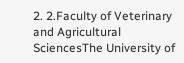2. 2.Faculty of Veterinary and Agricultural SciencesThe University of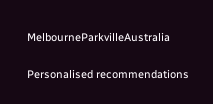MelbourneParkvilleAustralia

Personalised recommendations